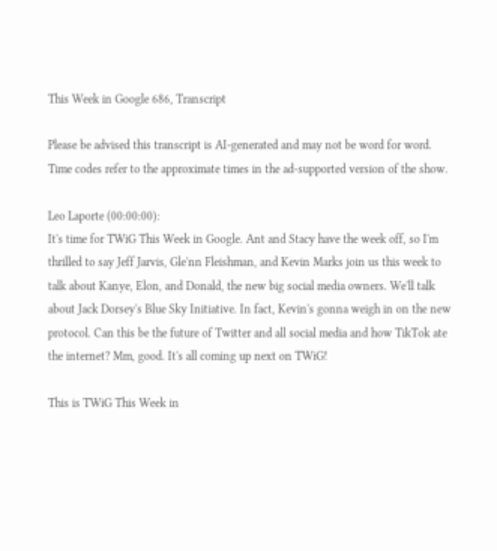This Week in Google 686, Transcript

Please be advised this transcript is AI-generated and may not be word for word. Time codes refer to the approximate times in the ad-supported version of the show.

Leo Laporte (00:00:00):
It's time for TWiG This Week in Google. Ant and Stacy have the week off, so I'm thrilled to say Jeff Jarvis, Gle'nn Fleishman, and Kevin Marks join us this week to talk about Kanye, Elon, and Donald, the new big social media owners. We'll talk about Jack Dorsey's Blue Sky Initiative. In fact, Kevin's gonna weigh in on the new protocol. Can this be the future of Twitter and all social media and how TikTok ate the internet? Mm, good. It's all coming up next on TWiG!

This is TWiG This Week in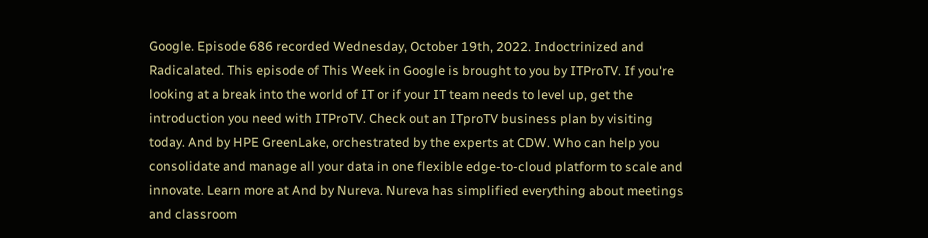Google. Episode 686 recorded Wednesday, October 19th, 2022. Indoctrinized and Radicalated. This episode of This Week in Google is brought to you by ITProTV. If you're looking at a break into the world of IT or if your IT team needs to level up, get the introduction you need with ITProTV. Check out an ITproTV business plan by visiting today. And by HPE GreenLake, orchestrated by the experts at CDW. Who can help you consolidate and manage all your data in one flexible edge-to-cloud platform to scale and innovate. Learn more at And by Nureva. Nureva has simplified everything about meetings and classroom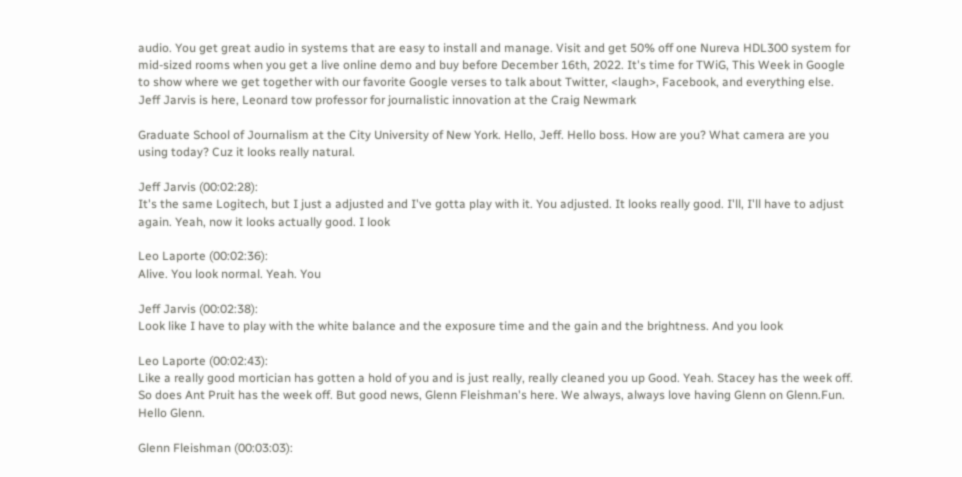audio. You get great audio in systems that are easy to install and manage. Visit and get 50% off one Nureva HDL300 system for mid-sized rooms when you get a live online demo and buy before December 16th, 2022. It's time for TWiG, This Week in Google to show where we get together with our favorite Google verses to talk about Twitter, <laugh>, Facebook, and everything else. Jeff Jarvis is here, Leonard tow professor for journalistic innovation at the Craig Newmark

Graduate School of Journalism at the City University of New York. Hello, Jeff. Hello boss. How are you? What camera are you using today? Cuz it looks really natural.

Jeff Jarvis (00:02:28):
It's the same Logitech, but I just a adjusted and I've gotta play with it. You adjusted. It looks really good. I'll, I'll have to adjust again. Yeah, now it looks actually good. I look

Leo Laporte (00:02:36):
Alive. You look normal. Yeah. You

Jeff Jarvis (00:02:38):
Look like I have to play with the white balance and the exposure time and the gain and the brightness. And you look

Leo Laporte (00:02:43):
Like a really good mortician has gotten a hold of you and is just really, really cleaned you up Good. Yeah. Stacey has the week off. So does Ant Pruit has the week off. But good news, Glenn Fleishman's here. We always, always love having Glenn on Glenn.Fun. Hello Glenn.

Glenn Fleishman (00:03:03):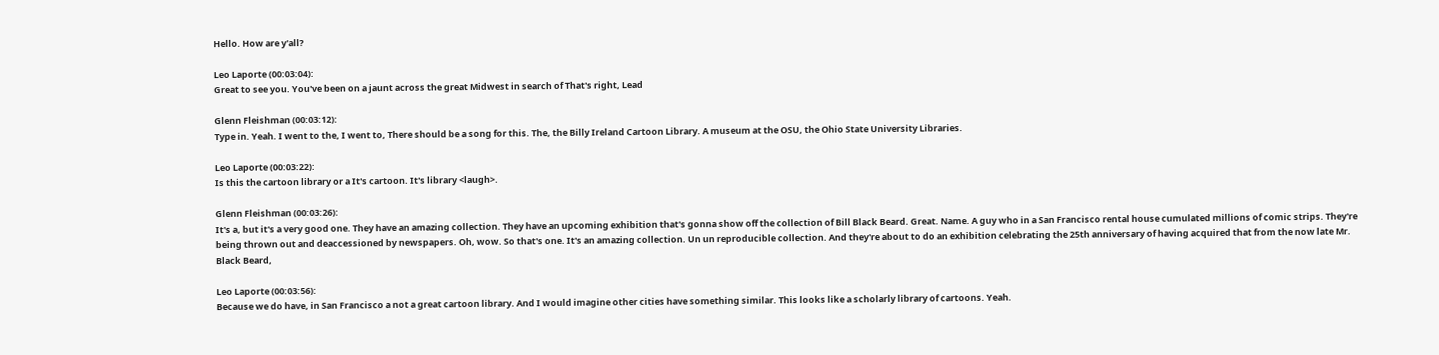Hello. How are y'all?

Leo Laporte (00:03:04):
Great to see you. You've been on a jaunt across the great Midwest in search of That's right, Lead

Glenn Fleishman (00:03:12):
Type in. Yeah. I went to the, I went to, There should be a song for this. The, the Billy Ireland Cartoon Library. A museum at the OSU, the Ohio State University Libraries.

Leo Laporte (00:03:22):
Is this the cartoon library or a It's cartoon. It's library <laugh>.

Glenn Fleishman (00:03:26):
It's a, but it's a very good one. They have an amazing collection. They have an upcoming exhibition that's gonna show off the collection of Bill Black Beard. Great. Name. A guy who in a San Francisco rental house cumulated millions of comic strips. They're being thrown out and deaccessioned by newspapers. Oh, wow. So that's one. It's an amazing collection. Un un reproducible collection. And they're about to do an exhibition celebrating the 25th anniversary of having acquired that from the now late Mr. Black Beard,

Leo Laporte (00:03:56):
Because we do have, in San Francisco a not a great cartoon library. And I would imagine other cities have something similar. This looks like a scholarly library of cartoons. Yeah.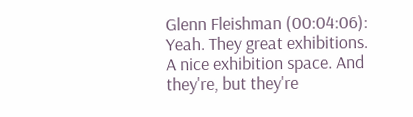Glenn Fleishman (00:04:06):
Yeah. They great exhibitions. A nice exhibition space. And they're, but they're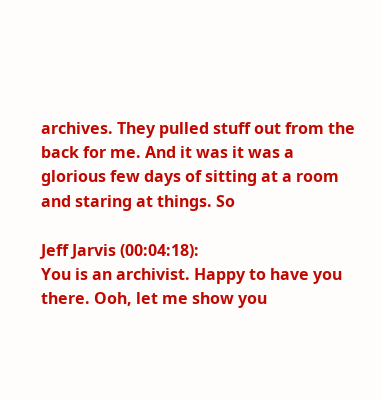archives. They pulled stuff out from the back for me. And it was it was a glorious few days of sitting at a room and staring at things. So

Jeff Jarvis (00:04:18):
You is an archivist. Happy to have you there. Ooh, let me show you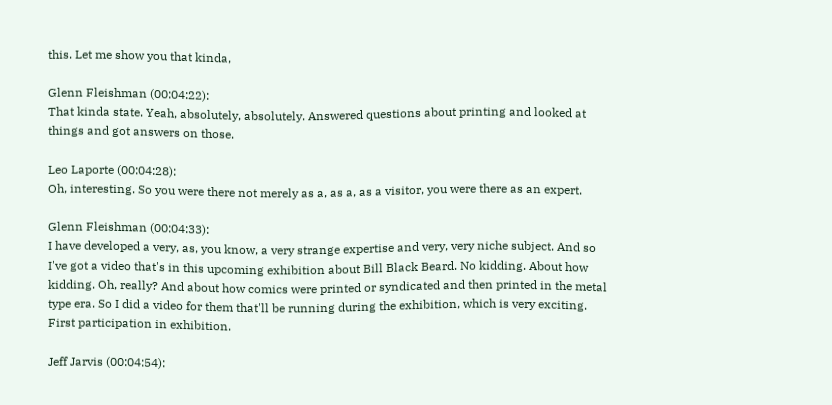this. Let me show you that kinda,

Glenn Fleishman (00:04:22):
That kinda state. Yeah, absolutely, absolutely. Answered questions about printing and looked at things and got answers on those.

Leo Laporte (00:04:28):
Oh, interesting. So you were there not merely as a, as a, as a visitor, you were there as an expert.

Glenn Fleishman (00:04:33):
I have developed a very, as, you know, a very strange expertise and very, very niche subject. And so I've got a video that's in this upcoming exhibition about Bill Black Beard. No kidding. About how kidding. Oh, really? And about how comics were printed or syndicated and then printed in the metal type era. So I did a video for them that'll be running during the exhibition, which is very exciting. First participation in exhibition.

Jeff Jarvis (00:04:54):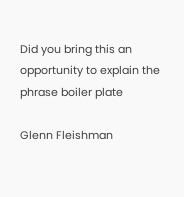Did you bring this an opportunity to explain the phrase boiler plate

Glenn Fleishman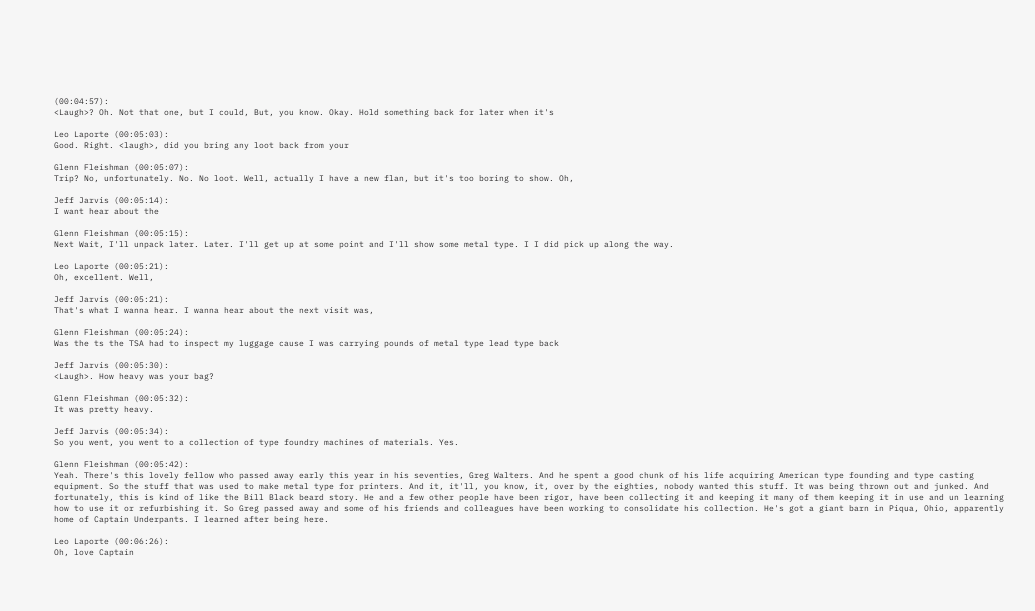(00:04:57):
<Laugh>? Oh. Not that one, but I could, But, you know. Okay. Hold something back for later when it's

Leo Laporte (00:05:03):
Good. Right. <laugh>, did you bring any loot back from your

Glenn Fleishman (00:05:07):
Trip? No, unfortunately. No. No loot. Well, actually I have a new flan, but it's too boring to show. Oh,

Jeff Jarvis (00:05:14):
I want hear about the

Glenn Fleishman (00:05:15):
Next Wait, I'll unpack later. Later. I'll get up at some point and I'll show some metal type. I I did pick up along the way.

Leo Laporte (00:05:21):
Oh, excellent. Well,

Jeff Jarvis (00:05:21):
That's what I wanna hear. I wanna hear about the next visit was,

Glenn Fleishman (00:05:24):
Was the ts the TSA had to inspect my luggage cause I was carrying pounds of metal type lead type back

Jeff Jarvis (00:05:30):
<Laugh>. How heavy was your bag?

Glenn Fleishman (00:05:32):
It was pretty heavy.

Jeff Jarvis (00:05:34):
So you went, you went to a collection of type foundry machines of materials. Yes.

Glenn Fleishman (00:05:42):
Yeah. There's this lovely fellow who passed away early this year in his seventies, Greg Walters. And he spent a good chunk of his life acquiring American type founding and type casting equipment. So the stuff that was used to make metal type for printers. And it, it'll, you know, it, over by the eighties, nobody wanted this stuff. It was being thrown out and junked. And fortunately, this is kind of like the Bill Black beard story. He and a few other people have been rigor, have been collecting it and keeping it many of them keeping it in use and un learning how to use it or refurbishing it. So Greg passed away and some of his friends and colleagues have been working to consolidate his collection. He's got a giant barn in Piqua, Ohio, apparently home of Captain Underpants. I learned after being here.

Leo Laporte (00:06:26):
Oh, love Captain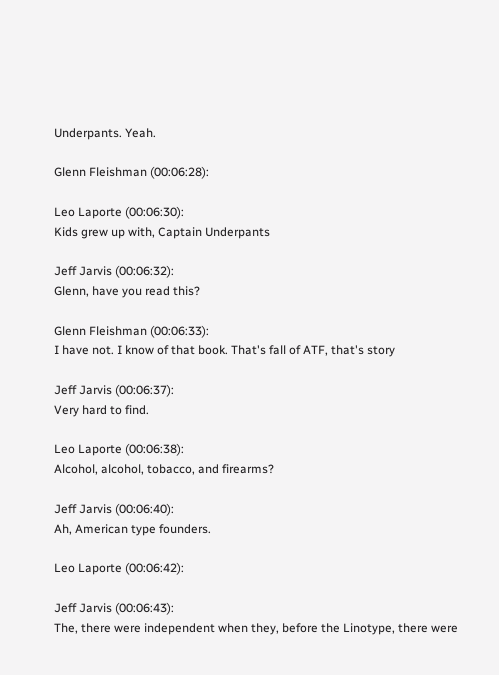Underpants. Yeah.

Glenn Fleishman (00:06:28):

Leo Laporte (00:06:30):
Kids grew up with, Captain Underpants

Jeff Jarvis (00:06:32):
Glenn, have you read this?

Glenn Fleishman (00:06:33):
I have not. I know of that book. That's fall of ATF, that's story

Jeff Jarvis (00:06:37):
Very hard to find.

Leo Laporte (00:06:38):
Alcohol, alcohol, tobacco, and firearms?

Jeff Jarvis (00:06:40):
Ah, American type founders.

Leo Laporte (00:06:42):

Jeff Jarvis (00:06:43):
The, there were independent when they, before the Linotype, there were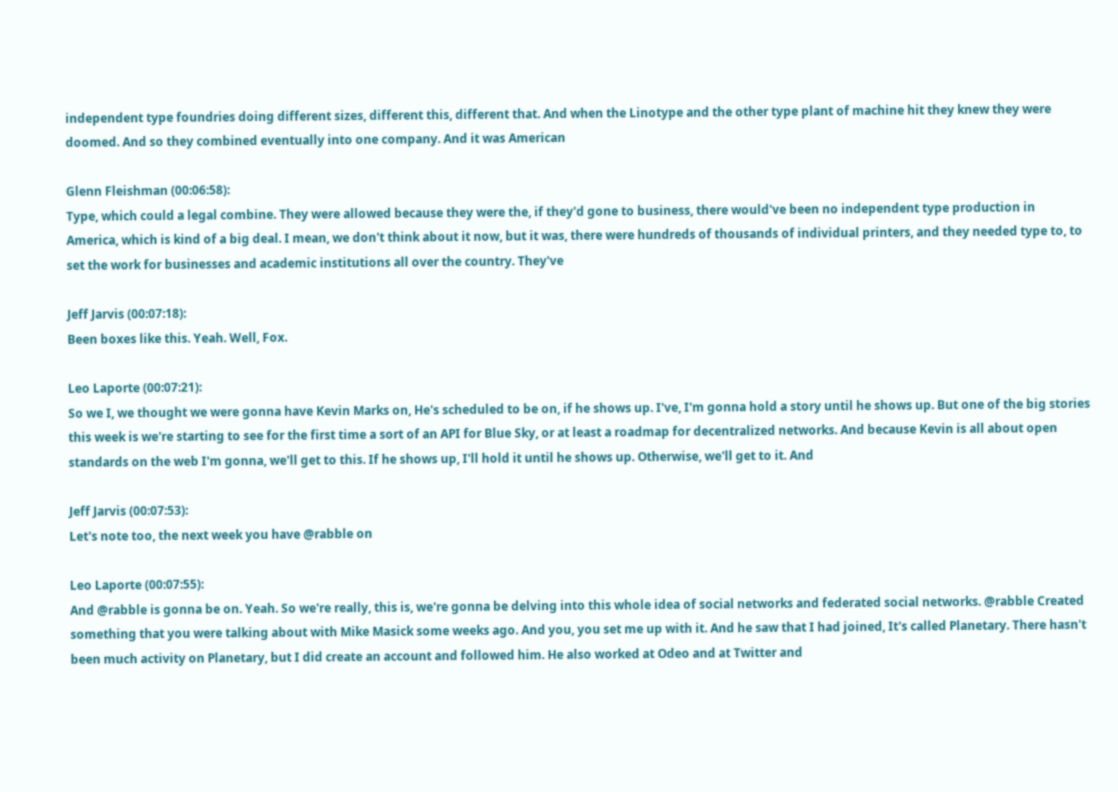independent type foundries doing different sizes, different this, different that. And when the Linotype and the other type plant of machine hit they knew they were doomed. And so they combined eventually into one company. And it was American

Glenn Fleishman (00:06:58):
Type, which could a legal combine. They were allowed because they were the, if they'd gone to business, there would've been no independent type production in America, which is kind of a big deal. I mean, we don't think about it now, but it was, there were hundreds of thousands of individual printers, and they needed type to, to set the work for businesses and academic institutions all over the country. They've

Jeff Jarvis (00:07:18):
Been boxes like this. Yeah. Well, Fox.

Leo Laporte (00:07:21):
So we I, we thought we were gonna have Kevin Marks on, He's scheduled to be on, if he shows up. I've, I'm gonna hold a story until he shows up. But one of the big stories this week is we're starting to see for the first time a sort of an API for Blue Sky, or at least a roadmap for decentralized networks. And because Kevin is all about open standards on the web I'm gonna, we'll get to this. If he shows up, I'll hold it until he shows up. Otherwise, we'll get to it. And

Jeff Jarvis (00:07:53):
Let's note too, the next week you have @rabble on

Leo Laporte (00:07:55):
And @rabble is gonna be on. Yeah. So we're really, this is, we're gonna be delving into this whole idea of social networks and federated social networks. @rabble Created something that you were talking about with Mike Masick some weeks ago. And you, you set me up with it. And he saw that I had joined, It's called Planetary. There hasn't been much activity on Planetary, but I did create an account and followed him. He also worked at Odeo and at Twitter and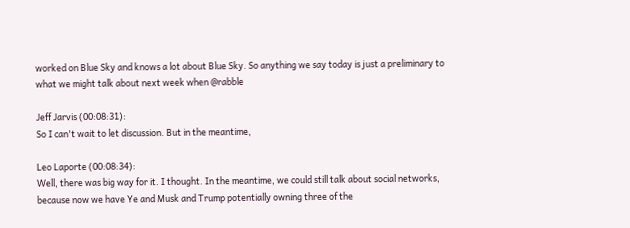worked on Blue Sky and knows a lot about Blue Sky. So anything we say today is just a preliminary to what we might talk about next week when @rabble

Jeff Jarvis (00:08:31):
So I can't wait to let discussion. But in the meantime,

Leo Laporte (00:08:34):
Well, there was big way for it. I thought. In the meantime, we could still talk about social networks, because now we have Ye and Musk and Trump potentially owning three of the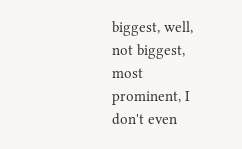biggest, well, not biggest, most prominent, I don't even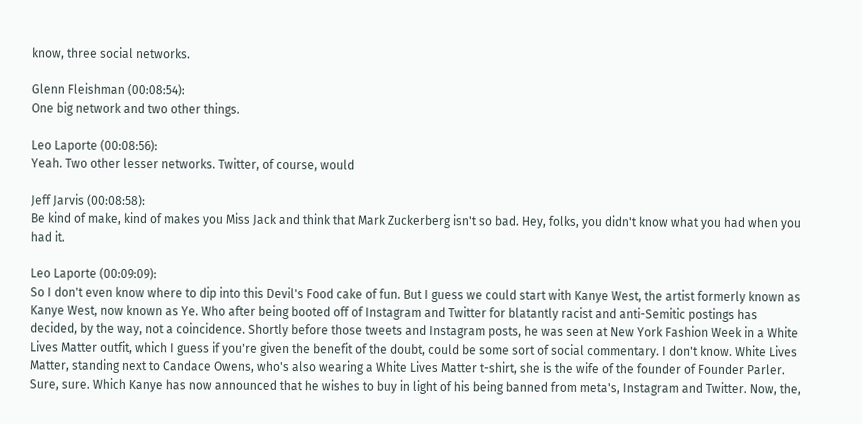know, three social networks.

Glenn Fleishman (00:08:54):
One big network and two other things.

Leo Laporte (00:08:56):
Yeah. Two other lesser networks. Twitter, of course, would

Jeff Jarvis (00:08:58):
Be kind of make, kind of makes you Miss Jack and think that Mark Zuckerberg isn't so bad. Hey, folks, you didn't know what you had when you had it.

Leo Laporte (00:09:09):
So I don't even know where to dip into this Devil's Food cake of fun. But I guess we could start with Kanye West, the artist formerly known as Kanye West, now known as Ye. Who after being booted off of Instagram and Twitter for blatantly racist and anti-Semitic postings has decided, by the way, not a coincidence. Shortly before those tweets and Instagram posts, he was seen at New York Fashion Week in a White Lives Matter outfit, which I guess if you're given the benefit of the doubt, could be some sort of social commentary. I don't know. White Lives Matter, standing next to Candace Owens, who's also wearing a White Lives Matter t-shirt, she is the wife of the founder of Founder Parler. Sure, sure. Which Kanye has now announced that he wishes to buy in light of his being banned from meta's, Instagram and Twitter. Now, the,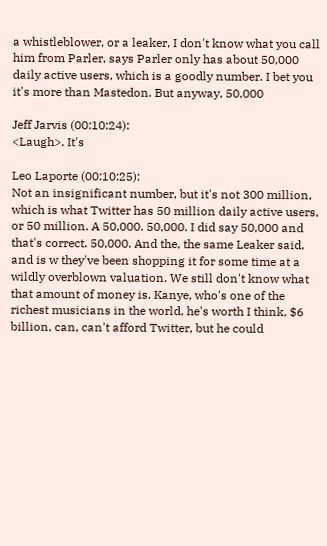a whistleblower, or a leaker, I don't know what you call him from Parler, says Parler only has about 50,000 daily active users, which is a goodly number. I bet you it's more than Mastedon. But anyway, 50,000

Jeff Jarvis (00:10:24):
<Laugh>. It's

Leo Laporte (00:10:25):
Not an insignificant number, but it's not 300 million, which is what Twitter has 50 million daily active users, or 50 million. A 50,000. 50,000. I did say 50,000 and that's correct. 50,000. And the, the same Leaker said, and is w they've been shopping it for some time at a wildly overblown valuation. We still don't know what that amount of money is. Kanye, who's one of the richest musicians in the world, he's worth I think, $6 billion, can, can't afford Twitter, but he could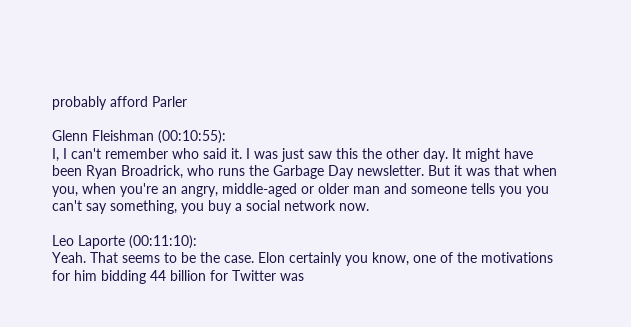probably afford Parler

Glenn Fleishman (00:10:55):
I, I can't remember who said it. I was just saw this the other day. It might have been Ryan Broadrick, who runs the Garbage Day newsletter. But it was that when you, when you're an angry, middle-aged or older man and someone tells you you can't say something, you buy a social network now.

Leo Laporte (00:11:10):
Yeah. That seems to be the case. Elon certainly you know, one of the motivations for him bidding 44 billion for Twitter was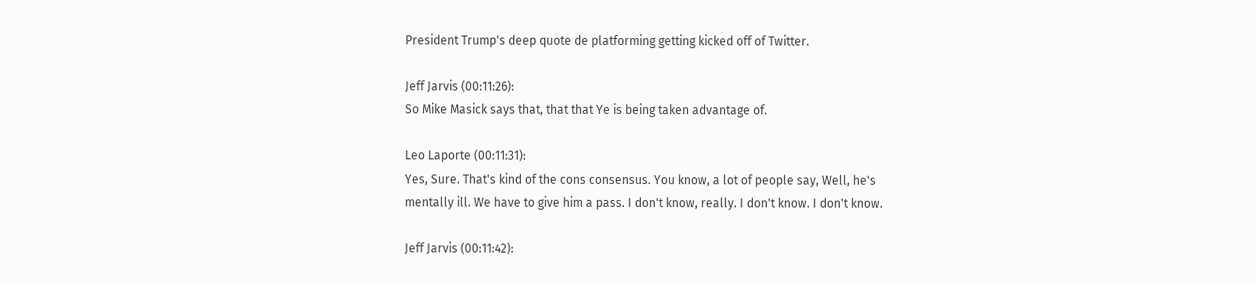President Trump's deep quote de platforming getting kicked off of Twitter.

Jeff Jarvis (00:11:26):
So Mike Masick says that, that that Ye is being taken advantage of.

Leo Laporte (00:11:31):
Yes, Sure. That's kind of the cons consensus. You know, a lot of people say, Well, he's mentally ill. We have to give him a pass. I don't know, really. I don't know. I don't know.

Jeff Jarvis (00:11:42):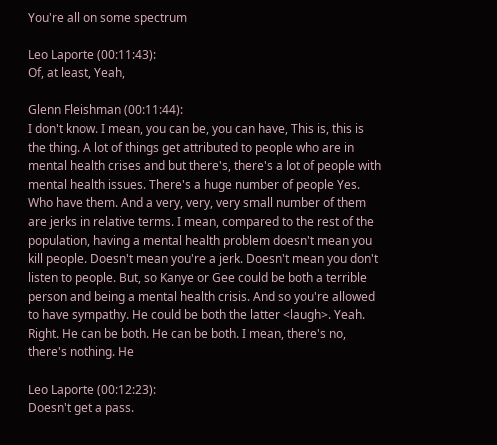You're all on some spectrum

Leo Laporte (00:11:43):
Of, at least, Yeah,

Glenn Fleishman (00:11:44):
I don't know. I mean, you can be, you can have, This is, this is the thing. A lot of things get attributed to people who are in mental health crises and but there's, there's a lot of people with mental health issues. There's a huge number of people Yes. Who have them. And a very, very, very small number of them are jerks in relative terms. I mean, compared to the rest of the population, having a mental health problem doesn't mean you kill people. Doesn't mean you're a jerk. Doesn't mean you don't listen to people. But, so Kanye or Gee could be both a terrible person and being a mental health crisis. And so you're allowed to have sympathy. He could be both the latter <laugh>. Yeah. Right. He can be both. He can be both. I mean, there's no, there's nothing. He

Leo Laporte (00:12:23):
Doesn't get a pass.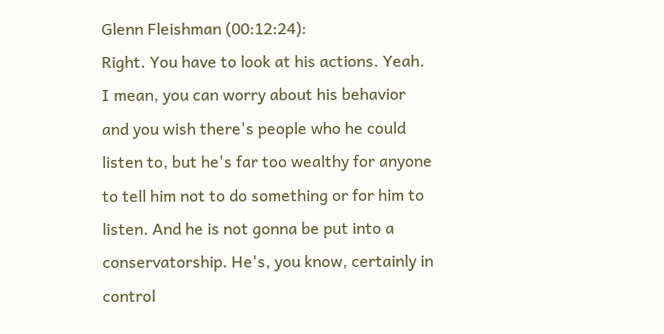Glenn Fleishman (00:12:24):
Right. You have to look at his actions. Yeah. I mean, you can worry about his behavior and you wish there's people who he could listen to, but he's far too wealthy for anyone to tell him not to do something or for him to listen. And he is not gonna be put into a conservatorship. He's, you know, certainly in control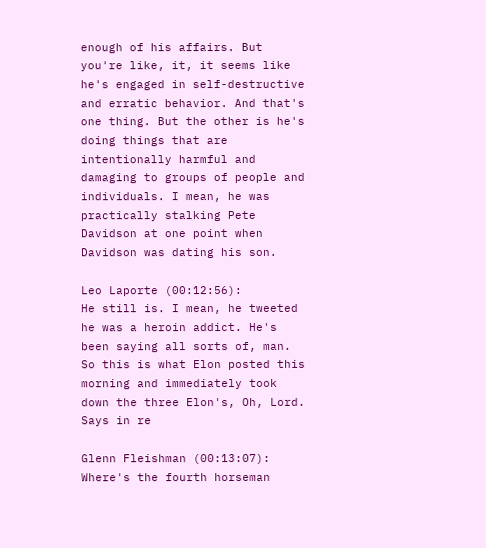enough of his affairs. But you're like, it, it seems like he's engaged in self-destructive and erratic behavior. And that's one thing. But the other is he's doing things that are intentionally harmful and damaging to groups of people and individuals. I mean, he was practically stalking Pete Davidson at one point when Davidson was dating his son.

Leo Laporte (00:12:56):
He still is. I mean, he tweeted he was a heroin addict. He's been saying all sorts of, man. So this is what Elon posted this morning and immediately took down the three Elon's, Oh, Lord. Says in re

Glenn Fleishman (00:13:07):
Where's the fourth horseman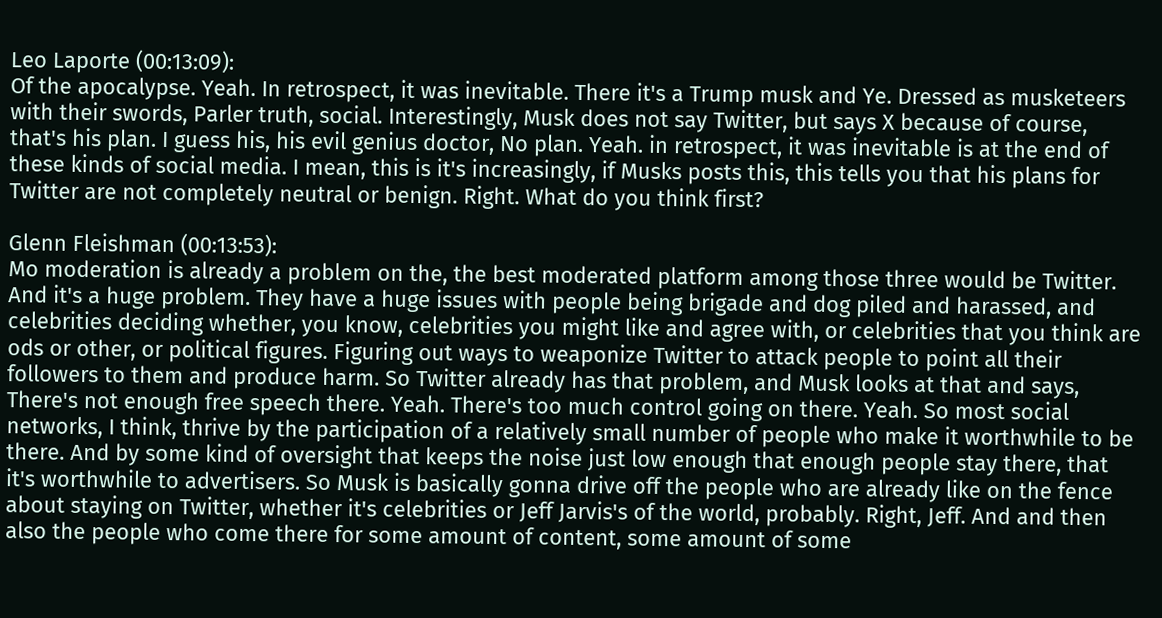Leo Laporte (00:13:09):
Of the apocalypse. Yeah. In retrospect, it was inevitable. There it's a Trump musk and Ye. Dressed as musketeers with their swords, Parler truth, social. Interestingly, Musk does not say Twitter, but says X because of course, that's his plan. I guess his, his evil genius doctor, No plan. Yeah. in retrospect, it was inevitable is at the end of these kinds of social media. I mean, this is it's increasingly, if Musks posts this, this tells you that his plans for Twitter are not completely neutral or benign. Right. What do you think first?

Glenn Fleishman (00:13:53):
Mo moderation is already a problem on the, the best moderated platform among those three would be Twitter. And it's a huge problem. They have a huge issues with people being brigade and dog piled and harassed, and celebrities deciding whether, you know, celebrities you might like and agree with, or celebrities that you think are ods or other, or political figures. Figuring out ways to weaponize Twitter to attack people to point all their followers to them and produce harm. So Twitter already has that problem, and Musk looks at that and says, There's not enough free speech there. Yeah. There's too much control going on there. Yeah. So most social networks, I think, thrive by the participation of a relatively small number of people who make it worthwhile to be there. And by some kind of oversight that keeps the noise just low enough that enough people stay there, that it's worthwhile to advertisers. So Musk is basically gonna drive off the people who are already like on the fence about staying on Twitter, whether it's celebrities or Jeff Jarvis's of the world, probably. Right, Jeff. And and then also the people who come there for some amount of content, some amount of some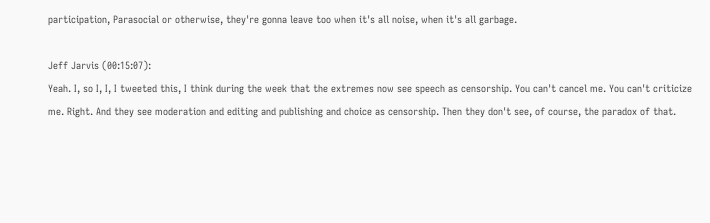participation, Parasocial or otherwise, they're gonna leave too when it's all noise, when it's all garbage.

Jeff Jarvis (00:15:07):
Yeah. I, so I, I, I tweeted this, I think during the week that the extremes now see speech as censorship. You can't cancel me. You can't criticize me. Right. And they see moderation and editing and publishing and choice as censorship. Then they don't see, of course, the paradox of that.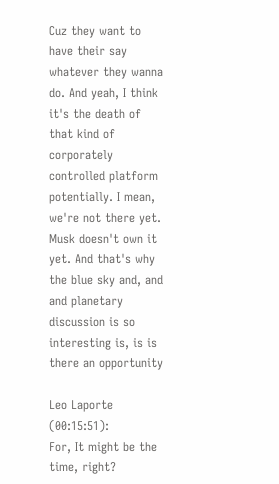Cuz they want to have their say whatever they wanna do. And yeah, I think it's the death of that kind of corporately controlled platform potentially. I mean, we're not there yet. Musk doesn't own it yet. And that's why the blue sky and, and and planetary discussion is so interesting is, is is there an opportunity

Leo Laporte (00:15:51):
For, It might be the time, right?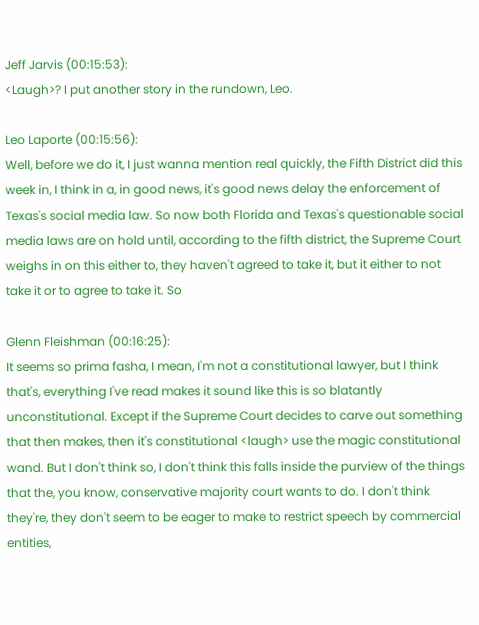Jeff Jarvis (00:15:53):
<Laugh>? I put another story in the rundown, Leo.

Leo Laporte (00:15:56):
Well, before we do it, I just wanna mention real quickly, the Fifth District did this week in, I think in a, in good news, it's good news delay the enforcement of Texas's social media law. So now both Florida and Texas's questionable social media laws are on hold until, according to the fifth district, the Supreme Court weighs in on this either to, they haven't agreed to take it, but it either to not take it or to agree to take it. So

Glenn Fleishman (00:16:25):
It seems so prima fasha, I mean, I'm not a constitutional lawyer, but I think that's, everything I've read makes it sound like this is so blatantly unconstitutional. Except if the Supreme Court decides to carve out something that then makes, then it's constitutional <laugh> use the magic constitutional wand. But I don't think so, I don't think this falls inside the purview of the things that the, you know, conservative majority court wants to do. I don't think they're, they don't seem to be eager to make to restrict speech by commercial entities,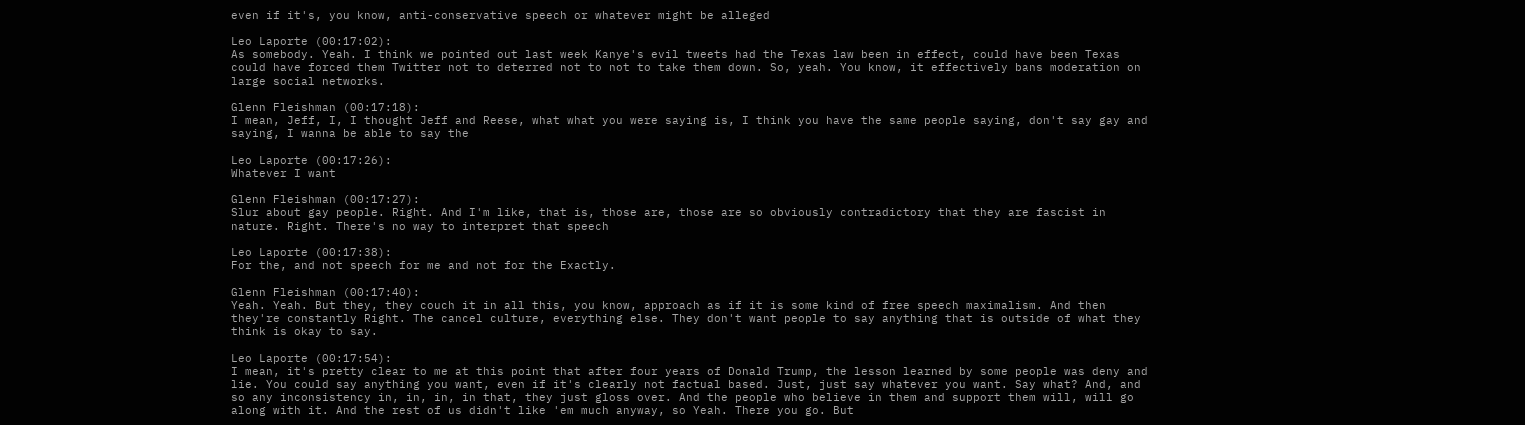even if it's, you know, anti-conservative speech or whatever might be alleged

Leo Laporte (00:17:02):
As somebody. Yeah. I think we pointed out last week Kanye's evil tweets had the Texas law been in effect, could have been Texas could have forced them Twitter not to deterred not to not to take them down. So, yeah. You know, it effectively bans moderation on large social networks.

Glenn Fleishman (00:17:18):
I mean, Jeff, I, I thought Jeff and Reese, what what you were saying is, I think you have the same people saying, don't say gay and saying, I wanna be able to say the

Leo Laporte (00:17:26):
Whatever I want

Glenn Fleishman (00:17:27):
Slur about gay people. Right. And I'm like, that is, those are, those are so obviously contradictory that they are fascist in nature. Right. There's no way to interpret that speech

Leo Laporte (00:17:38):
For the, and not speech for me and not for the Exactly.

Glenn Fleishman (00:17:40):
Yeah. Yeah. But they, they couch it in all this, you know, approach as if it is some kind of free speech maximalism. And then they're constantly Right. The cancel culture, everything else. They don't want people to say anything that is outside of what they think is okay to say.

Leo Laporte (00:17:54):
I mean, it's pretty clear to me at this point that after four years of Donald Trump, the lesson learned by some people was deny and lie. You could say anything you want, even if it's clearly not factual based. Just, just say whatever you want. Say what? And, and so any inconsistency in, in, in, in that, they just gloss over. And the people who believe in them and support them will, will go along with it. And the rest of us didn't like 'em much anyway, so Yeah. There you go. But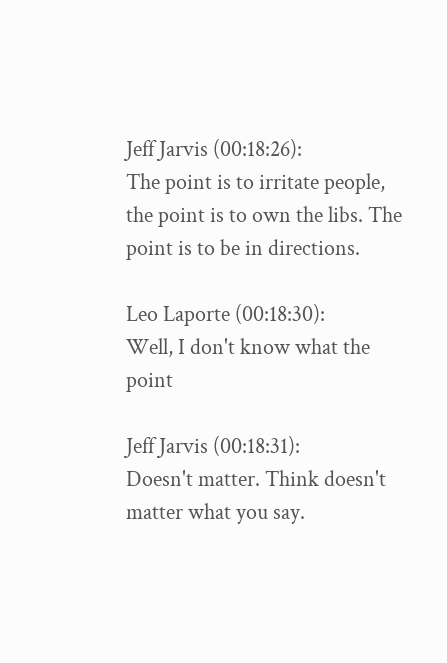Jeff Jarvis (00:18:26):
The point is to irritate people, the point is to own the libs. The point is to be in directions.

Leo Laporte (00:18:30):
Well, I don't know what the point

Jeff Jarvis (00:18:31):
Doesn't matter. Think doesn't matter what you say.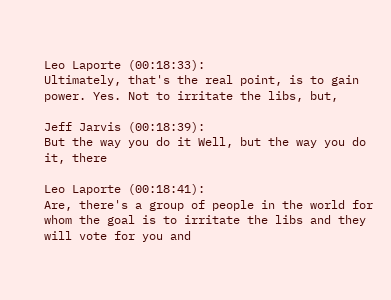Leo Laporte (00:18:33):
Ultimately, that's the real point, is to gain power. Yes. Not to irritate the libs, but,

Jeff Jarvis (00:18:39):
But the way you do it Well, but the way you do it, there

Leo Laporte (00:18:41):
Are, there's a group of people in the world for whom the goal is to irritate the libs and they will vote for you and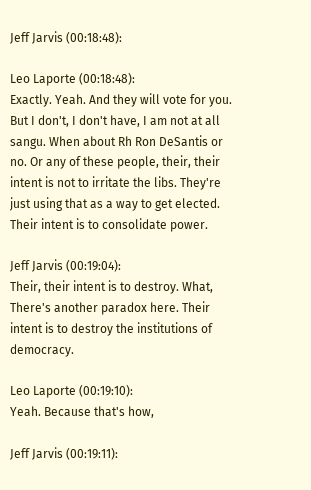Jeff Jarvis (00:18:48):

Leo Laporte (00:18:48):
Exactly. Yeah. And they will vote for you. But I don't, I don't have, I am not at all sangu. When about Rh Ron DeSantis or no. Or any of these people, their, their intent is not to irritate the libs. They're just using that as a way to get elected. Their intent is to consolidate power.

Jeff Jarvis (00:19:04):
Their, their intent is to destroy. What, There's another paradox here. Their intent is to destroy the institutions of democracy.

Leo Laporte (00:19:10):
Yeah. Because that's how,

Jeff Jarvis (00:19:11):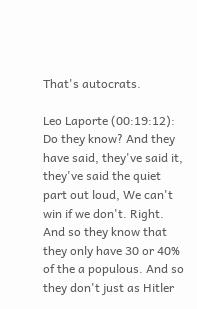That's autocrats.

Leo Laporte (00:19:12):
Do they know? And they have said, they've said it, they've said the quiet part out loud, We can't win if we don't. Right. And so they know that they only have 30 or 40% of the a populous. And so they don't just as Hitler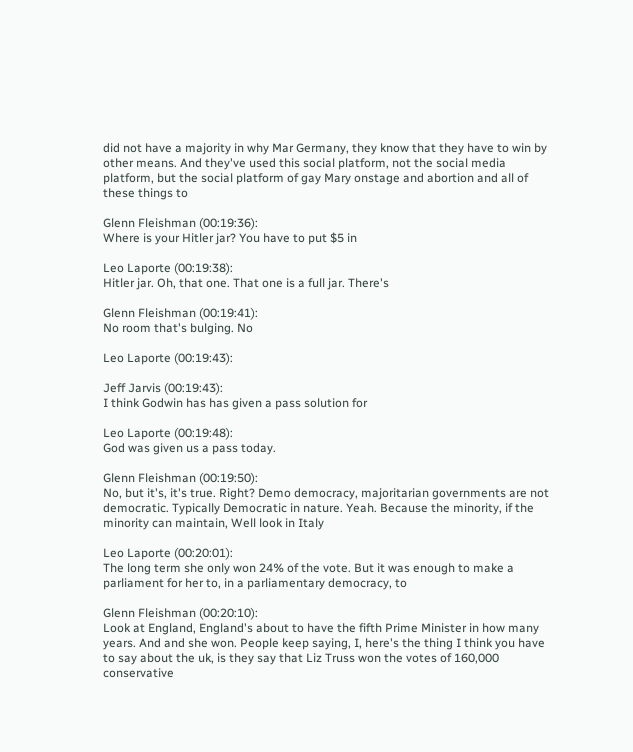did not have a majority in why Mar Germany, they know that they have to win by other means. And they've used this social platform, not the social media platform, but the social platform of gay Mary onstage and abortion and all of these things to

Glenn Fleishman (00:19:36):
Where is your Hitler jar? You have to put $5 in

Leo Laporte (00:19:38):
Hitler jar. Oh, that one. That one is a full jar. There's

Glenn Fleishman (00:19:41):
No room that's bulging. No

Leo Laporte (00:19:43):

Jeff Jarvis (00:19:43):
I think Godwin has has given a pass solution for

Leo Laporte (00:19:48):
God was given us a pass today.

Glenn Fleishman (00:19:50):
No, but it's, it's true. Right? Demo democracy, majoritarian governments are not democratic. Typically Democratic in nature. Yeah. Because the minority, if the minority can maintain, Well look in Italy

Leo Laporte (00:20:01):
The long term she only won 24% of the vote. But it was enough to make a parliament for her to, in a parliamentary democracy, to

Glenn Fleishman (00:20:10):
Look at England, England's about to have the fifth Prime Minister in how many years. And and she won. People keep saying, I, here's the thing I think you have to say about the uk, is they say that Liz Truss won the votes of 160,000 conservative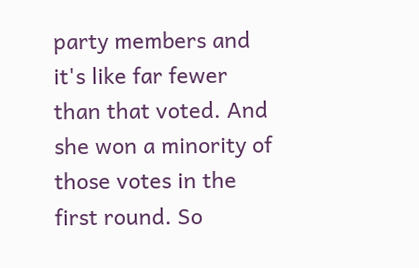party members and it's like far fewer than that voted. And she won a minority of those votes in the first round. So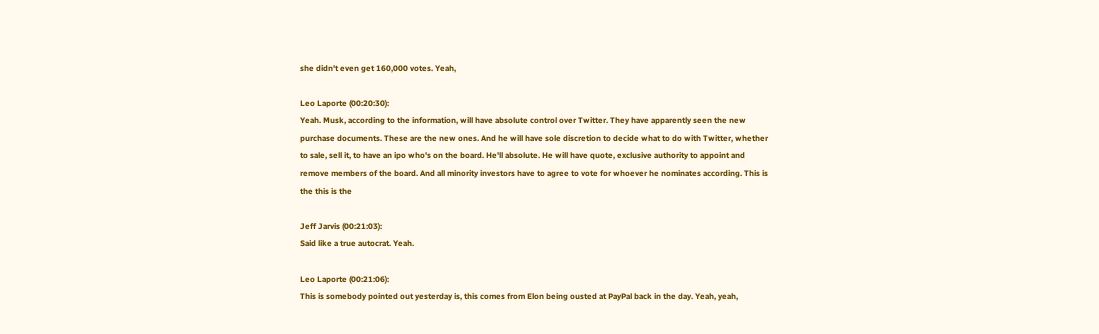she didn't even get 160,000 votes. Yeah,

Leo Laporte (00:20:30):
Yeah. Musk, according to the information, will have absolute control over Twitter. They have apparently seen the new purchase documents. These are the new ones. And he will have sole discretion to decide what to do with Twitter, whether to sale, sell it, to have an ipo who's on the board. He'll absolute. He will have quote, exclusive authority to appoint and remove members of the board. And all minority investors have to agree to vote for whoever he nominates according. This is the this is the

Jeff Jarvis (00:21:03):
Said like a true autocrat. Yeah.

Leo Laporte (00:21:06):
This is somebody pointed out yesterday is, this comes from Elon being ousted at PayPal back in the day. Yeah, yeah,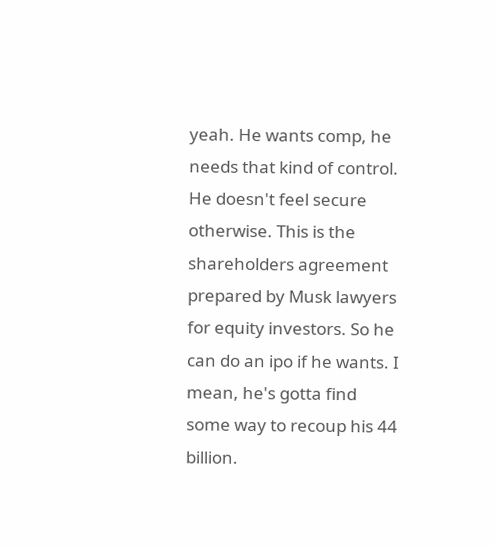yeah. He wants comp, he needs that kind of control. He doesn't feel secure otherwise. This is the shareholders agreement prepared by Musk lawyers for equity investors. So he can do an ipo if he wants. I mean, he's gotta find some way to recoup his 44 billion.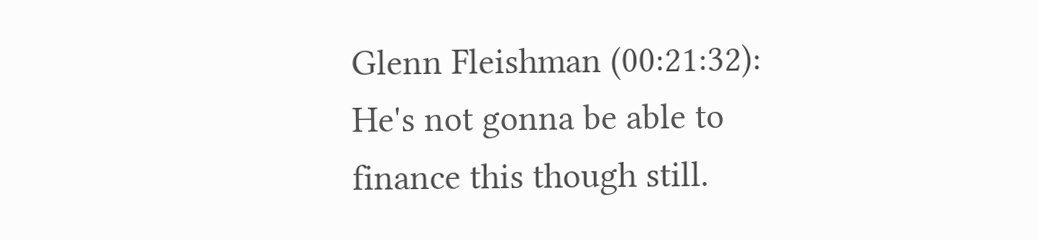Glenn Fleishman (00:21:32):
He's not gonna be able to finance this though still.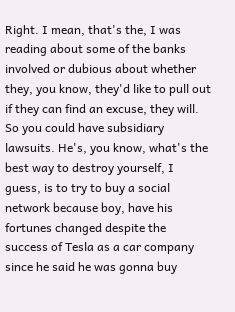Right. I mean, that's the, I was reading about some of the banks involved or dubious about whether they, you know, they'd like to pull out if they can find an excuse, they will. So you could have subsidiary lawsuits. He's, you know, what's the best way to destroy yourself, I guess, is to try to buy a social network because boy, have his fortunes changed despite the success of Tesla as a car company since he said he was gonna buy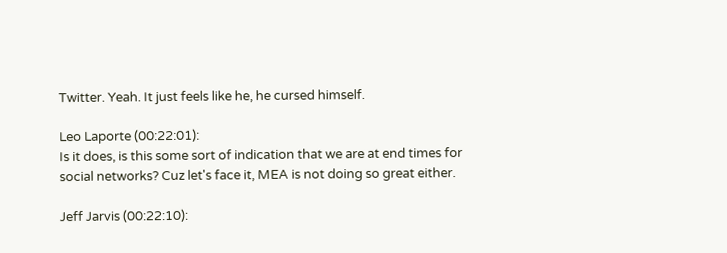Twitter. Yeah. It just feels like he, he cursed himself.

Leo Laporte (00:22:01):
Is it does, is this some sort of indication that we are at end times for social networks? Cuz let's face it, MEA is not doing so great either.

Jeff Jarvis (00:22:10):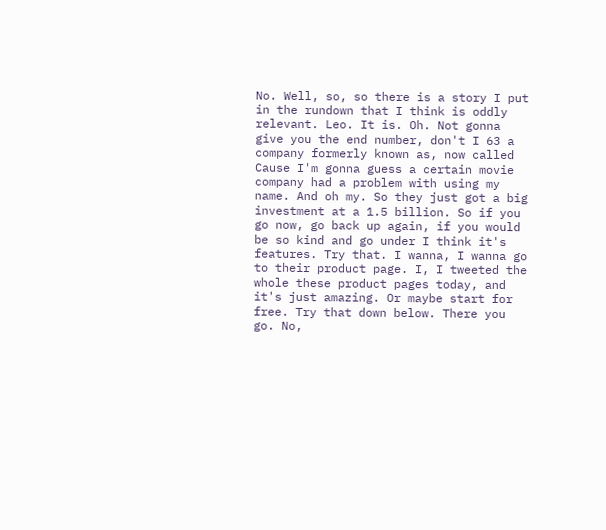No. Well, so, so there is a story I put in the rundown that I think is oddly relevant. Leo. It is. Oh. Not gonna give you the end number, don't I 63 a company formerly known as, now called Cause I'm gonna guess a certain movie company had a problem with using my name. And oh my. So they just got a big investment at a 1.5 billion. So if you go now, go back up again, if you would be so kind and go under I think it's features. Try that. I wanna, I wanna go to their product page. I, I tweeted the whole these product pages today, and it's just amazing. Or maybe start for free. Try that down below. There you go. No,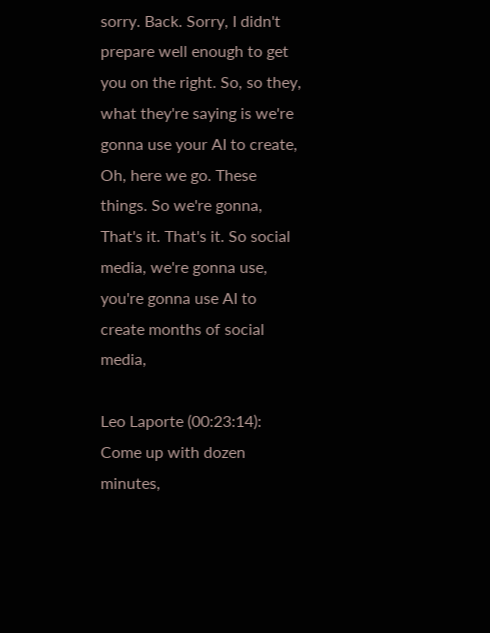sorry. Back. Sorry, I didn't prepare well enough to get you on the right. So, so they, what they're saying is we're gonna use your AI to create, Oh, here we go. These things. So we're gonna, That's it. That's it. So social media, we're gonna use, you're gonna use AI to create months of social media,

Leo Laporte (00:23:14):
Come up with dozen minutes,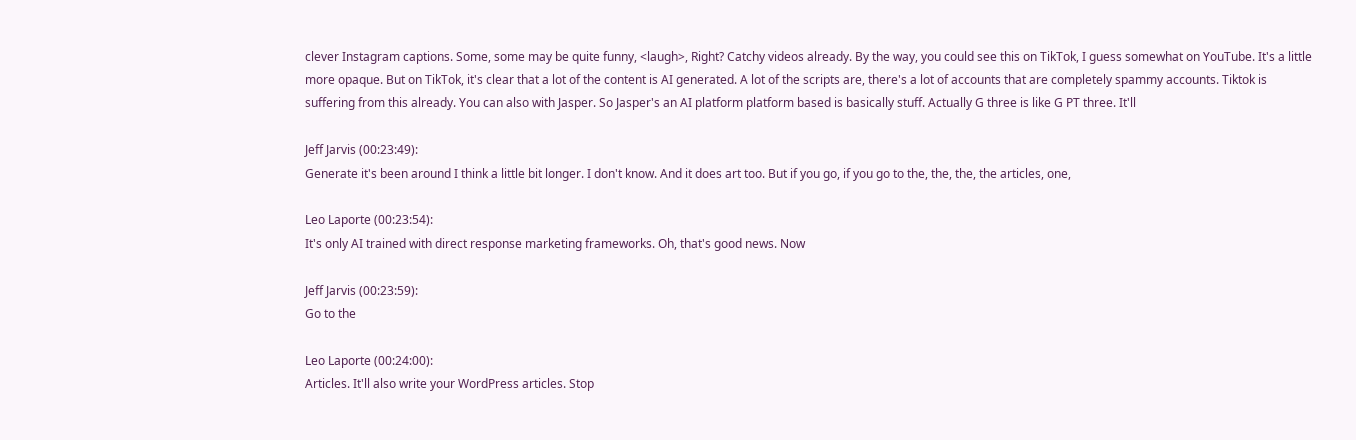clever Instagram captions. Some, some may be quite funny, <laugh>, Right? Catchy videos already. By the way, you could see this on TikTok, I guess somewhat on YouTube. It's a little more opaque. But on TikTok, it's clear that a lot of the content is AI generated. A lot of the scripts are, there's a lot of accounts that are completely spammy accounts. Tiktok is suffering from this already. You can also with Jasper. So Jasper's an AI platform platform based is basically stuff. Actually G three is like G PT three. It'll

Jeff Jarvis (00:23:49):
Generate it's been around I think a little bit longer. I don't know. And it does art too. But if you go, if you go to the, the, the, the articles, one,

Leo Laporte (00:23:54):
It's only AI trained with direct response marketing frameworks. Oh, that's good news. Now

Jeff Jarvis (00:23:59):
Go to the

Leo Laporte (00:24:00):
Articles. It'll also write your WordPress articles. Stop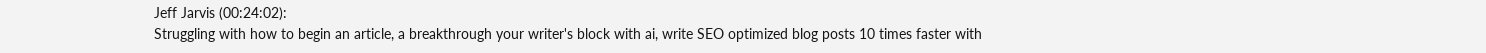Jeff Jarvis (00:24:02):
Struggling with how to begin an article, a breakthrough your writer's block with ai, write SEO optimized blog posts 10 times faster with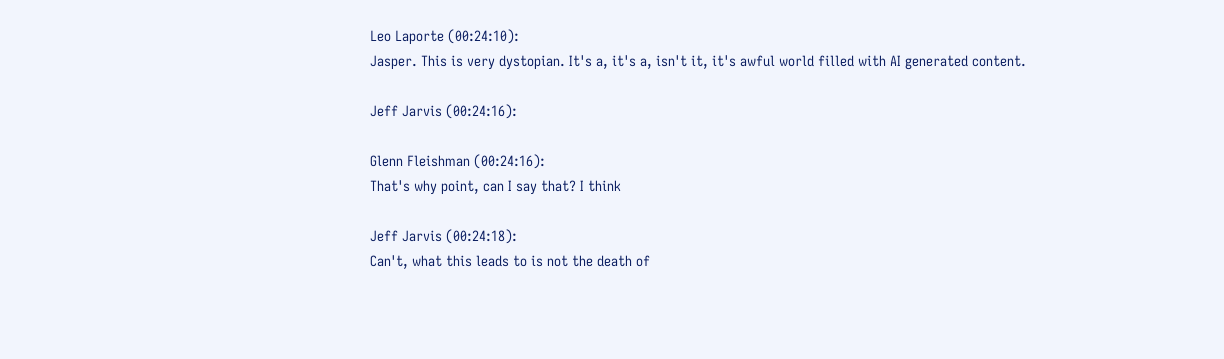Leo Laporte (00:24:10):
Jasper. This is very dystopian. It's a, it's a, isn't it, it's awful world filled with AI generated content.

Jeff Jarvis (00:24:16):

Glenn Fleishman (00:24:16):
That's why point, can I say that? I think

Jeff Jarvis (00:24:18):
Can't, what this leads to is not the death of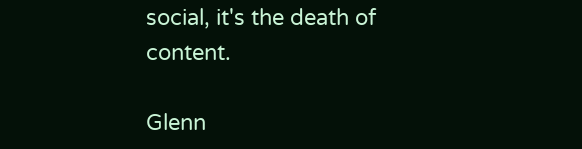social, it's the death of content.

Glenn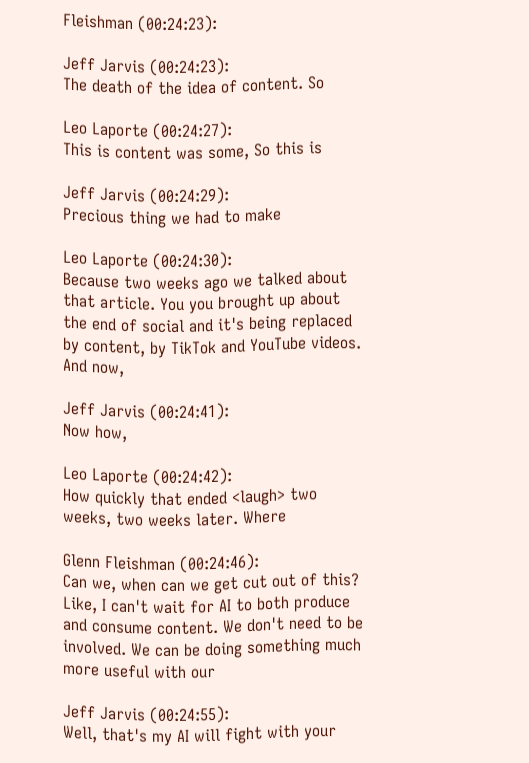Fleishman (00:24:23):

Jeff Jarvis (00:24:23):
The death of the idea of content. So

Leo Laporte (00:24:27):
This is content was some, So this is

Jeff Jarvis (00:24:29):
Precious thing we had to make

Leo Laporte (00:24:30):
Because two weeks ago we talked about that article. You you brought up about the end of social and it's being replaced by content, by TikTok and YouTube videos. And now,

Jeff Jarvis (00:24:41):
Now how,

Leo Laporte (00:24:42):
How quickly that ended <laugh> two weeks, two weeks later. Where

Glenn Fleishman (00:24:46):
Can we, when can we get cut out of this? Like, I can't wait for AI to both produce and consume content. We don't need to be involved. We can be doing something much more useful with our

Jeff Jarvis (00:24:55):
Well, that's my AI will fight with your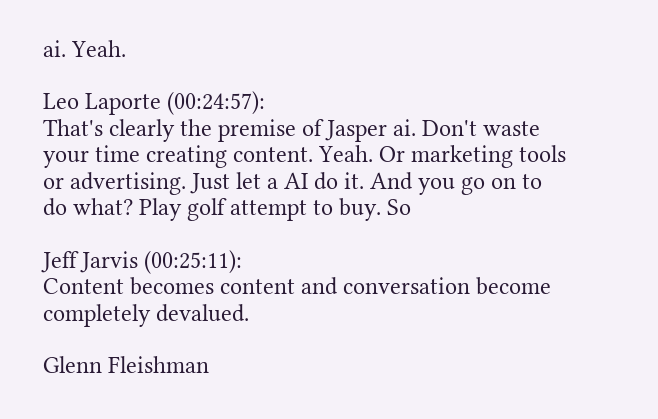ai. Yeah.

Leo Laporte (00:24:57):
That's clearly the premise of Jasper ai. Don't waste your time creating content. Yeah. Or marketing tools or advertising. Just let a AI do it. And you go on to do what? Play golf attempt to buy. So

Jeff Jarvis (00:25:11):
Content becomes content and conversation become completely devalued.

Glenn Fleishman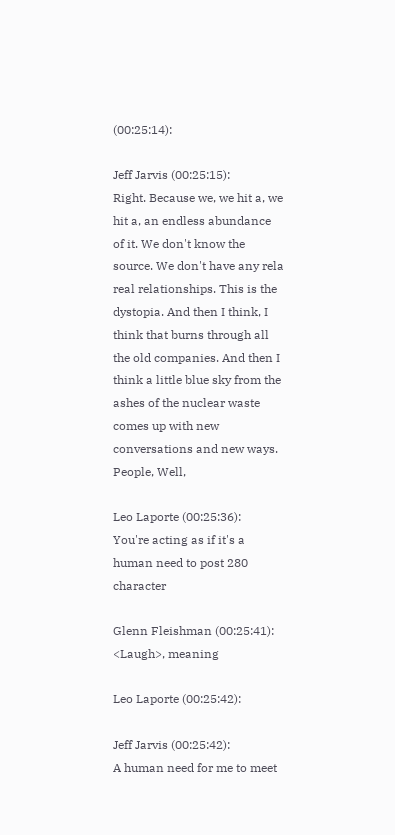(00:25:14):

Jeff Jarvis (00:25:15):
Right. Because we, we hit a, we hit a, an endless abundance of it. We don't know the source. We don't have any rela real relationships. This is the dystopia. And then I think, I think that burns through all the old companies. And then I think a little blue sky from the ashes of the nuclear waste comes up with new conversations and new ways. People, Well,

Leo Laporte (00:25:36):
You're acting as if it's a human need to post 280 character

Glenn Fleishman (00:25:41):
<Laugh>, meaning

Leo Laporte (00:25:42):

Jeff Jarvis (00:25:42):
A human need for me to meet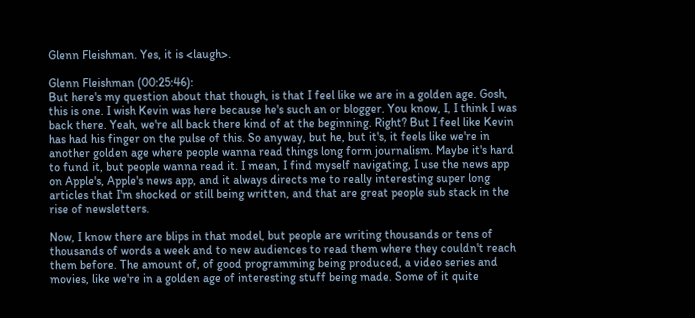Glenn Fleishman. Yes, it is <laugh>.

Glenn Fleishman (00:25:46):
But here's my question about that though, is that I feel like we are in a golden age. Gosh, this is one. I wish Kevin was here because he's such an or blogger. You know, I, I think I was back there. Yeah, we're all back there kind of at the beginning. Right? But I feel like Kevin has had his finger on the pulse of this. So anyway, but he, but it's, it feels like we're in another golden age where people wanna read things long form journalism. Maybe it's hard to fund it, but people wanna read it. I mean, I find myself navigating, I use the news app on Apple's, Apple's news app, and it always directs me to really interesting super long articles that I'm shocked or still being written, and that are great people sub stack in the rise of newsletters.

Now, I know there are blips in that model, but people are writing thousands or tens of thousands of words a week and to new audiences to read them where they couldn't reach them before. The amount of, of good programming being produced, a video series and movies, like we're in a golden age of interesting stuff being made. Some of it quite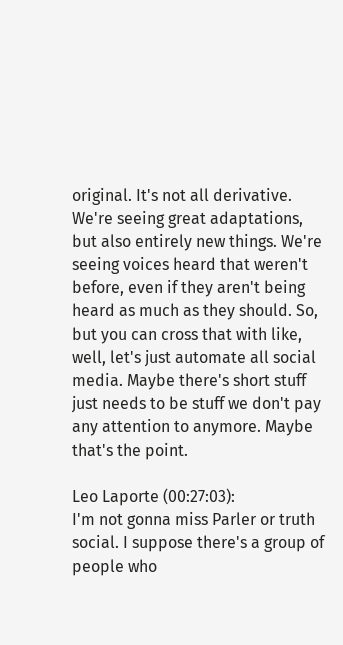original. It's not all derivative. We're seeing great adaptations, but also entirely new things. We're seeing voices heard that weren't before, even if they aren't being heard as much as they should. So, but you can cross that with like, well, let's just automate all social media. Maybe there's short stuff just needs to be stuff we don't pay any attention to anymore. Maybe that's the point.

Leo Laporte (00:27:03):
I'm not gonna miss Parler or truth social. I suppose there's a group of people who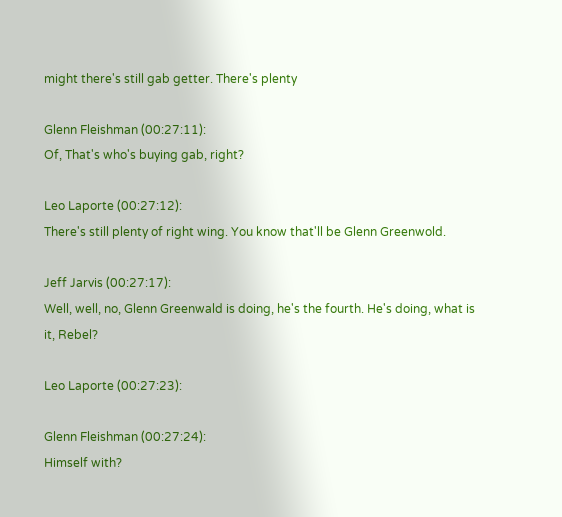might there's still gab getter. There's plenty

Glenn Fleishman (00:27:11):
Of, That's who's buying gab, right?

Leo Laporte (00:27:12):
There's still plenty of right wing. You know that'll be Glenn Greenwold.

Jeff Jarvis (00:27:17):
Well, well, no, Glenn Greenwald is doing, he's the fourth. He's doing, what is it, Rebel?

Leo Laporte (00:27:23):

Glenn Fleishman (00:27:24):
Himself with?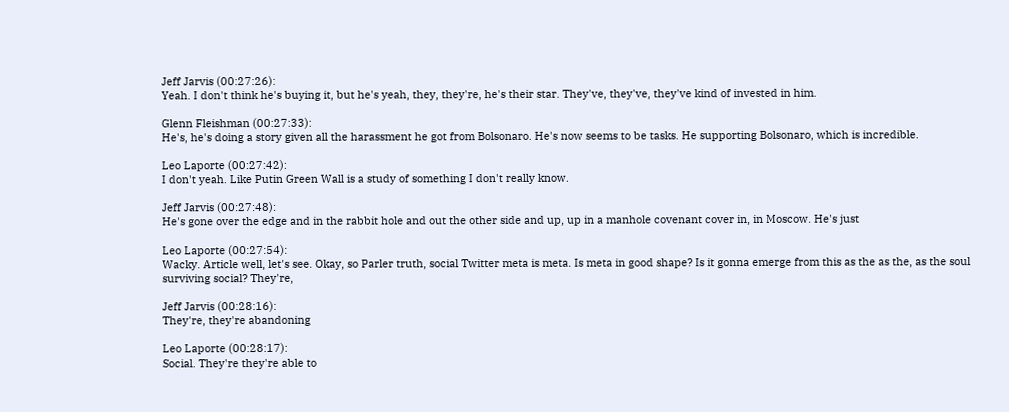Jeff Jarvis (00:27:26):
Yeah. I don't think he's buying it, but he's yeah, they, they're, he's their star. They've, they've, they've kind of invested in him.

Glenn Fleishman (00:27:33):
He's, he's doing a story given all the harassment he got from Bolsonaro. He's now seems to be tasks. He supporting Bolsonaro, which is incredible.

Leo Laporte (00:27:42):
I don't yeah. Like Putin Green Wall is a study of something I don't really know.

Jeff Jarvis (00:27:48):
He's gone over the edge and in the rabbit hole and out the other side and up, up in a manhole covenant cover in, in Moscow. He's just

Leo Laporte (00:27:54):
Wacky. Article well, let's see. Okay, so Parler truth, social Twitter meta is meta. Is meta in good shape? Is it gonna emerge from this as the as the, as the soul surviving social? They're,

Jeff Jarvis (00:28:16):
They're, they're abandoning

Leo Laporte (00:28:17):
Social. They're they're able to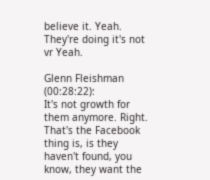believe it. Yeah. They're doing it's not vr Yeah.

Glenn Fleishman (00:28:22):
It's not growth for them anymore. Right. That's the Facebook thing is, is they haven't found, you know, they want the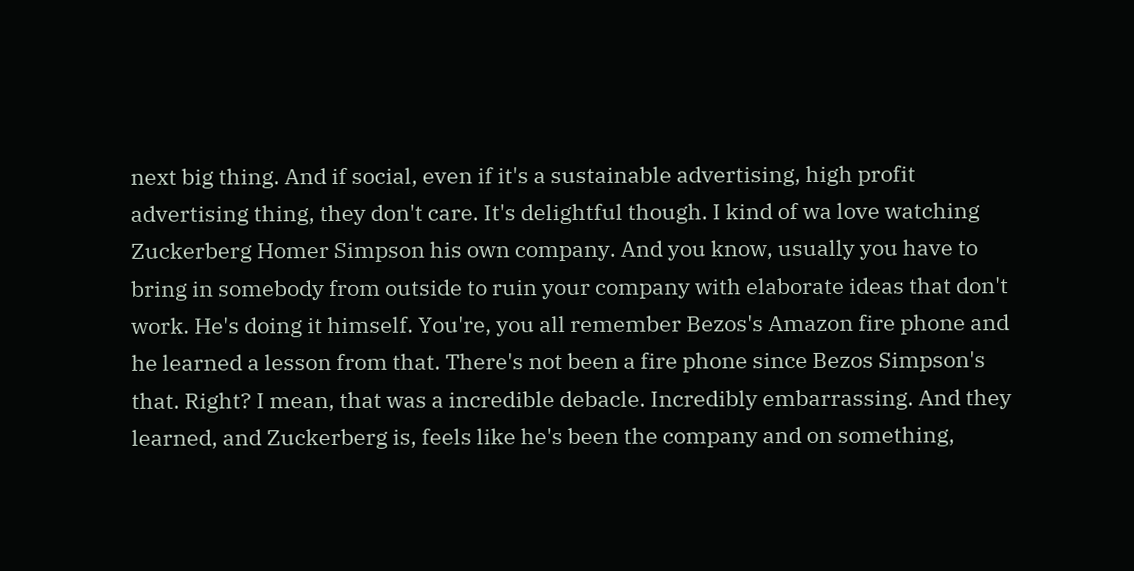next big thing. And if social, even if it's a sustainable advertising, high profit advertising thing, they don't care. It's delightful though. I kind of wa love watching Zuckerberg Homer Simpson his own company. And you know, usually you have to bring in somebody from outside to ruin your company with elaborate ideas that don't work. He's doing it himself. You're, you all remember Bezos's Amazon fire phone and he learned a lesson from that. There's not been a fire phone since Bezos Simpson's that. Right? I mean, that was a incredible debacle. Incredibly embarrassing. And they learned, and Zuckerberg is, feels like he's been the company and on something,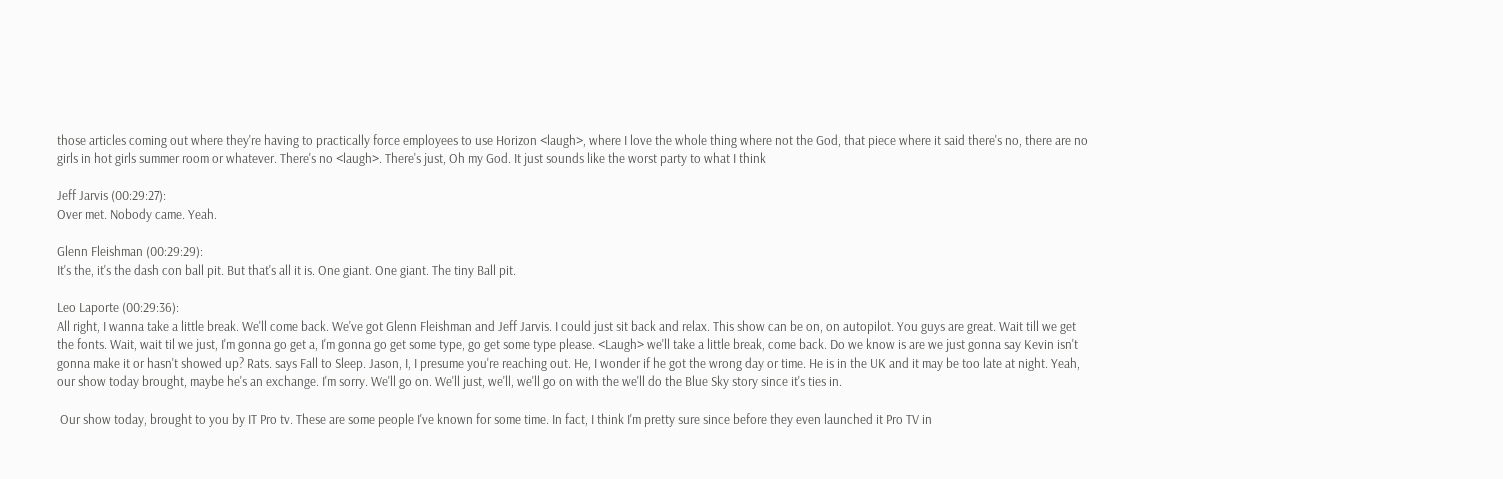those articles coming out where they're having to practically force employees to use Horizon <laugh>, where I love the whole thing where not the God, that piece where it said there's no, there are no girls in hot girls summer room or whatever. There's no <laugh>. There's just, Oh my God. It just sounds like the worst party to what I think

Jeff Jarvis (00:29:27):
Over met. Nobody came. Yeah.

Glenn Fleishman (00:29:29):
It's the, it's the dash con ball pit. But that's all it is. One giant. One giant. The tiny Ball pit.

Leo Laporte (00:29:36):
All right, I wanna take a little break. We'll come back. We've got Glenn Fleishman and Jeff Jarvis. I could just sit back and relax. This show can be on, on autopilot. You guys are great. Wait till we get the fonts. Wait, wait til we just, I'm gonna go get a, I'm gonna go get some type, go get some type please. <Laugh> we'll take a little break, come back. Do we know is are we just gonna say Kevin isn't gonna make it or hasn't showed up? Rats. says Fall to Sleep. Jason, I, I presume you're reaching out. He, I wonder if he got the wrong day or time. He is in the UK and it may be too late at night. Yeah, our show today brought, maybe he's an exchange. I'm sorry. We'll go on. We'll just, we'll, we'll go on with the we'll do the Blue Sky story since it's ties in.

 Our show today, brought to you by IT Pro tv. These are some people I've known for some time. In fact, I think I'm pretty sure since before they even launched it Pro TV in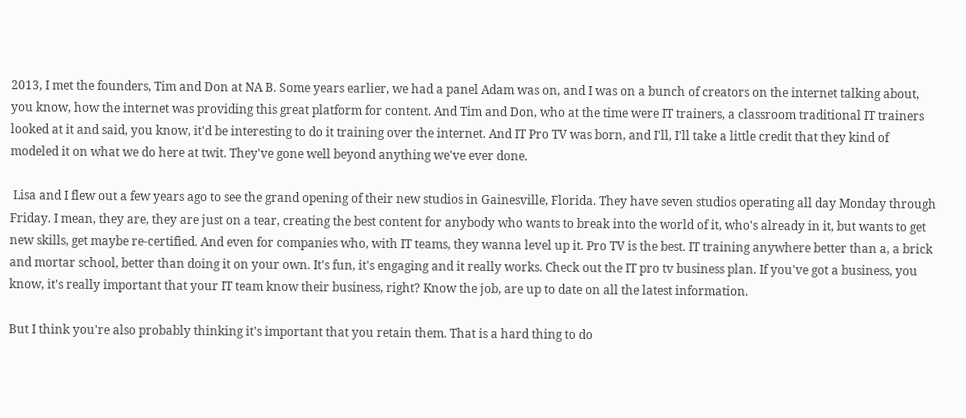2013, I met the founders, Tim and Don at NA B. Some years earlier, we had a panel Adam was on, and I was on a bunch of creators on the internet talking about, you know, how the internet was providing this great platform for content. And Tim and Don, who at the time were IT trainers, a classroom traditional IT trainers looked at it and said, you know, it'd be interesting to do it training over the internet. And IT Pro TV was born, and I'll, I'll take a little credit that they kind of modeled it on what we do here at twit. They've gone well beyond anything we've ever done.

 Lisa and I flew out a few years ago to see the grand opening of their new studios in Gainesville, Florida. They have seven studios operating all day Monday through Friday. I mean, they are, they are just on a tear, creating the best content for anybody who wants to break into the world of it, who's already in it, but wants to get new skills, get maybe re-certified. And even for companies who, with IT teams, they wanna level up it. Pro TV is the best. IT training anywhere better than a, a brick and mortar school, better than doing it on your own. It's fun, it's engaging and it really works. Check out the IT pro tv business plan. If you've got a business, you know, it's really important that your IT team know their business, right? Know the job, are up to date on all the latest information.

But I think you're also probably thinking it's important that you retain them. That is a hard thing to do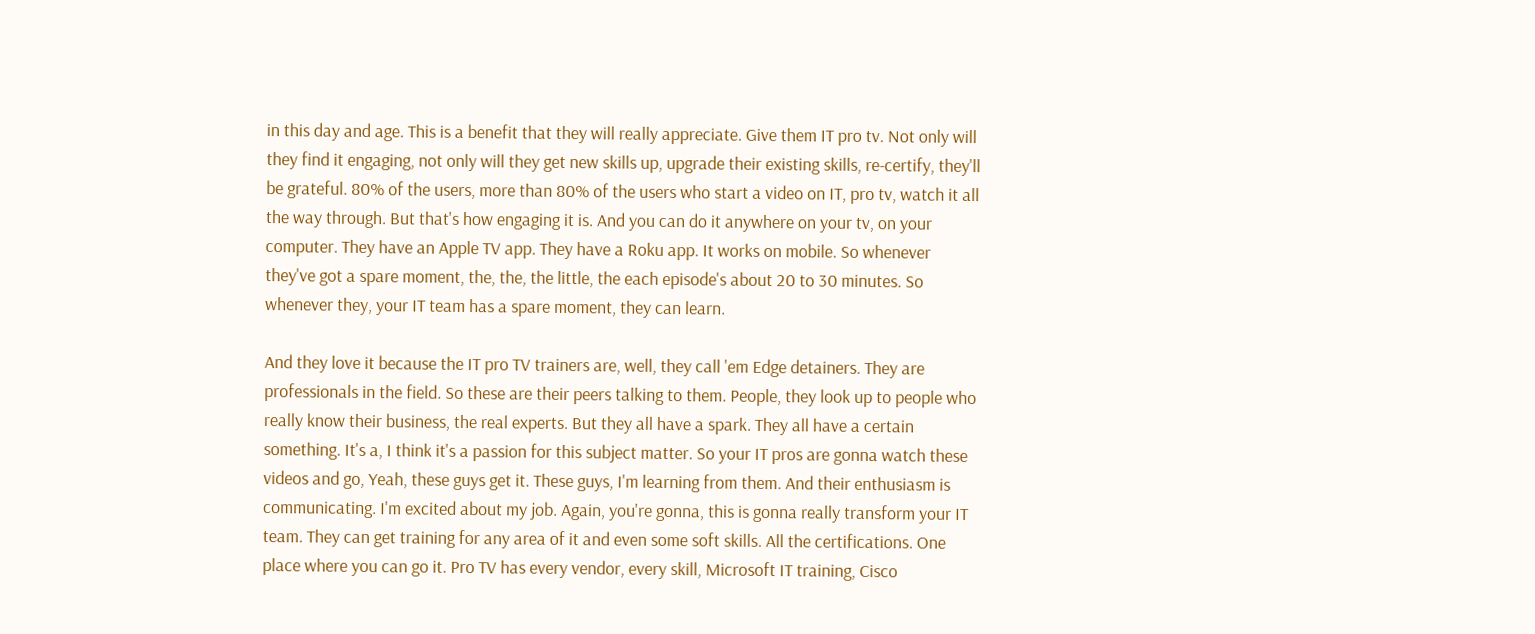in this day and age. This is a benefit that they will really appreciate. Give them IT pro tv. Not only will they find it engaging, not only will they get new skills up, upgrade their existing skills, re-certify, they'll be grateful. 80% of the users, more than 80% of the users who start a video on IT, pro tv, watch it all the way through. But that's how engaging it is. And you can do it anywhere on your tv, on your computer. They have an Apple TV app. They have a Roku app. It works on mobile. So whenever they've got a spare moment, the, the, the little, the each episode's about 20 to 30 minutes. So whenever they, your IT team has a spare moment, they can learn.

And they love it because the IT pro TV trainers are, well, they call 'em Edge detainers. They are professionals in the field. So these are their peers talking to them. People, they look up to people who really know their business, the real experts. But they all have a spark. They all have a certain something. It's a, I think it's a passion for this subject matter. So your IT pros are gonna watch these videos and go, Yeah, these guys get it. These guys, I'm learning from them. And their enthusiasm is communicating. I'm excited about my job. Again, you're gonna, this is gonna really transform your IT team. They can get training for any area of it and even some soft skills. All the certifications. One place where you can go it. Pro TV has every vendor, every skill, Microsoft IT training, Cisco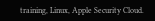training, Linux, Apple Security Cloud.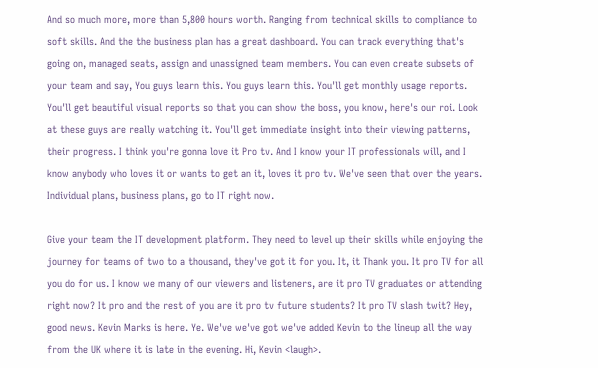And so much more, more than 5,800 hours worth. Ranging from technical skills to compliance to soft skills. And the the business plan has a great dashboard. You can track everything that's going on, managed seats, assign and unassigned team members. You can even create subsets of your team and say, You guys learn this. You guys learn this. You'll get monthly usage reports. You'll get beautiful visual reports so that you can show the boss, you know, here's our roi. Look at these guys are really watching it. You'll get immediate insight into their viewing patterns, their progress. I think you're gonna love it Pro tv. And I know your IT professionals will, and I know anybody who loves it or wants to get an it, loves it pro tv. We've seen that over the years. Individual plans, business plans, go to IT right now.

Give your team the IT development platform. They need to level up their skills while enjoying the journey for teams of two to a thousand, they've got it for you. It, it Thank you. It pro TV for all you do for us. I know we many of our viewers and listeners, are it pro TV graduates or attending right now? It pro and the rest of you are it pro tv future students? It pro TV slash twit? Hey, good news. Kevin Marks is here. Ye. We've we've got we've added Kevin to the lineup all the way from the UK where it is late in the evening. Hi, Kevin <laugh>.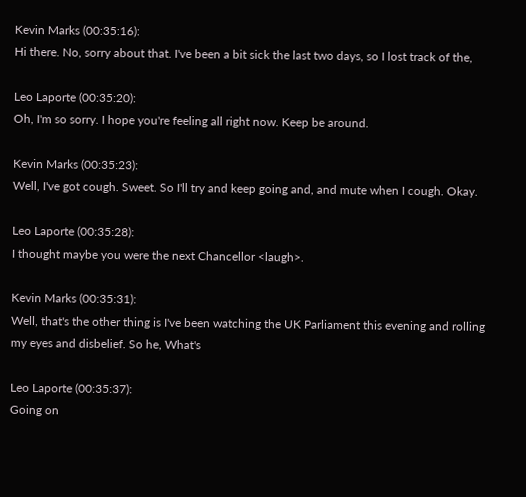Kevin Marks (00:35:16):
Hi there. No, sorry about that. I've been a bit sick the last two days, so I lost track of the,

Leo Laporte (00:35:20):
Oh, I'm so sorry. I hope you're feeling all right now. Keep be around.

Kevin Marks (00:35:23):
Well, I've got cough. Sweet. So I'll try and keep going and, and mute when I cough. Okay.

Leo Laporte (00:35:28):
I thought maybe you were the next Chancellor <laugh>.

Kevin Marks (00:35:31):
Well, that's the other thing is I've been watching the UK Parliament this evening and rolling my eyes and disbelief. So he, What's

Leo Laporte (00:35:37):
Going on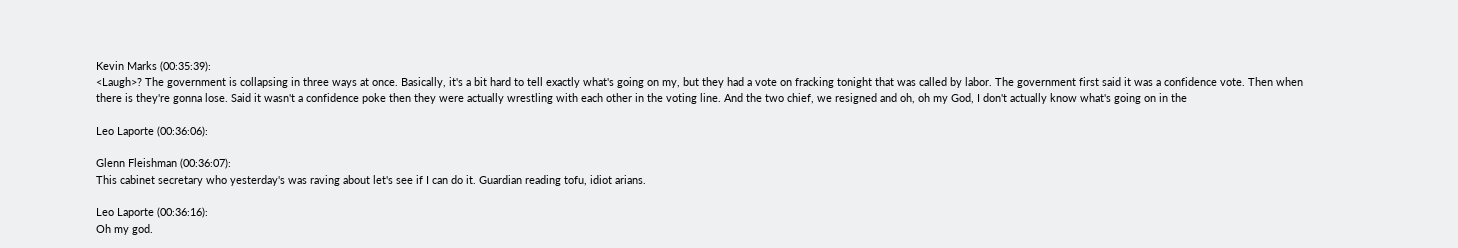Kevin Marks (00:35:39):
<Laugh>? The government is collapsing in three ways at once. Basically, it's a bit hard to tell exactly what's going on my, but they had a vote on fracking tonight that was called by labor. The government first said it was a confidence vote. Then when there is they're gonna lose. Said it wasn't a confidence poke then they were actually wrestling with each other in the voting line. And the two chief, we resigned and oh, oh my God, I don't actually know what's going on in the

Leo Laporte (00:36:06):

Glenn Fleishman (00:36:07):
This cabinet secretary who yesterday's was raving about let's see if I can do it. Guardian reading tofu, idiot arians.

Leo Laporte (00:36:16):
Oh my god.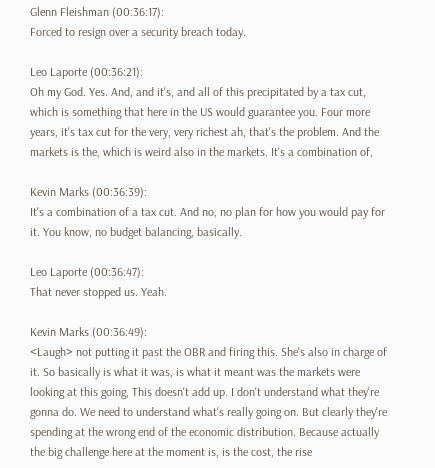Glenn Fleishman (00:36:17):
Forced to resign over a security breach today.

Leo Laporte (00:36:21):
Oh my God. Yes. And, and it's, and all of this precipitated by a tax cut, which is something that here in the US would guarantee you. Four more years, it's tax cut for the very, very richest ah, that's the problem. And the markets is the, which is weird also in the markets. It's a combination of,

Kevin Marks (00:36:39):
It's a combination of a tax cut. And no, no plan for how you would pay for it. You know, no budget balancing, basically.

Leo Laporte (00:36:47):
That never stopped us. Yeah.

Kevin Marks (00:36:49):
<Laugh> not putting it past the OBR and firing this. She's also in charge of it. So basically is what it was, is what it meant was the markets were looking at this going, This doesn't add up. I don't understand what they're gonna do. We need to understand what's really going on. But clearly they're spending at the wrong end of the economic distribution. Because actually the big challenge here at the moment is, is the cost, the rise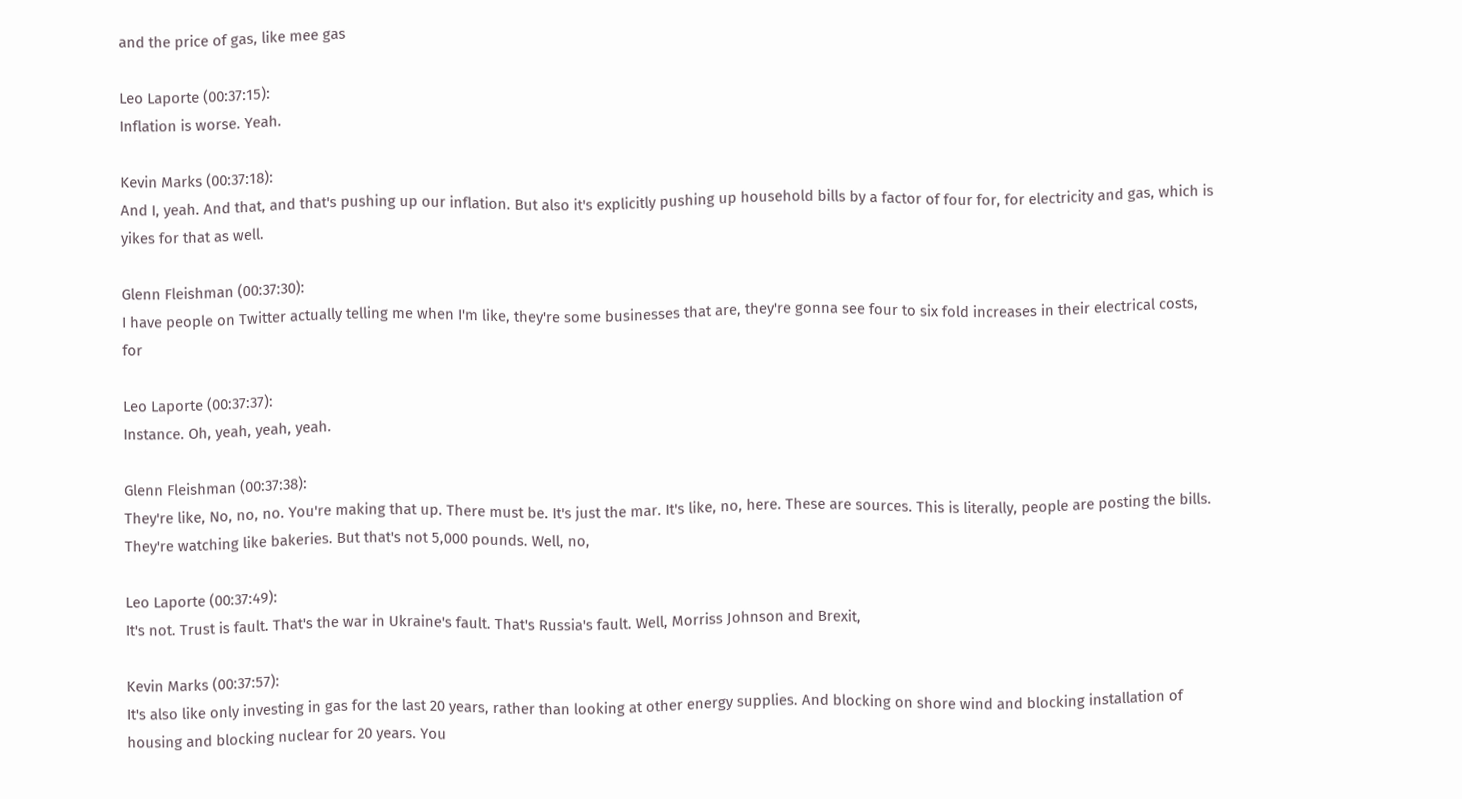and the price of gas, like mee gas

Leo Laporte (00:37:15):
Inflation is worse. Yeah.

Kevin Marks (00:37:18):
And I, yeah. And that, and that's pushing up our inflation. But also it's explicitly pushing up household bills by a factor of four for, for electricity and gas, which is yikes for that as well.

Glenn Fleishman (00:37:30):
I have people on Twitter actually telling me when I'm like, they're some businesses that are, they're gonna see four to six fold increases in their electrical costs, for

Leo Laporte (00:37:37):
Instance. Oh, yeah, yeah, yeah.

Glenn Fleishman (00:37:38):
They're like, No, no, no. You're making that up. There must be. It's just the mar. It's like, no, here. These are sources. This is literally, people are posting the bills. They're watching like bakeries. But that's not 5,000 pounds. Well, no,

Leo Laporte (00:37:49):
It's not. Trust is fault. That's the war in Ukraine's fault. That's Russia's fault. Well, Morriss Johnson and Brexit,

Kevin Marks (00:37:57):
It's also like only investing in gas for the last 20 years, rather than looking at other energy supplies. And blocking on shore wind and blocking installation of housing and blocking nuclear for 20 years. You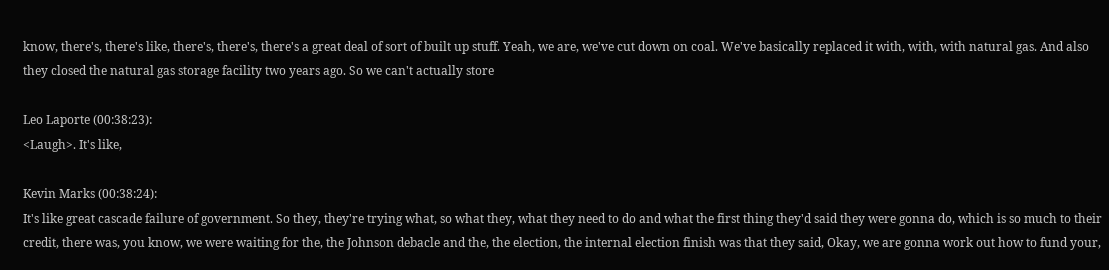know, there's, there's like, there's, there's, there's a great deal of sort of built up stuff. Yeah, we are, we've cut down on coal. We've basically replaced it with, with, with natural gas. And also they closed the natural gas storage facility two years ago. So we can't actually store

Leo Laporte (00:38:23):
<Laugh>. It's like,

Kevin Marks (00:38:24):
It's like great cascade failure of government. So they, they're trying what, so what they, what they need to do and what the first thing they'd said they were gonna do, which is so much to their credit, there was, you know, we were waiting for the, the Johnson debacle and the, the election, the internal election finish was that they said, Okay, we are gonna work out how to fund your,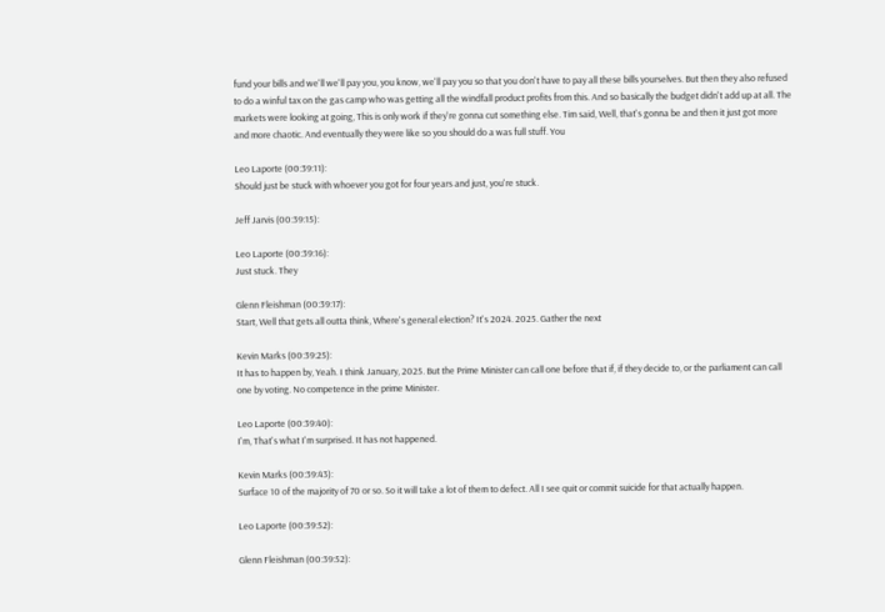fund your bills and we'll we'll pay you, you know, we'll pay you so that you don't have to pay all these bills yourselves. But then they also refused to do a winful tax on the gas camp who was getting all the windfall product profits from this. And so basically the budget didn't add up at all. The markets were looking at going, This is only work if they're gonna cut something else. Tim said, Well, that's gonna be and then it just got more and more chaotic. And eventually they were like so you should do a was full stuff. You

Leo Laporte (00:39:11):
Should just be stuck with whoever you got for four years and just, you're stuck.

Jeff Jarvis (00:39:15):

Leo Laporte (00:39:16):
Just stuck. They

Glenn Fleishman (00:39:17):
Start, Well that gets all outta think, Where's general election? It's 2024. 2025. Gather the next

Kevin Marks (00:39:25):
It has to happen by, Yeah. I think January, 2025. But the Prime Minister can call one before that if, if they decide to, or the parliament can call one by voting. No competence in the prime Minister.

Leo Laporte (00:39:40):
I'm, That's what I'm surprised. It has not happened.

Kevin Marks (00:39:43):
Surface 10 of the majority of 70 or so. So it will take a lot of them to defect. All I see quit or commit suicide for that actually happen.

Leo Laporte (00:39:52):

Glenn Fleishman (00:39:52):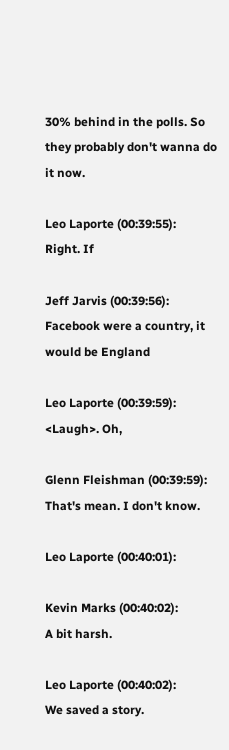30% behind in the polls. So they probably don't wanna do it now.

Leo Laporte (00:39:55):
Right. If

Jeff Jarvis (00:39:56):
Facebook were a country, it would be England

Leo Laporte (00:39:59):
<Laugh>. Oh,

Glenn Fleishman (00:39:59):
That's mean. I don't know.

Leo Laporte (00:40:01):

Kevin Marks (00:40:02):
A bit harsh.

Leo Laporte (00:40:02):
We saved a story.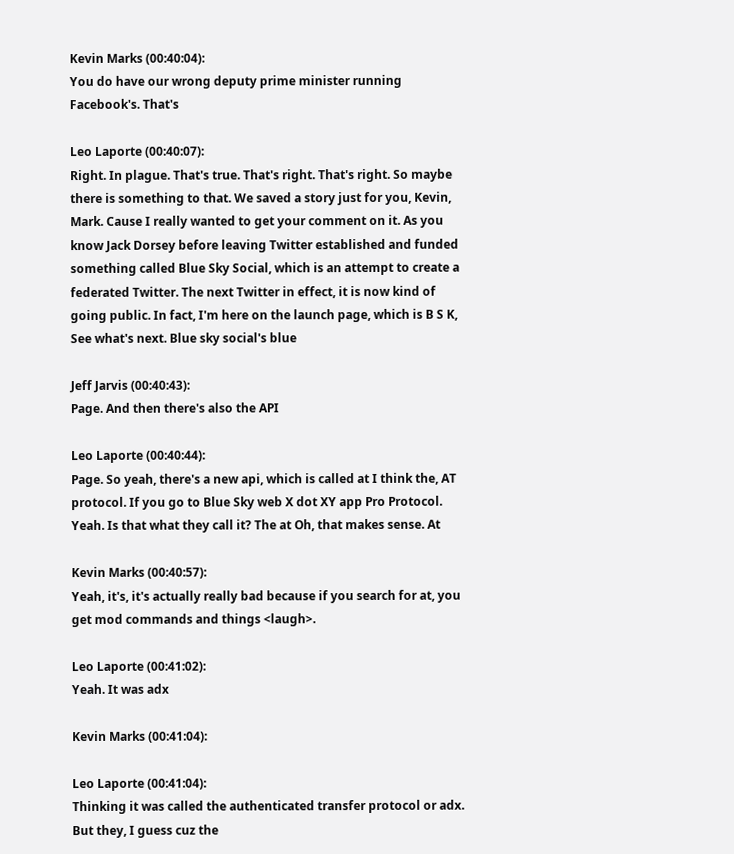Kevin Marks (00:40:04):
You do have our wrong deputy prime minister running Facebook's. That's

Leo Laporte (00:40:07):
Right. In plague. That's true. That's right. That's right. So maybe there is something to that. We saved a story just for you, Kevin, Mark. Cause I really wanted to get your comment on it. As you know Jack Dorsey before leaving Twitter established and funded something called Blue Sky Social, which is an attempt to create a federated Twitter. The next Twitter in effect, it is now kind of going public. In fact, I'm here on the launch page, which is B S K, See what's next. Blue sky social's blue

Jeff Jarvis (00:40:43):
Page. And then there's also the API

Leo Laporte (00:40:44):
Page. So yeah, there's a new api, which is called at I think the, AT protocol. If you go to Blue Sky web X dot XY app Pro Protocol. Yeah. Is that what they call it? The at Oh, that makes sense. At

Kevin Marks (00:40:57):
Yeah, it's, it's actually really bad because if you search for at, you get mod commands and things <laugh>.

Leo Laporte (00:41:02):
Yeah. It was adx

Kevin Marks (00:41:04):

Leo Laporte (00:41:04):
Thinking it was called the authenticated transfer protocol or adx. But they, I guess cuz the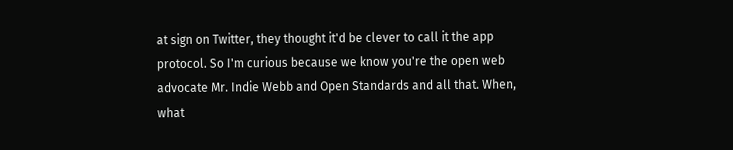at sign on Twitter, they thought it'd be clever to call it the app protocol. So I'm curious because we know you're the open web advocate Mr. Indie Webb and Open Standards and all that. When, what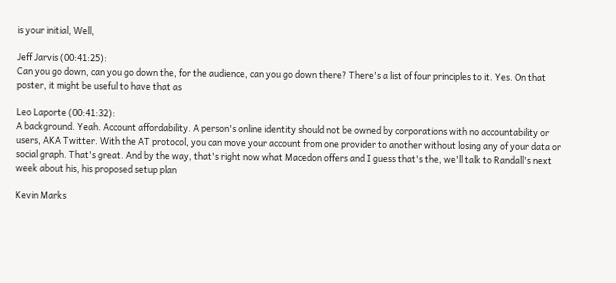is your initial, Well,

Jeff Jarvis (00:41:25):
Can you go down, can you go down the, for the audience, can you go down there? There's a list of four principles to it. Yes. On that poster, it might be useful to have that as

Leo Laporte (00:41:32):
A background. Yeah. Account affordability. A person's online identity should not be owned by corporations with no accountability or users, AKA Twitter. With the AT protocol, you can move your account from one provider to another without losing any of your data or social graph. That's great. And by the way, that's right now what Macedon offers and I guess that's the, we'll talk to Randall's next week about his, his proposed setup plan

Kevin Marks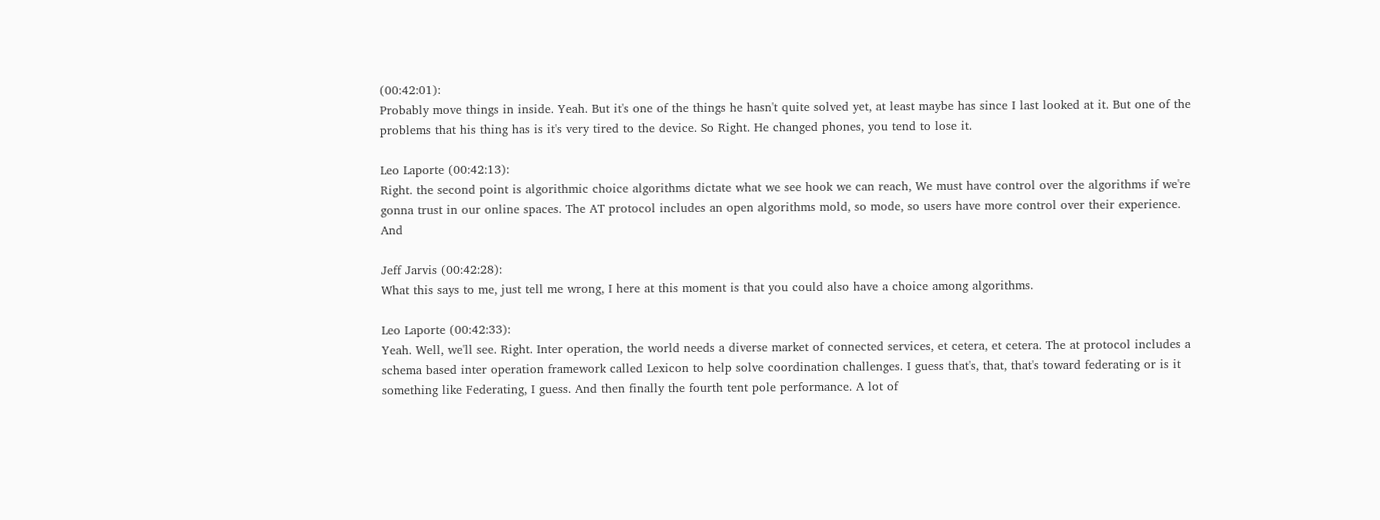(00:42:01):
Probably move things in inside. Yeah. But it's one of the things he hasn't quite solved yet, at least maybe has since I last looked at it. But one of the problems that his thing has is it's very tired to the device. So Right. He changed phones, you tend to lose it.

Leo Laporte (00:42:13):
Right. the second point is algorithmic choice algorithms dictate what we see hook we can reach, We must have control over the algorithms if we're gonna trust in our online spaces. The AT protocol includes an open algorithms mold, so mode, so users have more control over their experience. And

Jeff Jarvis (00:42:28):
What this says to me, just tell me wrong, I here at this moment is that you could also have a choice among algorithms.

Leo Laporte (00:42:33):
Yeah. Well, we'll see. Right. Inter operation, the world needs a diverse market of connected services, et cetera, et cetera. The at protocol includes a schema based inter operation framework called Lexicon to help solve coordination challenges. I guess that's, that, that's toward federating or is it something like Federating, I guess. And then finally the fourth tent pole performance. A lot of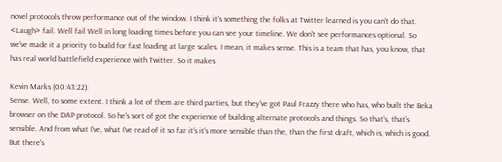novel protocols throw performance out of the window. I think it's something the folks at Twitter learned is you can't do that. <Laugh> fail. Well fail Well in long loading times before you can see your timeline. We don't see performances optional. So we've made it a priority to build for fast loading at large scales. I mean, it makes sense. This is a team that has, you know, that has real world battlefield experience with Twitter. So it makes

Kevin Marks (00:43:22):
Sense. Well, to some extent. I think a lot of them are third parties, but they've got Paul Frazzy there who has, who built the Beka browser on the DAP protocol. So he's sort of got the experience of building alternate protocols and things. So that's, that's sensible. And from what I've, what I've read of it so far it's it's more sensible than the, than the first draft, which is, which is good. But there's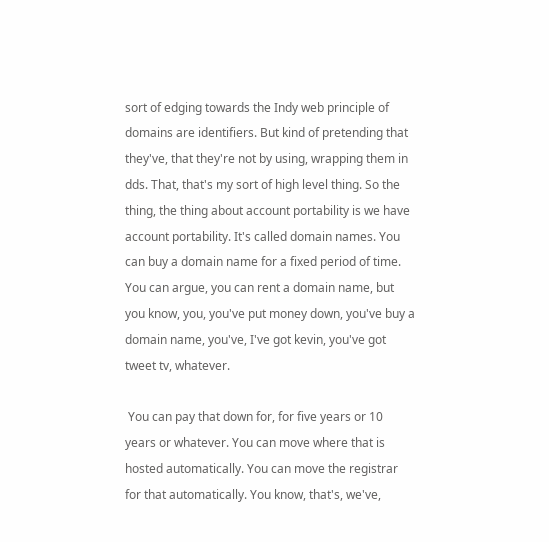sort of edging towards the Indy web principle of domains are identifiers. But kind of pretending that they've, that they're not by using, wrapping them in dds. That, that's my sort of high level thing. So the thing, the thing about account portability is we have account portability. It's called domain names. You can buy a domain name for a fixed period of time. You can argue, you can rent a domain name, but you know, you, you've put money down, you've buy a domain name, you've, I've got kevin, you've got tweet tv, whatever.

 You can pay that down for, for five years or 10 years or whatever. You can move where that is hosted automatically. You can move the registrar for that automatically. You know, that's, we've,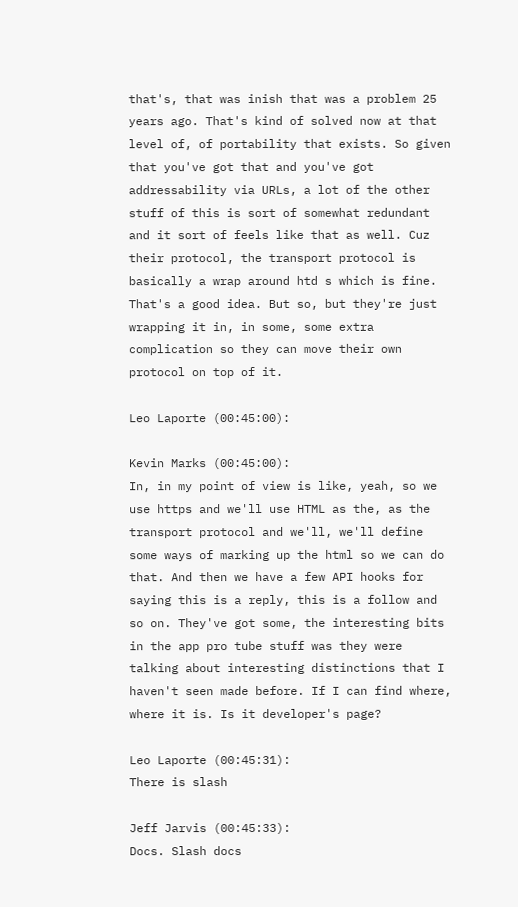that's, that was inish that was a problem 25 years ago. That's kind of solved now at that level of, of portability that exists. So given that you've got that and you've got addressability via URLs, a lot of the other stuff of this is sort of somewhat redundant and it sort of feels like that as well. Cuz their protocol, the transport protocol is basically a wrap around htd s which is fine. That's a good idea. But so, but they're just wrapping it in, in some, some extra complication so they can move their own protocol on top of it.

Leo Laporte (00:45:00):

Kevin Marks (00:45:00):
In, in my point of view is like, yeah, so we use https and we'll use HTML as the, as the transport protocol and we'll, we'll define some ways of marking up the html so we can do that. And then we have a few API hooks for saying this is a reply, this is a follow and so on. They've got some, the interesting bits in the app pro tube stuff was they were talking about interesting distinctions that I haven't seen made before. If I can find where, where it is. Is it developer's page?

Leo Laporte (00:45:31):
There is slash

Jeff Jarvis (00:45:33):
Docs. Slash docs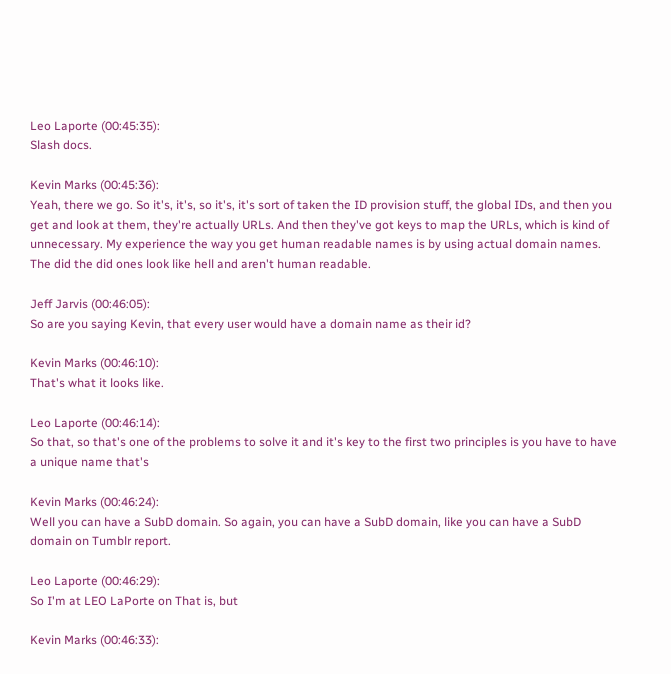Leo Laporte (00:45:35):
Slash docs.

Kevin Marks (00:45:36):
Yeah, there we go. So it's, it's, so it's, it's sort of taken the ID provision stuff, the global IDs, and then you get and look at them, they're actually URLs. And then they've got keys to map the URLs, which is kind of unnecessary. My experience the way you get human readable names is by using actual domain names. The did the did ones look like hell and aren't human readable.

Jeff Jarvis (00:46:05):
So are you saying Kevin, that every user would have a domain name as their id?

Kevin Marks (00:46:10):
That's what it looks like.

Leo Laporte (00:46:14):
So that, so that's one of the problems to solve it and it's key to the first two principles is you have to have a unique name that's

Kevin Marks (00:46:24):
Well you can have a SubD domain. So again, you can have a SubD domain, like you can have a SubD domain on Tumblr report.

Leo Laporte (00:46:29):
So I'm at LEO LaPorte on That is, but

Kevin Marks (00:46:33):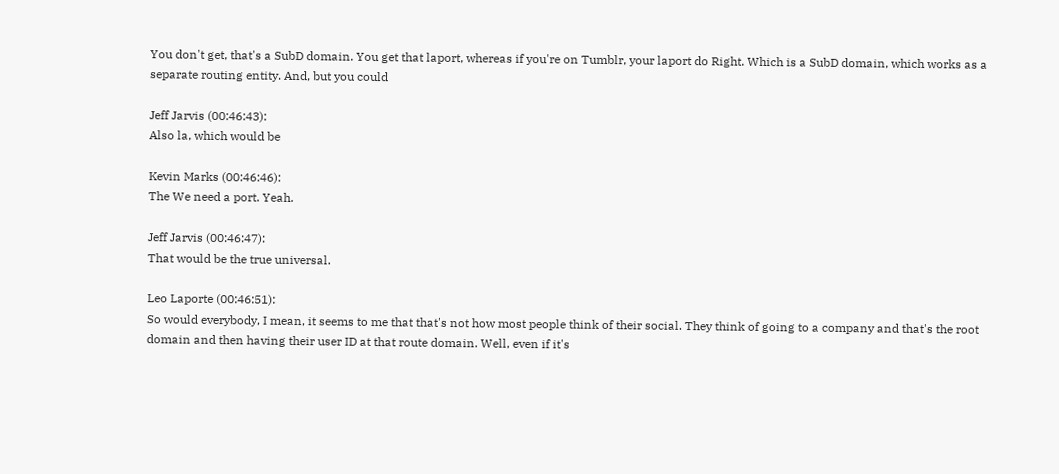You don't get, that's a SubD domain. You get that laport, whereas if you're on Tumblr, your laport do Right. Which is a SubD domain, which works as a separate routing entity. And, but you could

Jeff Jarvis (00:46:43):
Also la, which would be

Kevin Marks (00:46:46):
The We need a port. Yeah.

Jeff Jarvis (00:46:47):
That would be the true universal.

Leo Laporte (00:46:51):
So would everybody, I mean, it seems to me that that's not how most people think of their social. They think of going to a company and that's the root domain and then having their user ID at that route domain. Well, even if it's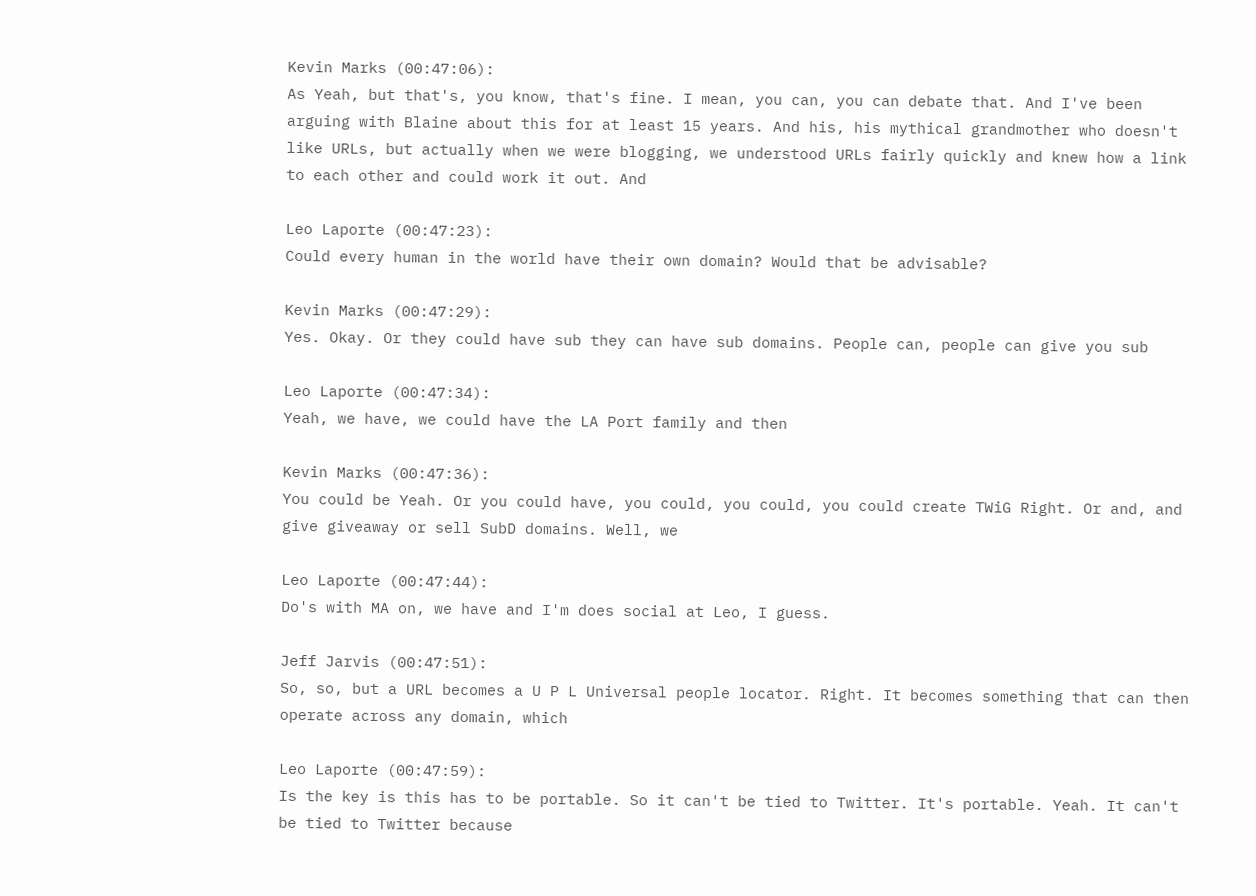Kevin Marks (00:47:06):
As Yeah, but that's, you know, that's fine. I mean, you can, you can debate that. And I've been arguing with Blaine about this for at least 15 years. And his, his mythical grandmother who doesn't like URLs, but actually when we were blogging, we understood URLs fairly quickly and knew how a link to each other and could work it out. And

Leo Laporte (00:47:23):
Could every human in the world have their own domain? Would that be advisable?

Kevin Marks (00:47:29):
Yes. Okay. Or they could have sub they can have sub domains. People can, people can give you sub

Leo Laporte (00:47:34):
Yeah, we have, we could have the LA Port family and then

Kevin Marks (00:47:36):
You could be Yeah. Or you could have, you could, you could, you could create TWiG Right. Or and, and give giveaway or sell SubD domains. Well, we

Leo Laporte (00:47:44):
Do's with MA on, we have and I'm does social at Leo, I guess.

Jeff Jarvis (00:47:51):
So, so, but a URL becomes a U P L Universal people locator. Right. It becomes something that can then operate across any domain, which

Leo Laporte (00:47:59):
Is the key is this has to be portable. So it can't be tied to Twitter. It's portable. Yeah. It can't be tied to Twitter because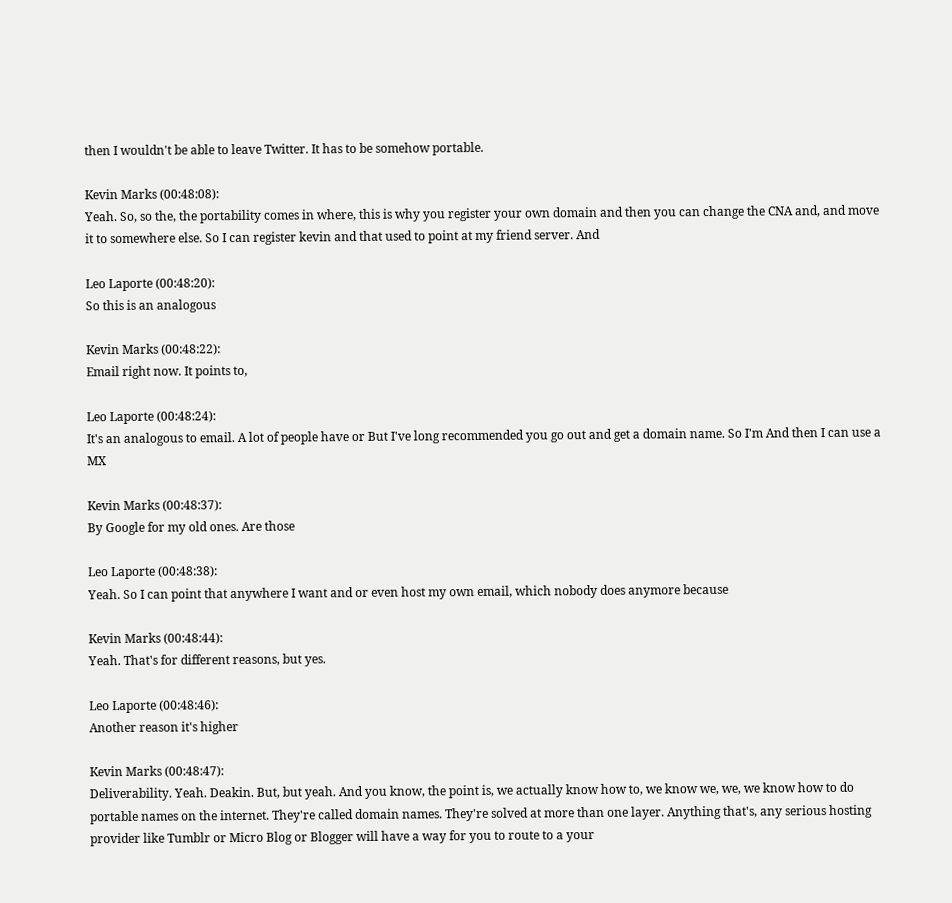then I wouldn't be able to leave Twitter. It has to be somehow portable.

Kevin Marks (00:48:08):
Yeah. So, so the, the portability comes in where, this is why you register your own domain and then you can change the CNA and, and move it to somewhere else. So I can register kevin and that used to point at my friend server. And

Leo Laporte (00:48:20):
So this is an analogous

Kevin Marks (00:48:22):
Email right now. It points to,

Leo Laporte (00:48:24):
It's an analogous to email. A lot of people have or But I've long recommended you go out and get a domain name. So I'm And then I can use a MX

Kevin Marks (00:48:37):
By Google for my old ones. Are those

Leo Laporte (00:48:38):
Yeah. So I can point that anywhere I want and or even host my own email, which nobody does anymore because

Kevin Marks (00:48:44):
Yeah. That's for different reasons, but yes.

Leo Laporte (00:48:46):
Another reason it's higher

Kevin Marks (00:48:47):
Deliverability. Yeah. Deakin. But, but yeah. And you know, the point is, we actually know how to, we know we, we, we know how to do portable names on the internet. They're called domain names. They're solved at more than one layer. Anything that's, any serious hosting provider like Tumblr or Micro Blog or Blogger will have a way for you to route to a your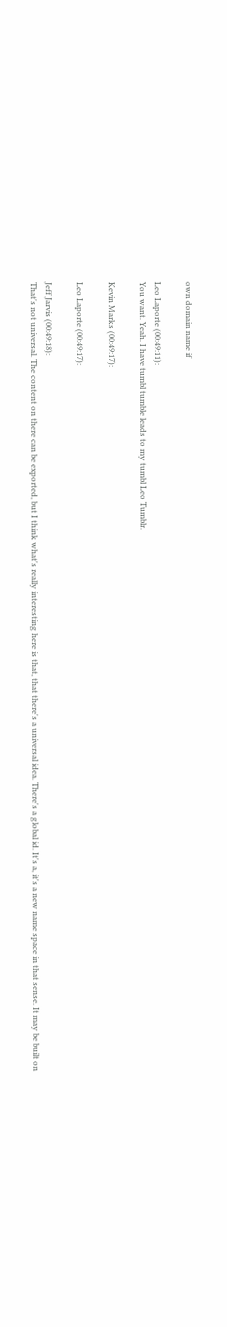own domain name if

Leo Laporte (00:49:11):
You want. Yeah. I have tumbl tumble leads to my tumbl Leo Tumblr.

Kevin Marks (00:49:17):

Leo Laporte (00:49:17):

Jeff Jarvis (00:49:18):
That's not universal. The content on there can be exported, but I think what's really interesting here is that, that there's a universal idea. There's a global id. It's a, it's a new name space in that sense. It may be built on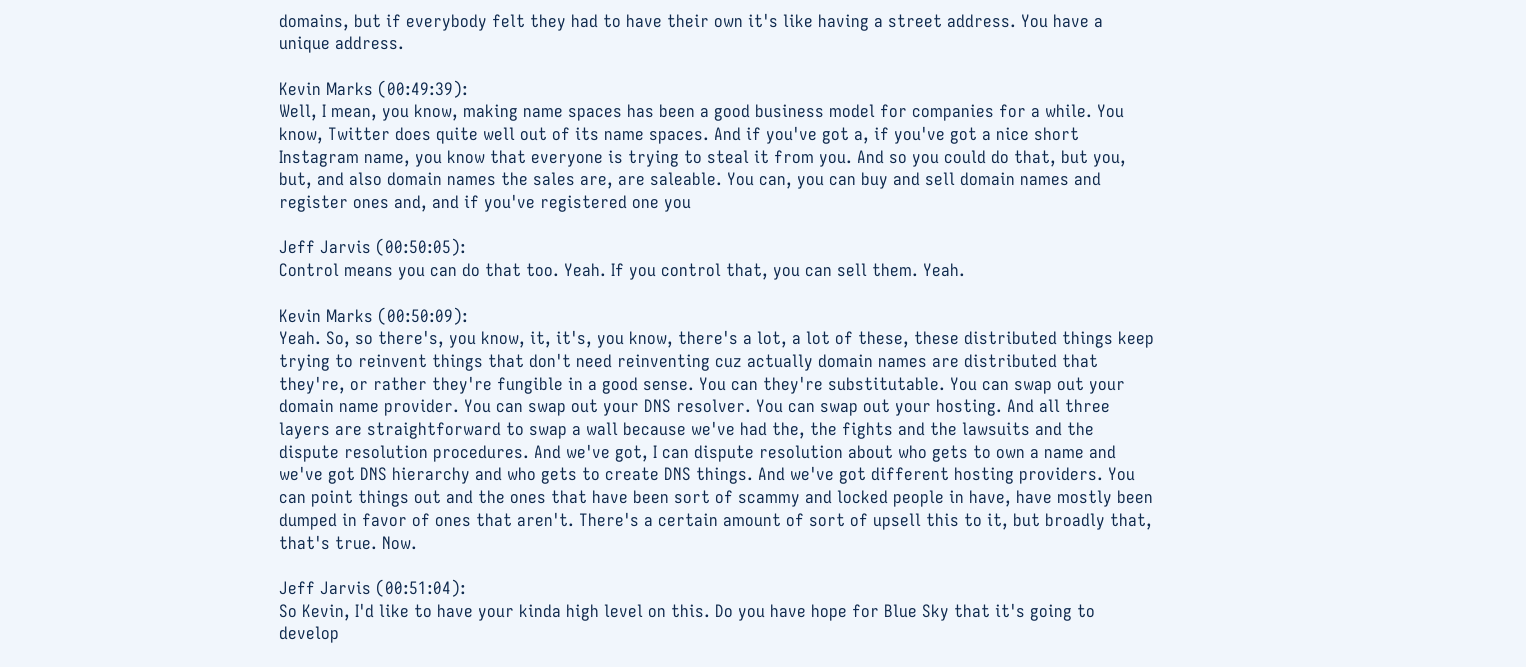domains, but if everybody felt they had to have their own it's like having a street address. You have a unique address.

Kevin Marks (00:49:39):
Well, I mean, you know, making name spaces has been a good business model for companies for a while. You know, Twitter does quite well out of its name spaces. And if you've got a, if you've got a nice short Instagram name, you know that everyone is trying to steal it from you. And so you could do that, but you, but, and also domain names the sales are, are saleable. You can, you can buy and sell domain names and register ones and, and if you've registered one you

Jeff Jarvis (00:50:05):
Control means you can do that too. Yeah. If you control that, you can sell them. Yeah.

Kevin Marks (00:50:09):
Yeah. So, so there's, you know, it, it's, you know, there's a lot, a lot of these, these distributed things keep trying to reinvent things that don't need reinventing cuz actually domain names are distributed that they're, or rather they're fungible in a good sense. You can they're substitutable. You can swap out your domain name provider. You can swap out your DNS resolver. You can swap out your hosting. And all three layers are straightforward to swap a wall because we've had the, the fights and the lawsuits and the dispute resolution procedures. And we've got, I can dispute resolution about who gets to own a name and we've got DNS hierarchy and who gets to create DNS things. And we've got different hosting providers. You can point things out and the ones that have been sort of scammy and locked people in have, have mostly been dumped in favor of ones that aren't. There's a certain amount of sort of upsell this to it, but broadly that, that's true. Now.

Jeff Jarvis (00:51:04):
So Kevin, I'd like to have your kinda high level on this. Do you have hope for Blue Sky that it's going to develop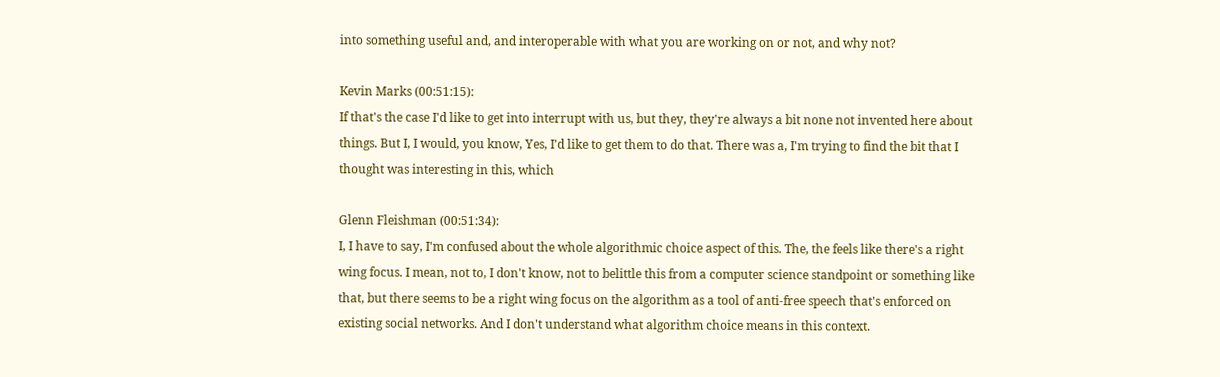into something useful and, and interoperable with what you are working on or not, and why not?

Kevin Marks (00:51:15):
If that's the case I'd like to get into interrupt with us, but they, they're always a bit none not invented here about things. But I, I would, you know, Yes, I'd like to get them to do that. There was a, I'm trying to find the bit that I thought was interesting in this, which

Glenn Fleishman (00:51:34):
I, I have to say, I'm confused about the whole algorithmic choice aspect of this. The, the feels like there's a right wing focus. I mean, not to, I don't know, not to belittle this from a computer science standpoint or something like that, but there seems to be a right wing focus on the algorithm as a tool of anti-free speech that's enforced on existing social networks. And I don't understand what algorithm choice means in this context.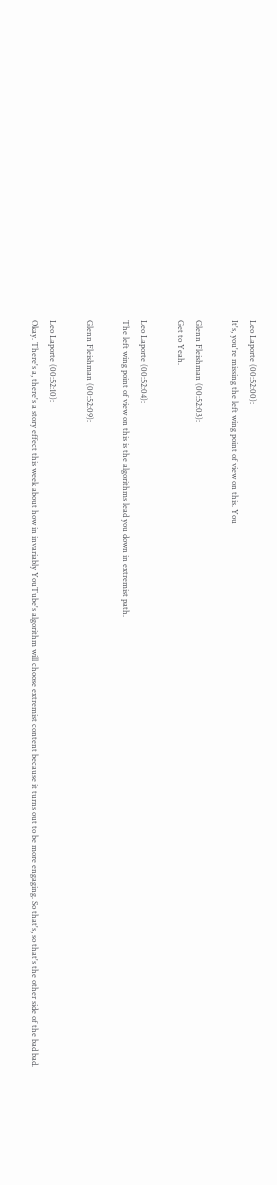Leo Laporte (00:52:00):
It's, you're missing the left wing point of view on this. You

Glenn Fleishman (00:52:03):
Get to Yeah.

Leo Laporte (00:52:04):
The left wing point of view on this is the algorithms lead you down in extremist path.

Glenn Fleishman (00:52:09):

Leo Laporte (00:52:10):
Okay. There's a, there's a story effect this week about how in invariably YouTube's algorithm will choose extremist content because it turns out to be more engaging. So that's, so that's the other side of the bad bad.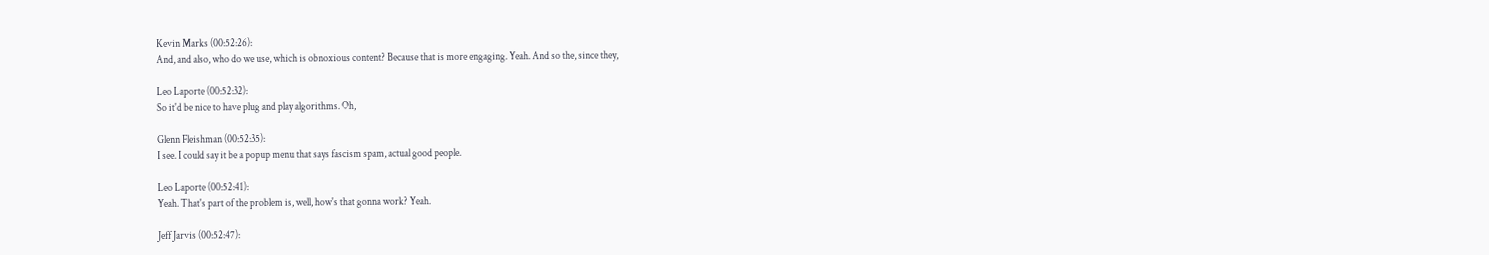Kevin Marks (00:52:26):
And, and also, who do we use, which is obnoxious content? Because that is more engaging. Yeah. And so the, since they,

Leo Laporte (00:52:32):
So it'd be nice to have plug and play algorithms. Oh,

Glenn Fleishman (00:52:35):
I see. I could say it be a popup menu that says fascism spam, actual good people.

Leo Laporte (00:52:41):
Yeah. That's part of the problem is, well, how's that gonna work? Yeah.

Jeff Jarvis (00:52:47):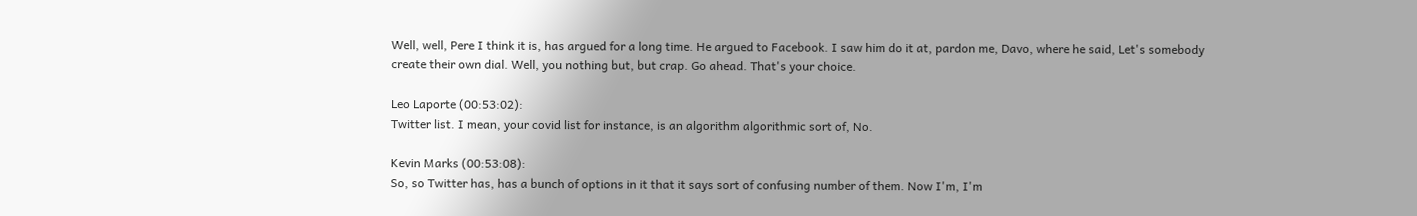Well, well, Pere I think it is, has argued for a long time. He argued to Facebook. I saw him do it at, pardon me, Davo, where he said, Let's somebody create their own dial. Well, you nothing but, but crap. Go ahead. That's your choice.

Leo Laporte (00:53:02):
Twitter list. I mean, your covid list for instance, is an algorithm algorithmic sort of, No.

Kevin Marks (00:53:08):
So, so Twitter has, has a bunch of options in it that it says sort of confusing number of them. Now I'm, I'm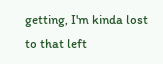getting, I'm kinda lost to that left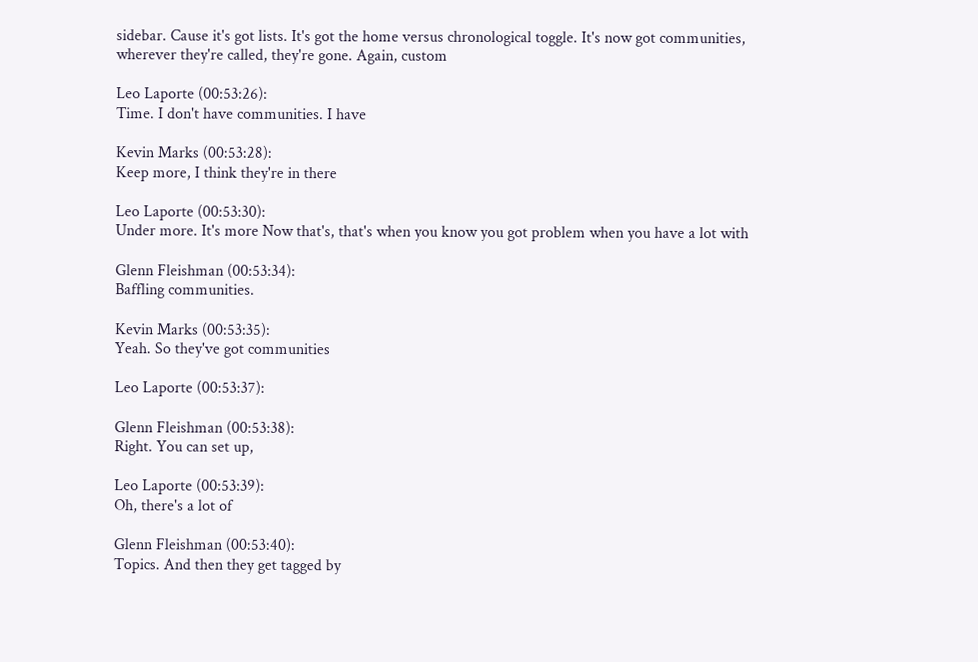sidebar. Cause it's got lists. It's got the home versus chronological toggle. It's now got communities, wherever they're called, they're gone. Again, custom

Leo Laporte (00:53:26):
Time. I don't have communities. I have

Kevin Marks (00:53:28):
Keep more, I think they're in there

Leo Laporte (00:53:30):
Under more. It's more Now that's, that's when you know you got problem when you have a lot with

Glenn Fleishman (00:53:34):
Baffling communities.

Kevin Marks (00:53:35):
Yeah. So they've got communities

Leo Laporte (00:53:37):

Glenn Fleishman (00:53:38):
Right. You can set up,

Leo Laporte (00:53:39):
Oh, there's a lot of

Glenn Fleishman (00:53:40):
Topics. And then they get tagged by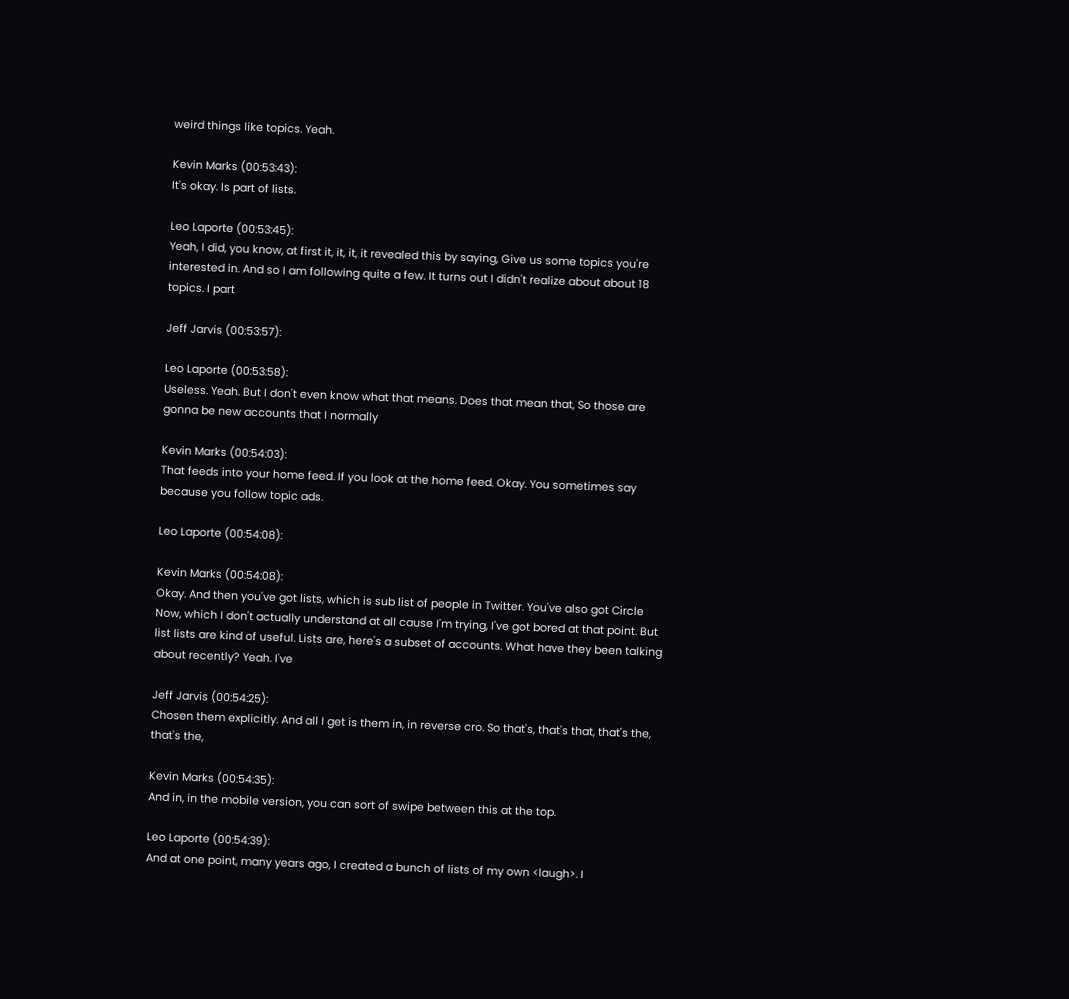weird things like topics. Yeah.

Kevin Marks (00:53:43):
It's okay. Is part of lists.

Leo Laporte (00:53:45):
Yeah, I did, you know, at first it, it, it, it revealed this by saying, Give us some topics you're interested in. And so I am following quite a few. It turns out I didn't realize about about 18 topics. I part

Jeff Jarvis (00:53:57):

Leo Laporte (00:53:58):
Useless. Yeah. But I don't even know what that means. Does that mean that, So those are gonna be new accounts that I normally

Kevin Marks (00:54:03):
That feeds into your home feed. If you look at the home feed. Okay. You sometimes say because you follow topic ads.

Leo Laporte (00:54:08):

Kevin Marks (00:54:08):
Okay. And then you've got lists, which is sub list of people in Twitter. You've also got Circle Now, which I don't actually understand at all cause I'm trying, I've got bored at that point. But list lists are kind of useful. Lists are, here's a subset of accounts. What have they been talking about recently? Yeah. I've

Jeff Jarvis (00:54:25):
Chosen them explicitly. And all I get is them in, in reverse cro. So that's, that's that, that's the, that's the,

Kevin Marks (00:54:35):
And in, in the mobile version, you can sort of swipe between this at the top.

Leo Laporte (00:54:39):
And at one point, many years ago, I created a bunch of lists of my own <laugh>. I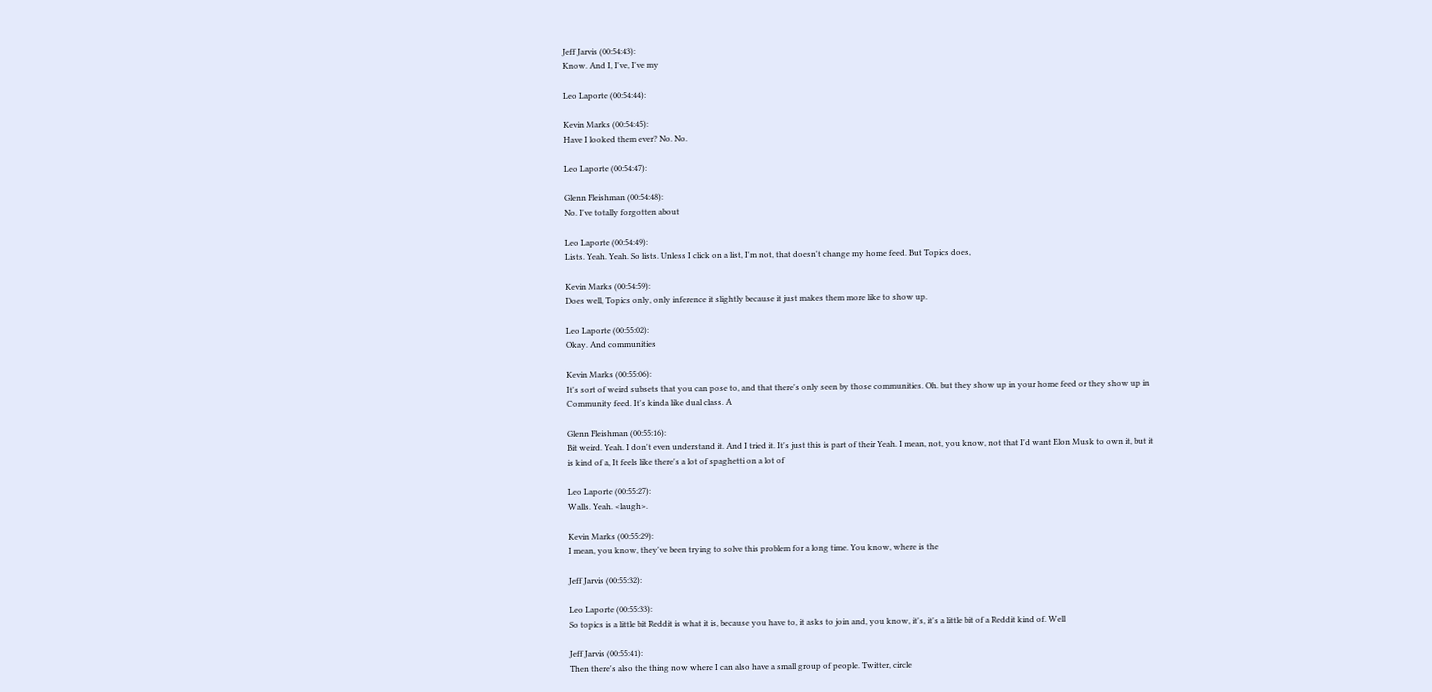Jeff Jarvis (00:54:43):
Know. And I, I've, I've my

Leo Laporte (00:54:44):

Kevin Marks (00:54:45):
Have I looked them ever? No. No.

Leo Laporte (00:54:47):

Glenn Fleishman (00:54:48):
No. I've totally forgotten about

Leo Laporte (00:54:49):
Lists. Yeah. Yeah. So lists. Unless I click on a list, I'm not, that doesn't change my home feed. But Topics does,

Kevin Marks (00:54:59):
Does well, Topics only, only inference it slightly because it just makes them more like to show up.

Leo Laporte (00:55:02):
Okay. And communities

Kevin Marks (00:55:06):
It's sort of weird subsets that you can pose to, and that there's only seen by those communities. Oh. but they show up in your home feed or they show up in Community feed. It's kinda like dual class. A

Glenn Fleishman (00:55:16):
Bit weird. Yeah. I don't even understand it. And I tried it. It's just this is part of their Yeah. I mean, not, you know, not that I'd want Elon Musk to own it, but it is kind of a, It feels like there's a lot of spaghetti on a lot of

Leo Laporte (00:55:27):
Walls. Yeah. <laugh>.

Kevin Marks (00:55:29):
I mean, you know, they've been trying to solve this problem for a long time. You know, where is the

Jeff Jarvis (00:55:32):

Leo Laporte (00:55:33):
So topics is a little bit Reddit is what it is, because you have to, it asks to join and, you know, it's, it's a little bit of a Reddit kind of. Well

Jeff Jarvis (00:55:41):
Then there's also the thing now where I can also have a small group of people. Twitter, circle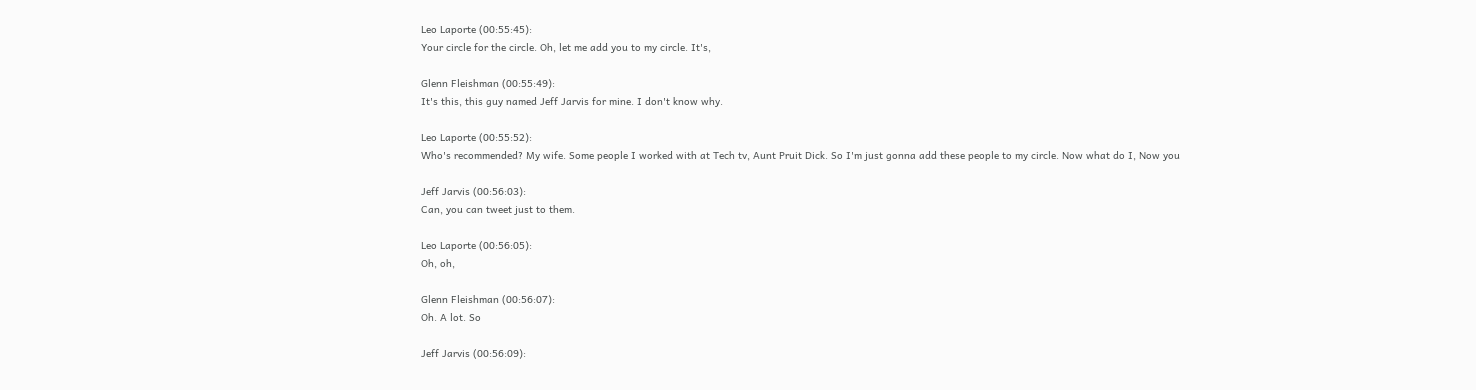Leo Laporte (00:55:45):
Your circle for the circle. Oh, let me add you to my circle. It's,

Glenn Fleishman (00:55:49):
It's this, this guy named Jeff Jarvis for mine. I don't know why.

Leo Laporte (00:55:52):
Who's recommended? My wife. Some people I worked with at Tech tv, Aunt Pruit Dick. So I'm just gonna add these people to my circle. Now what do I, Now you

Jeff Jarvis (00:56:03):
Can, you can tweet just to them.

Leo Laporte (00:56:05):
Oh, oh,

Glenn Fleishman (00:56:07):
Oh. A lot. So

Jeff Jarvis (00:56:09):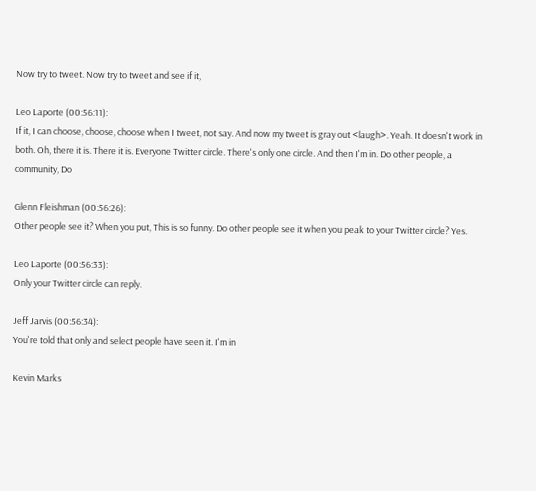Now try to tweet. Now try to tweet and see if it,

Leo Laporte (00:56:11):
If it, I can choose, choose, choose when I tweet, not say. And now my tweet is gray out <laugh>. Yeah. It doesn't work in both. Oh, there it is. There it is. Everyone Twitter circle. There's only one circle. And then I'm in. Do other people, a community, Do

Glenn Fleishman (00:56:26):
Other people see it? When you put, This is so funny. Do other people see it when you peak to your Twitter circle? Yes.

Leo Laporte (00:56:33):
Only your Twitter circle can reply.

Jeff Jarvis (00:56:34):
You're told that only and select people have seen it. I'm in

Kevin Marks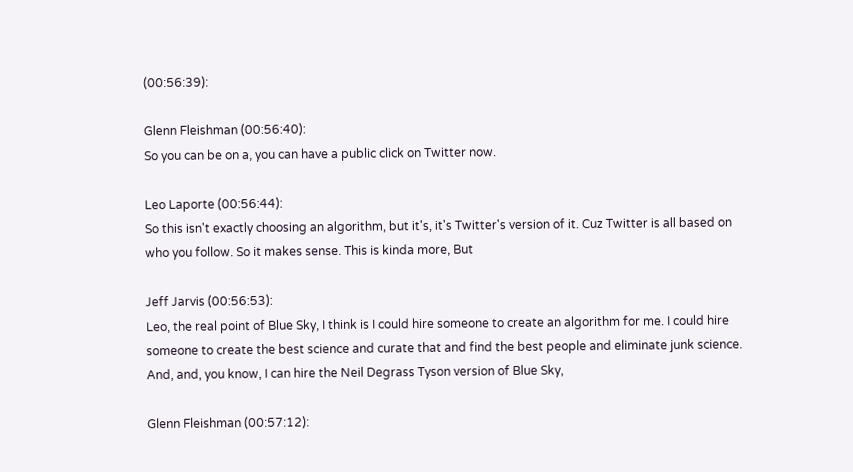(00:56:39):

Glenn Fleishman (00:56:40):
So you can be on a, you can have a public click on Twitter now.

Leo Laporte (00:56:44):
So this isn't exactly choosing an algorithm, but it's, it's Twitter's version of it. Cuz Twitter is all based on who you follow. So it makes sense. This is kinda more, But

Jeff Jarvis (00:56:53):
Leo, the real point of Blue Sky, I think is I could hire someone to create an algorithm for me. I could hire someone to create the best science and curate that and find the best people and eliminate junk science. And, and, you know, I can hire the Neil Degrass Tyson version of Blue Sky,

Glenn Fleishman (00:57:12):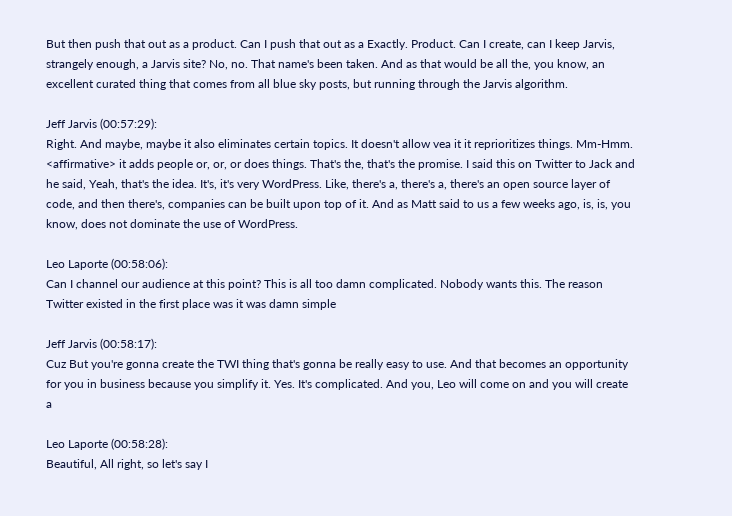But then push that out as a product. Can I push that out as a Exactly. Product. Can I create, can I keep Jarvis, strangely enough, a Jarvis site? No, no. That name's been taken. And as that would be all the, you know, an excellent curated thing that comes from all blue sky posts, but running through the Jarvis algorithm.

Jeff Jarvis (00:57:29):
Right. And maybe, maybe it also eliminates certain topics. It doesn't allow vea it it reprioritizes things. Mm-Hmm. <affirmative> it adds people or, or, or does things. That's the, that's the promise. I said this on Twitter to Jack and he said, Yeah, that's the idea. It's, it's very WordPress. Like, there's a, there's a, there's an open source layer of code, and then there's, companies can be built upon top of it. And as Matt said to us a few weeks ago, is, is, you know, does not dominate the use of WordPress.

Leo Laporte (00:58:06):
Can I channel our audience at this point? This is all too damn complicated. Nobody wants this. The reason Twitter existed in the first place was it was damn simple

Jeff Jarvis (00:58:17):
Cuz But you're gonna create the TWI thing that's gonna be really easy to use. And that becomes an opportunity for you in business because you simplify it. Yes. It's complicated. And you, Leo will come on and you will create a

Leo Laporte (00:58:28):
Beautiful, All right, so let's say I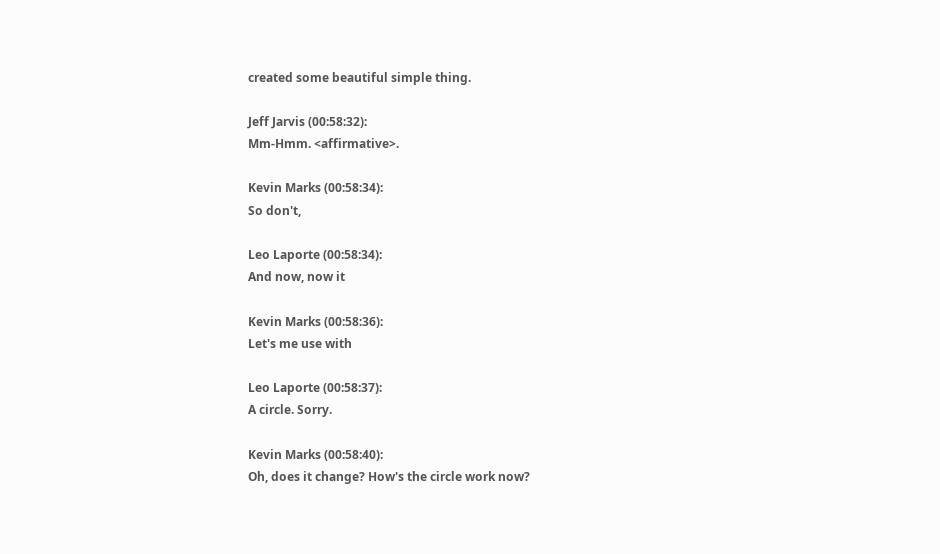created some beautiful simple thing.

Jeff Jarvis (00:58:32):
Mm-Hmm. <affirmative>.

Kevin Marks (00:58:34):
So don't,

Leo Laporte (00:58:34):
And now, now it

Kevin Marks (00:58:36):
Let's me use with

Leo Laporte (00:58:37):
A circle. Sorry.

Kevin Marks (00:58:40):
Oh, does it change? How's the circle work now?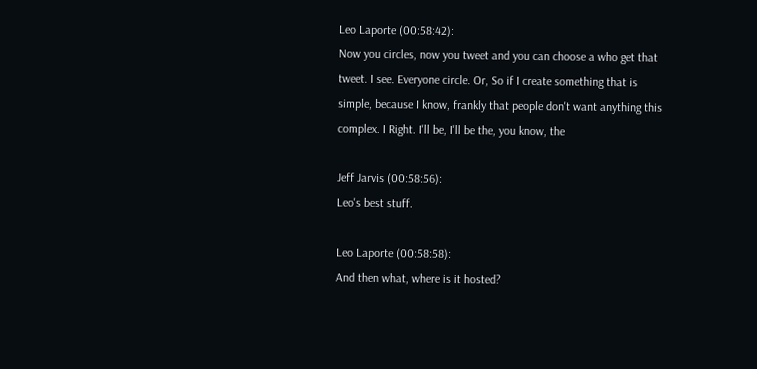Leo Laporte (00:58:42):
Now you circles, now you tweet and you can choose a who get that tweet. I see. Everyone circle. Or, So if I create something that is simple, because I know, frankly that people don't want anything this complex. I Right. I'll be, I'll be the, you know, the

Jeff Jarvis (00:58:56):
Leo's best stuff.

Leo Laporte (00:58:58):
And then what, where is it hosted?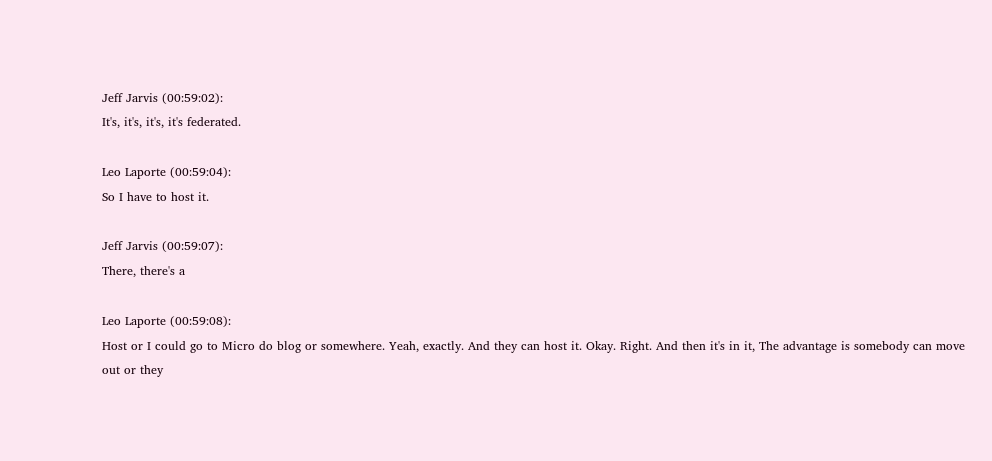Jeff Jarvis (00:59:02):
It's, it's, it's, it's federated.

Leo Laporte (00:59:04):
So I have to host it.

Jeff Jarvis (00:59:07):
There, there's a

Leo Laporte (00:59:08):
Host or I could go to Micro do blog or somewhere. Yeah, exactly. And they can host it. Okay. Right. And then it's in it, The advantage is somebody can move out or they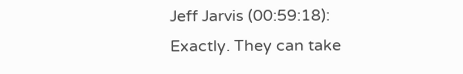Jeff Jarvis (00:59:18):
Exactly. They can take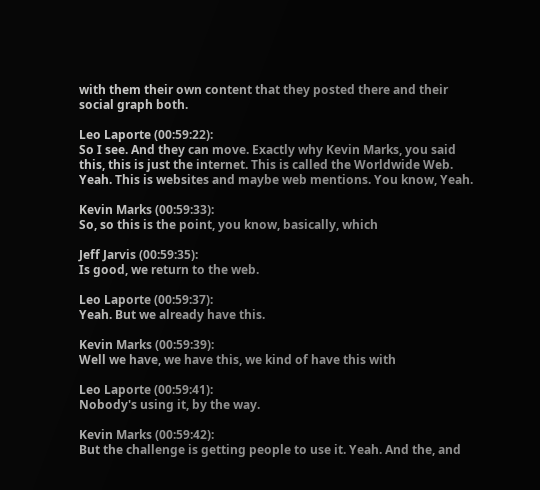with them their own content that they posted there and their social graph both.

Leo Laporte (00:59:22):
So I see. And they can move. Exactly why Kevin Marks, you said this, this is just the internet. This is called the Worldwide Web. Yeah. This is websites and maybe web mentions. You know, Yeah.

Kevin Marks (00:59:33):
So, so this is the point, you know, basically, which

Jeff Jarvis (00:59:35):
Is good, we return to the web.

Leo Laporte (00:59:37):
Yeah. But we already have this.

Kevin Marks (00:59:39):
Well we have, we have this, we kind of have this with

Leo Laporte (00:59:41):
Nobody's using it, by the way.

Kevin Marks (00:59:42):
But the challenge is getting people to use it. Yeah. And the, and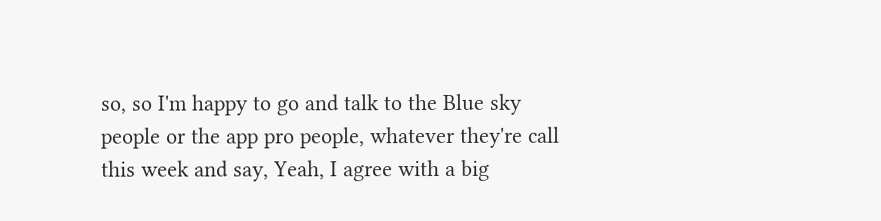so, so I'm happy to go and talk to the Blue sky people or the app pro people, whatever they're call this week and say, Yeah, I agree with a big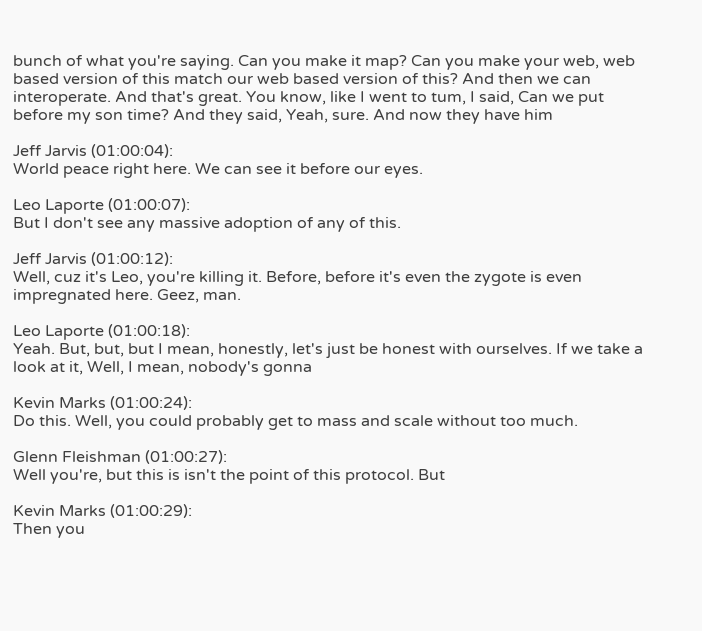bunch of what you're saying. Can you make it map? Can you make your web, web based version of this match our web based version of this? And then we can interoperate. And that's great. You know, like I went to tum, I said, Can we put before my son time? And they said, Yeah, sure. And now they have him

Jeff Jarvis (01:00:04):
World peace right here. We can see it before our eyes.

Leo Laporte (01:00:07):
But I don't see any massive adoption of any of this.

Jeff Jarvis (01:00:12):
Well, cuz it's Leo, you're killing it. Before, before it's even the zygote is even impregnated here. Geez, man.

Leo Laporte (01:00:18):
Yeah. But, but, but I mean, honestly, let's just be honest with ourselves. If we take a look at it, Well, I mean, nobody's gonna

Kevin Marks (01:00:24):
Do this. Well, you could probably get to mass and scale without too much.

Glenn Fleishman (01:00:27):
Well you're, but this is isn't the point of this protocol. But

Kevin Marks (01:00:29):
Then you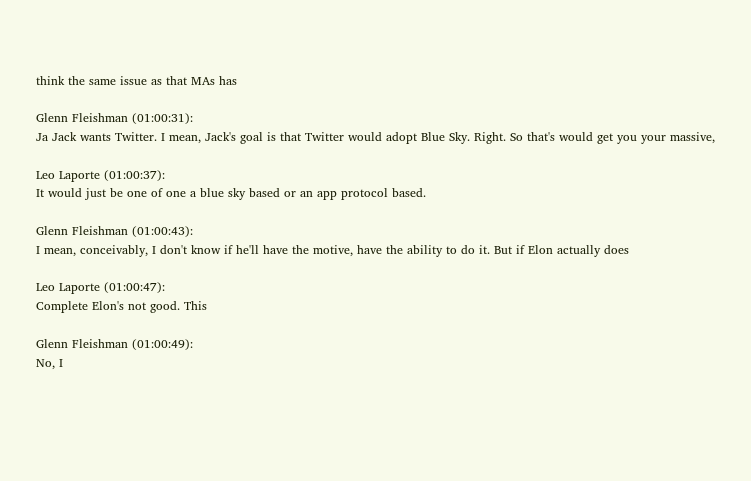think the same issue as that MAs has

Glenn Fleishman (01:00:31):
Ja Jack wants Twitter. I mean, Jack's goal is that Twitter would adopt Blue Sky. Right. So that's would get you your massive,

Leo Laporte (01:00:37):
It would just be one of one a blue sky based or an app protocol based.

Glenn Fleishman (01:00:43):
I mean, conceivably, I don't know if he'll have the motive, have the ability to do it. But if Elon actually does

Leo Laporte (01:00:47):
Complete Elon's not good. This

Glenn Fleishman (01:00:49):
No, I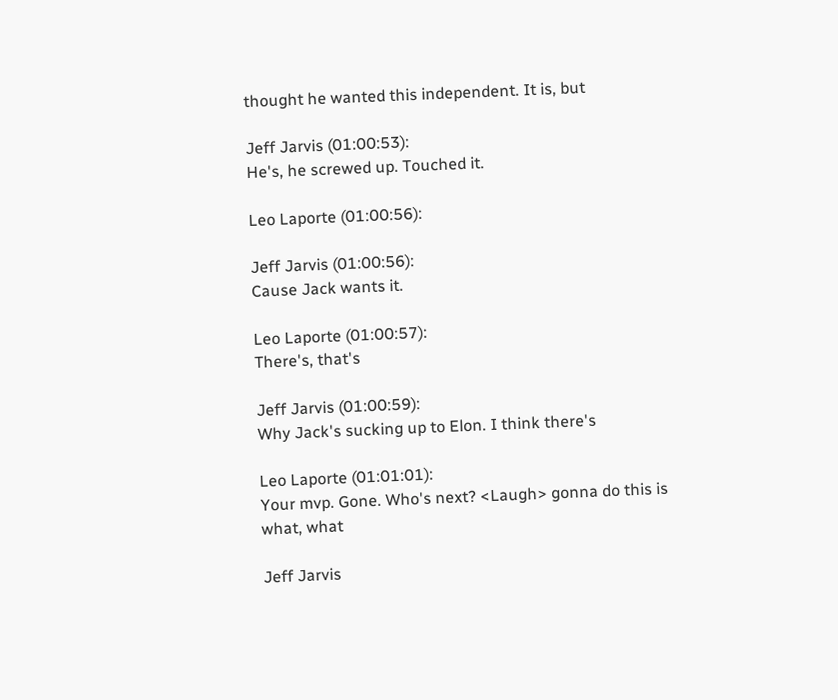thought he wanted this independent. It is, but

Jeff Jarvis (01:00:53):
He's, he screwed up. Touched it.

Leo Laporte (01:00:56):

Jeff Jarvis (01:00:56):
Cause Jack wants it.

Leo Laporte (01:00:57):
There's, that's

Jeff Jarvis (01:00:59):
Why Jack's sucking up to Elon. I think there's

Leo Laporte (01:01:01):
Your mvp. Gone. Who's next? <Laugh> gonna do this is what, what

Jeff Jarvis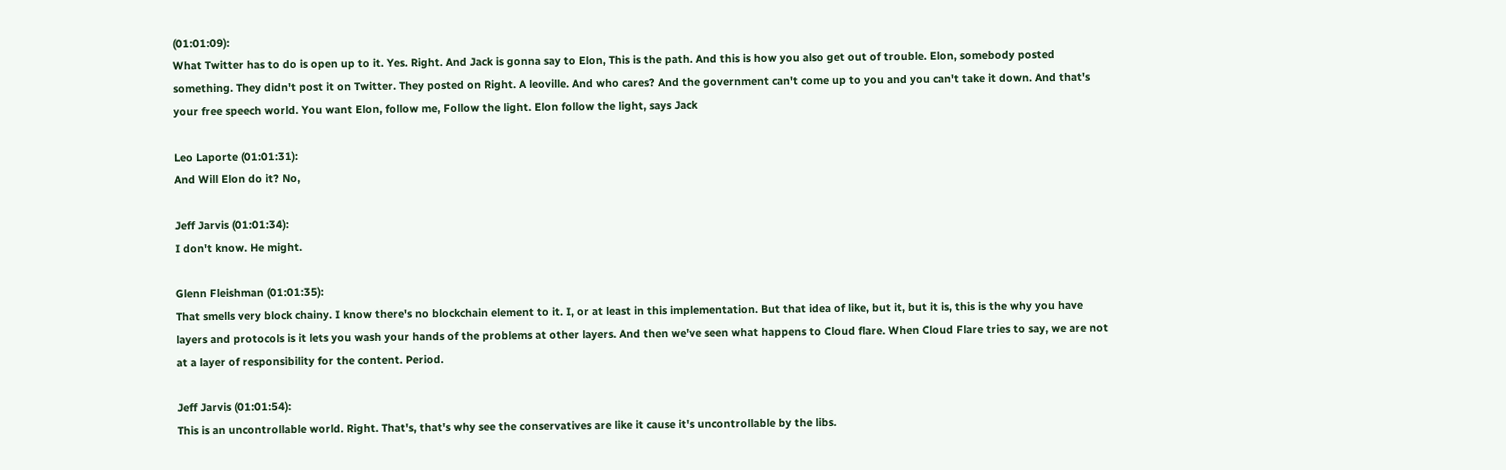(01:01:09):
What Twitter has to do is open up to it. Yes. Right. And Jack is gonna say to Elon, This is the path. And this is how you also get out of trouble. Elon, somebody posted something. They didn't post it on Twitter. They posted on Right. A leoville. And who cares? And the government can't come up to you and you can't take it down. And that's your free speech world. You want Elon, follow me, Follow the light. Elon follow the light, says Jack

Leo Laporte (01:01:31):
And Will Elon do it? No,

Jeff Jarvis (01:01:34):
I don't know. He might.

Glenn Fleishman (01:01:35):
That smells very block chainy. I know there's no blockchain element to it. I, or at least in this implementation. But that idea of like, but it, but it is, this is the why you have layers and protocols is it lets you wash your hands of the problems at other layers. And then we've seen what happens to Cloud flare. When Cloud Flare tries to say, we are not at a layer of responsibility for the content. Period.

Jeff Jarvis (01:01:54):
This is an uncontrollable world. Right. That's, that's why see the conservatives are like it cause it's uncontrollable by the libs.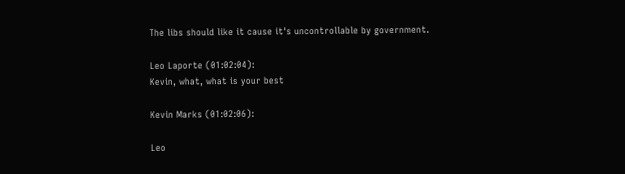The libs should like it cause it's uncontrollable by government.

Leo Laporte (01:02:04):
Kevin, what, what is your best

Kevin Marks (01:02:06):

Leo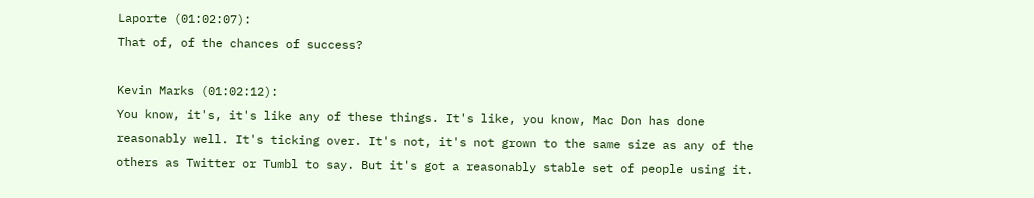Laporte (01:02:07):
That of, of the chances of success?

Kevin Marks (01:02:12):
You know, it's, it's like any of these things. It's like, you know, Mac Don has done reasonably well. It's ticking over. It's not, it's not grown to the same size as any of the others as Twitter or Tumbl to say. But it's got a reasonably stable set of people using it.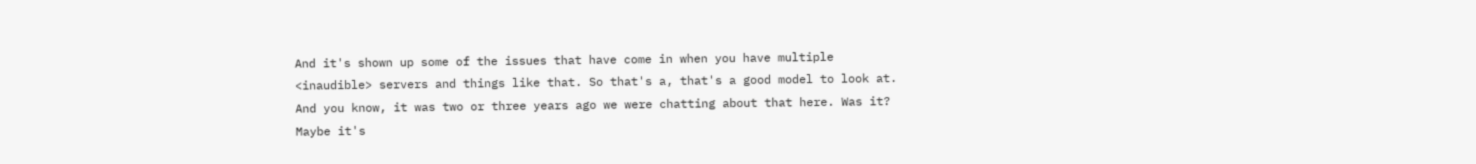And it's shown up some of the issues that have come in when you have multiple <inaudible> servers and things like that. So that's a, that's a good model to look at. And you know, it was two or three years ago we were chatting about that here. Was it? Maybe it's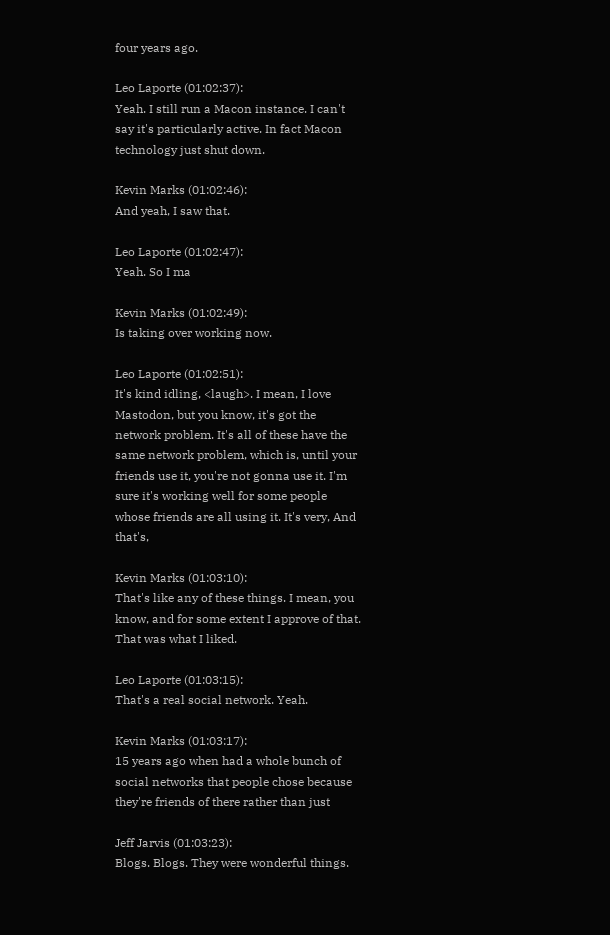four years ago.

Leo Laporte (01:02:37):
Yeah. I still run a Macon instance. I can't say it's particularly active. In fact Macon technology just shut down.

Kevin Marks (01:02:46):
And yeah, I saw that.

Leo Laporte (01:02:47):
Yeah. So I ma

Kevin Marks (01:02:49):
Is taking over working now.

Leo Laporte (01:02:51):
It's kind idling, <laugh>. I mean, I love Mastodon, but you know, it's got the network problem. It's all of these have the same network problem, which is, until your friends use it, you're not gonna use it. I'm sure it's working well for some people whose friends are all using it. It's very, And that's,

Kevin Marks (01:03:10):
That's like any of these things. I mean, you know, and for some extent I approve of that. That was what I liked.

Leo Laporte (01:03:15):
That's a real social network. Yeah.

Kevin Marks (01:03:17):
15 years ago when had a whole bunch of social networks that people chose because they're friends of there rather than just

Jeff Jarvis (01:03:23):
Blogs. Blogs. They were wonderful things.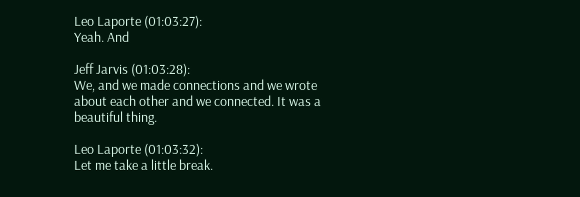Leo Laporte (01:03:27):
Yeah. And

Jeff Jarvis (01:03:28):
We, and we made connections and we wrote about each other and we connected. It was a beautiful thing.

Leo Laporte (01:03:32):
Let me take a little break.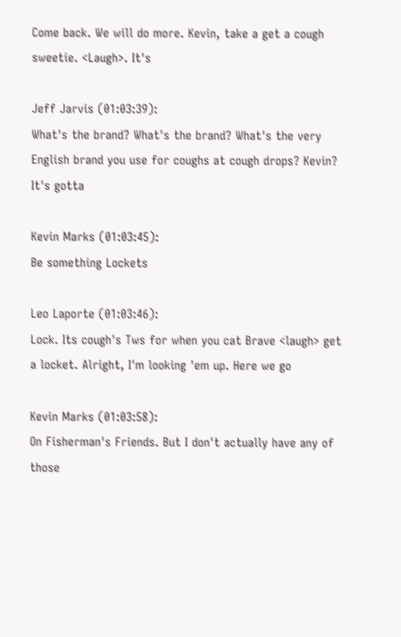Come back. We will do more. Kevin, take a get a cough sweetie. <Laugh>. It's

Jeff Jarvis (01:03:39):
What's the brand? What's the brand? What's the very English brand you use for coughs at cough drops? Kevin? It's gotta

Kevin Marks (01:03:45):
Be something Lockets

Leo Laporte (01:03:46):
Lock. Its cough's Tws for when you cat Brave <laugh> get a locket. Alright, I'm looking 'em up. Here we go

Kevin Marks (01:03:58):
On Fisherman's Friends. But I don't actually have any of those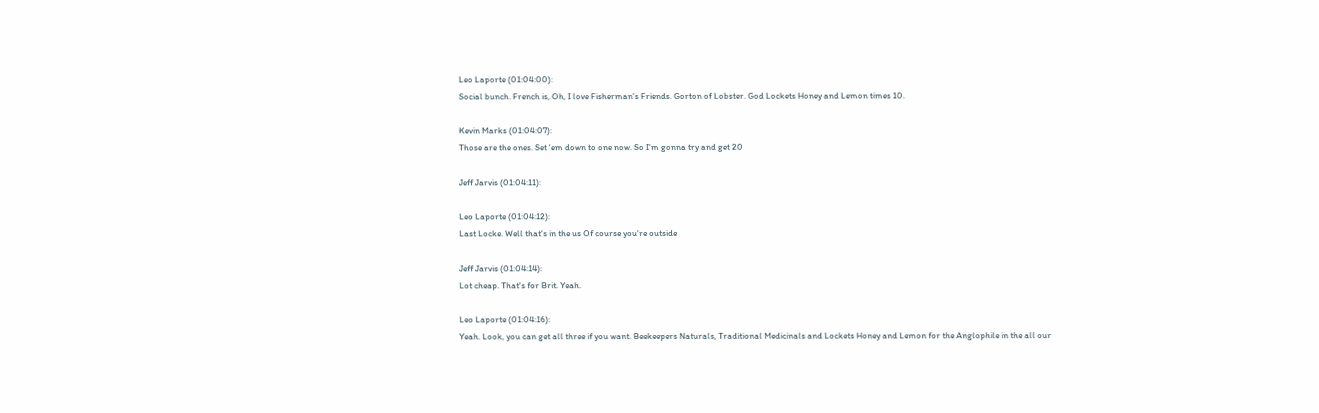Leo Laporte (01:04:00):
Social bunch. French is, Oh, I love Fisherman's Friends. Gorton of Lobster. God Lockets Honey and Lemon times 10.

Kevin Marks (01:04:07):
Those are the ones. Set 'em down to one now. So I'm gonna try and get 20

Jeff Jarvis (01:04:11):

Leo Laporte (01:04:12):
Last Locke. Well that's in the us Of course you're outside

Jeff Jarvis (01:04:14):
Lot cheap. That's for Brit. Yeah.

Leo Laporte (01:04:16):
Yeah. Look, you can get all three if you want. Beekeepers Naturals, Traditional Medicinals and Lockets Honey and Lemon for the Anglophile in the all our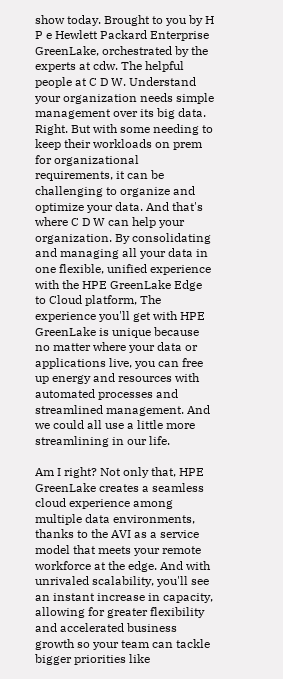show today. Brought to you by H P e Hewlett Packard Enterprise GreenLake, orchestrated by the experts at cdw. The helpful people at C D W. Understand your organization needs simple management over its big data. Right. But with some needing to keep their workloads on prem for organizational requirements, it can be challenging to organize and optimize your data. And that's where C D W can help your organization. By consolidating and managing all your data in one flexible, unified experience with the HPE GreenLake Edge to Cloud platform, The experience you'll get with HPE GreenLake is unique because no matter where your data or applications live, you can free up energy and resources with automated processes and streamlined management. And we could all use a little more streamlining in our life.

Am I right? Not only that, HPE GreenLake creates a seamless cloud experience among multiple data environments, thanks to the AVI as a service model that meets your remote workforce at the edge. And with unrivaled scalability, you'll see an instant increase in capacity, allowing for greater flexibility and accelerated business growth so your team can tackle bigger priorities like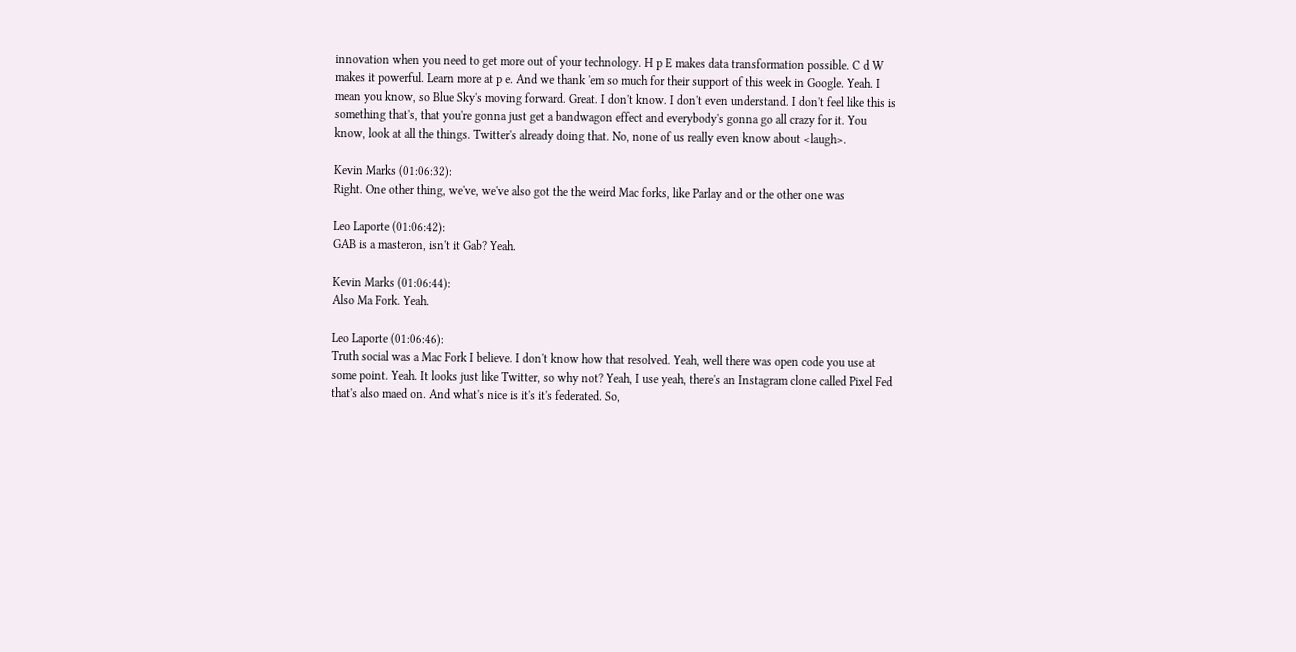innovation when you need to get more out of your technology. H p E makes data transformation possible. C d W makes it powerful. Learn more at p e. And we thank 'em so much for their support of this week in Google. Yeah. I mean you know, so Blue Sky's moving forward. Great. I don't know. I don't even understand. I don't feel like this is something that's, that you're gonna just get a bandwagon effect and everybody's gonna go all crazy for it. You know, look at all the things. Twitter's already doing that. No, none of us really even know about <laugh>.

Kevin Marks (01:06:32):
Right. One other thing, we've, we've also got the the weird Mac forks, like Parlay and or the other one was

Leo Laporte (01:06:42):
GAB is a masteron, isn't it Gab? Yeah.

Kevin Marks (01:06:44):
Also Ma Fork. Yeah.

Leo Laporte (01:06:46):
Truth social was a Mac Fork I believe. I don't know how that resolved. Yeah, well there was open code you use at some point. Yeah. It looks just like Twitter, so why not? Yeah, I use yeah, there's an Instagram clone called Pixel Fed that's also maed on. And what's nice is it's it's federated. So,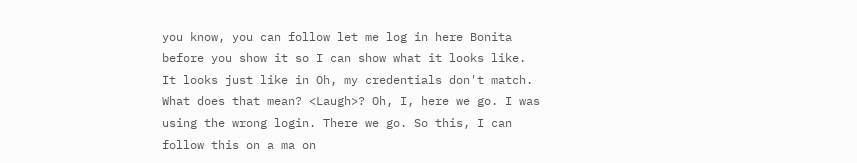you know, you can follow let me log in here Bonita before you show it so I can show what it looks like. It looks just like in Oh, my credentials don't match. What does that mean? <Laugh>? Oh, I, here we go. I was using the wrong login. There we go. So this, I can follow this on a ma on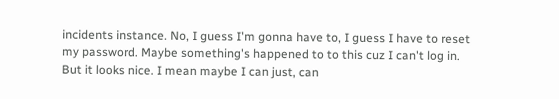incidents instance. No, I guess I'm gonna have to, I guess I have to reset my password. Maybe something's happened to to this cuz I can't log in. But it looks nice. I mean maybe I can just, can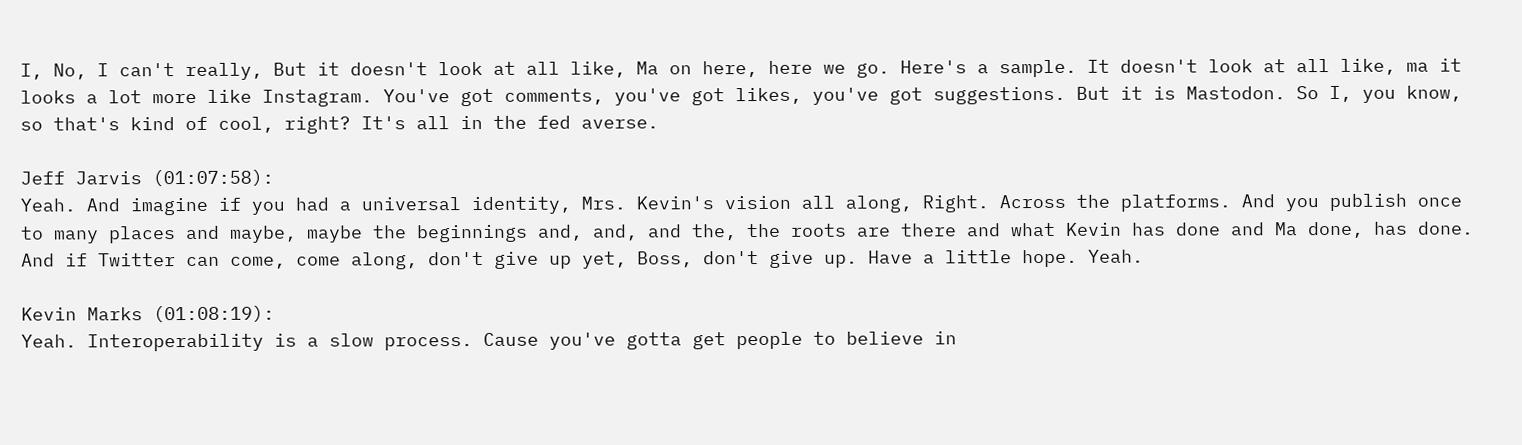I, No, I can't really, But it doesn't look at all like, Ma on here, here we go. Here's a sample. It doesn't look at all like, ma it looks a lot more like Instagram. You've got comments, you've got likes, you've got suggestions. But it is Mastodon. So I, you know, so that's kind of cool, right? It's all in the fed averse.

Jeff Jarvis (01:07:58):
Yeah. And imagine if you had a universal identity, Mrs. Kevin's vision all along, Right. Across the platforms. And you publish once to many places and maybe, maybe the beginnings and, and, and the, the roots are there and what Kevin has done and Ma done, has done. And if Twitter can come, come along, don't give up yet, Boss, don't give up. Have a little hope. Yeah.

Kevin Marks (01:08:19):
Yeah. Interoperability is a slow process. Cause you've gotta get people to believe in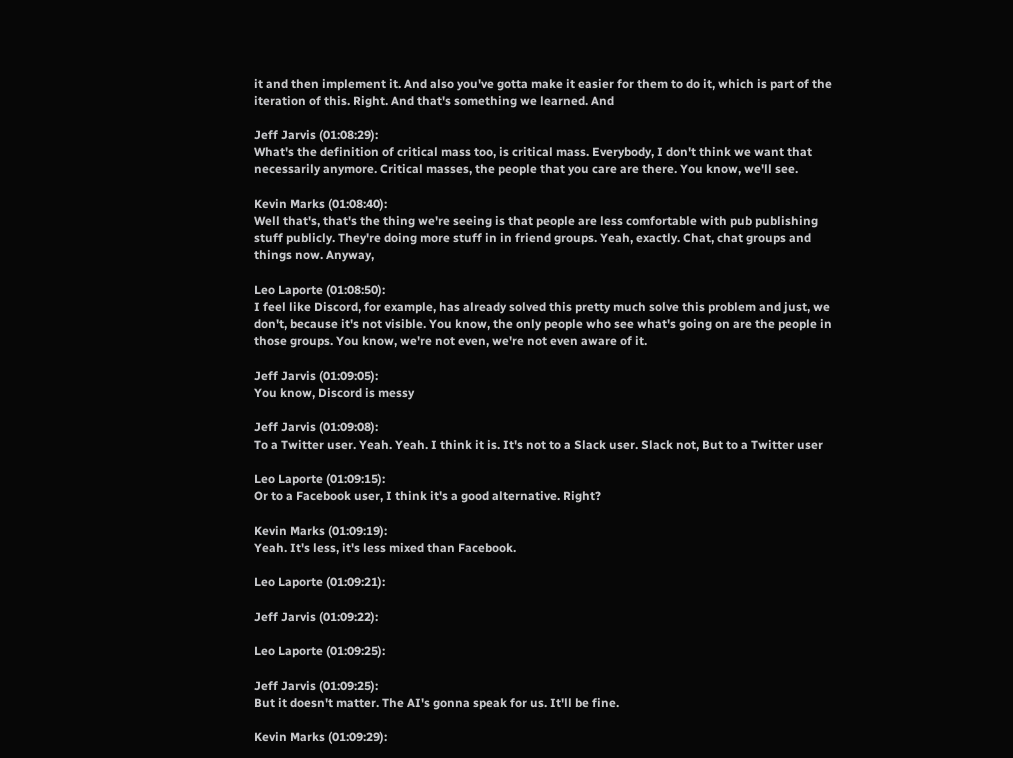it and then implement it. And also you've gotta make it easier for them to do it, which is part of the iteration of this. Right. And that's something we learned. And

Jeff Jarvis (01:08:29):
What's the definition of critical mass too, is critical mass. Everybody, I don't think we want that necessarily anymore. Critical masses, the people that you care are there. You know, we'll see.

Kevin Marks (01:08:40):
Well that's, that's the thing we're seeing is that people are less comfortable with pub publishing stuff publicly. They're doing more stuff in in friend groups. Yeah, exactly. Chat, chat groups and things now. Anyway,

Leo Laporte (01:08:50):
I feel like Discord, for example, has already solved this pretty much solve this problem and just, we don't, because it's not visible. You know, the only people who see what's going on are the people in those groups. You know, we're not even, we're not even aware of it.

Jeff Jarvis (01:09:05):
You know, Discord is messy

Jeff Jarvis (01:09:08):
To a Twitter user. Yeah. Yeah. I think it is. It's not to a Slack user. Slack not, But to a Twitter user

Leo Laporte (01:09:15):
Or to a Facebook user, I think it's a good alternative. Right?

Kevin Marks (01:09:19):
Yeah. It's less, it's less mixed than Facebook.

Leo Laporte (01:09:21):

Jeff Jarvis (01:09:22):

Leo Laporte (01:09:25):

Jeff Jarvis (01:09:25):
But it doesn't matter. The AI's gonna speak for us. It'll be fine.

Kevin Marks (01:09:29):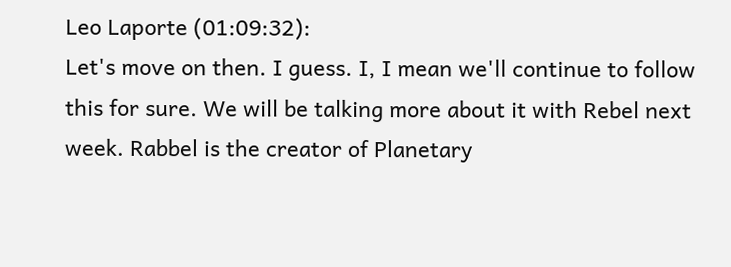Leo Laporte (01:09:32):
Let's move on then. I guess. I, I mean we'll continue to follow this for sure. We will be talking more about it with Rebel next week. Rabbel is the creator of Planetary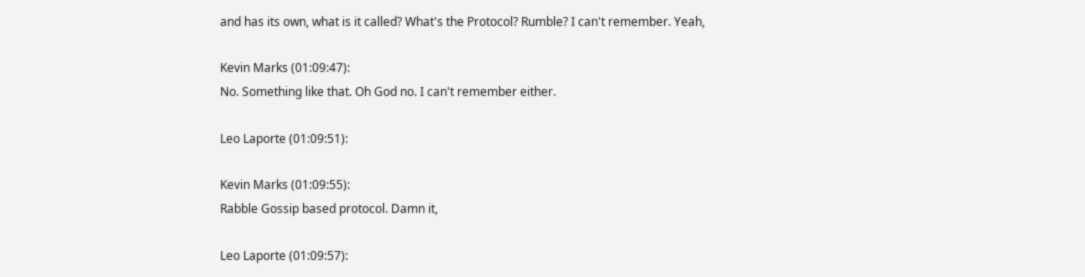and has its own, what is it called? What's the Protocol? Rumble? I can't remember. Yeah,

Kevin Marks (01:09:47):
No. Something like that. Oh God no. I can't remember either.

Leo Laporte (01:09:51):

Kevin Marks (01:09:55):
Rabble Gossip based protocol. Damn it,

Leo Laporte (01:09:57):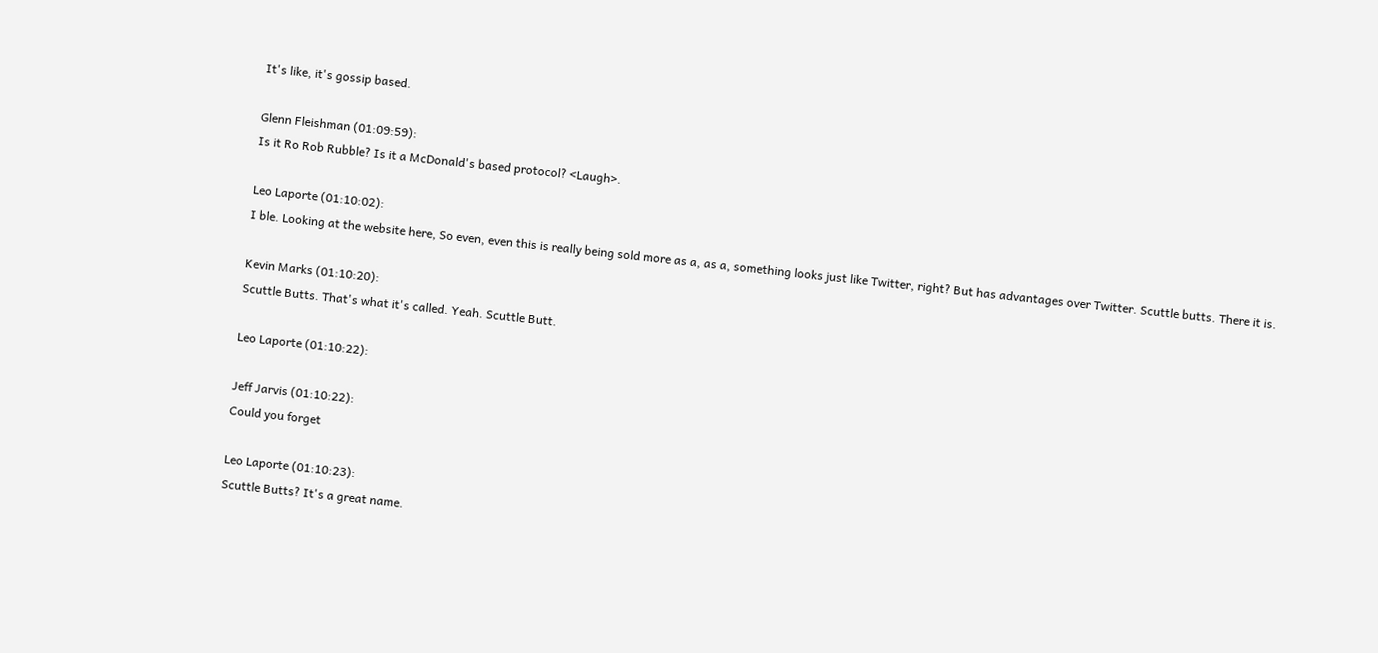It's like, it's gossip based.

Glenn Fleishman (01:09:59):
Is it Ro Rob Rubble? Is it a McDonald's based protocol? <Laugh>.

Leo Laporte (01:10:02):
I ble. Looking at the website here, So even, even this is really being sold more as a, as a, something looks just like Twitter, right? But has advantages over Twitter. Scuttle butts. There it is.

Kevin Marks (01:10:20):
Scuttle Butts. That's what it's called. Yeah. Scuttle Butt.

Leo Laporte (01:10:22):

Jeff Jarvis (01:10:22):
Could you forget

Leo Laporte (01:10:23):
Scuttle Butts? It's a great name.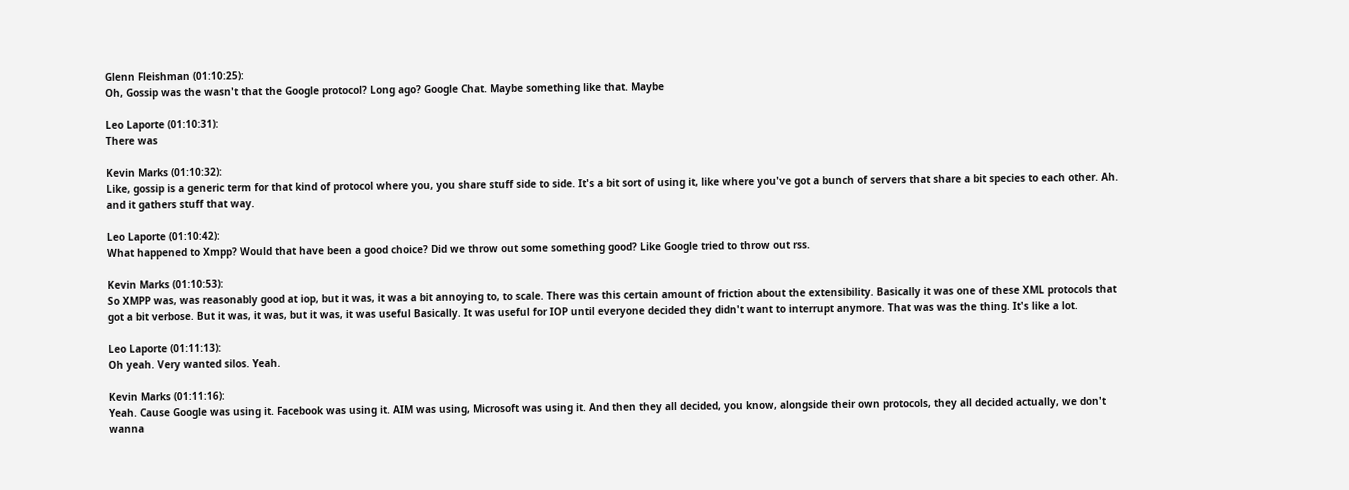Glenn Fleishman (01:10:25):
Oh, Gossip was the wasn't that the Google protocol? Long ago? Google Chat. Maybe something like that. Maybe

Leo Laporte (01:10:31):
There was

Kevin Marks (01:10:32):
Like, gossip is a generic term for that kind of protocol where you, you share stuff side to side. It's a bit sort of using it, like where you've got a bunch of servers that share a bit species to each other. Ah. and it gathers stuff that way.

Leo Laporte (01:10:42):
What happened to Xmpp? Would that have been a good choice? Did we throw out some something good? Like Google tried to throw out rss.

Kevin Marks (01:10:53):
So XMPP was, was reasonably good at iop, but it was, it was a bit annoying to, to scale. There was this certain amount of friction about the extensibility. Basically it was one of these XML protocols that got a bit verbose. But it was, it was, but it was, it was useful Basically. It was useful for IOP until everyone decided they didn't want to interrupt anymore. That was was the thing. It's like a lot.

Leo Laporte (01:11:13):
Oh yeah. Very wanted silos. Yeah.

Kevin Marks (01:11:16):
Yeah. Cause Google was using it. Facebook was using it. AIM was using, Microsoft was using it. And then they all decided, you know, alongside their own protocols, they all decided actually, we don't wanna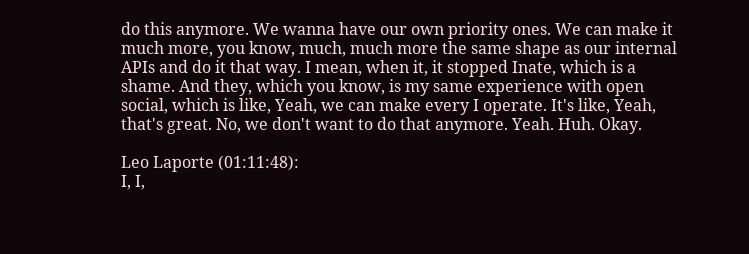do this anymore. We wanna have our own priority ones. We can make it much more, you know, much, much more the same shape as our internal APIs and do it that way. I mean, when it, it stopped Inate, which is a shame. And they, which you know, is my same experience with open social, which is like, Yeah, we can make every I operate. It's like, Yeah, that's great. No, we don't want to do that anymore. Yeah. Huh. Okay.

Leo Laporte (01:11:48):
I, I,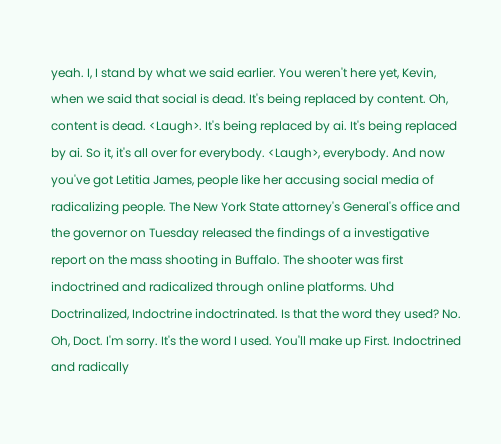yeah. I, I stand by what we said earlier. You weren't here yet, Kevin, when we said that social is dead. It's being replaced by content. Oh, content is dead. <Laugh>. It's being replaced by ai. It's being replaced by ai. So it, it's all over for everybody. <Laugh>, everybody. And now you've got Letitia James, people like her accusing social media of radicalizing people. The New York State attorney's General's office and the governor on Tuesday released the findings of a investigative report on the mass shooting in Buffalo. The shooter was first indoctrined and radicalized through online platforms. Uhd Doctrinalized, Indoctrine indoctrinated. Is that the word they used? No. Oh, Doct. I'm sorry. It's the word I used. You'll make up First. Indoctrined and radically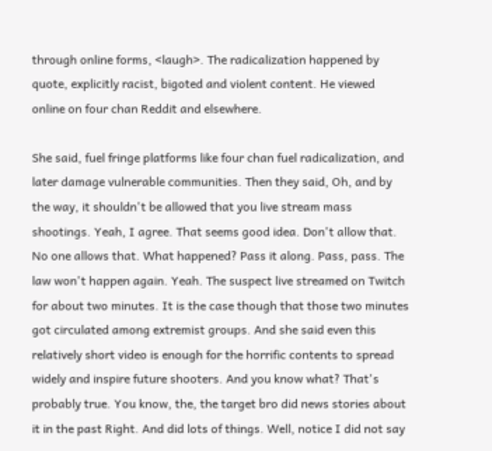through online forms, <laugh>. The radicalization happened by quote, explicitly racist, bigoted and violent content. He viewed online on four chan Reddit and elsewhere.

She said, fuel fringe platforms like four chan fuel radicalization, and later damage vulnerable communities. Then they said, Oh, and by the way, it shouldn't be allowed that you live stream mass shootings. Yeah, I agree. That seems good idea. Don't allow that. No one allows that. What happened? Pass it along. Pass, pass. The law won't happen again. Yeah. The suspect live streamed on Twitch for about two minutes. It is the case though that those two minutes got circulated among extremist groups. And she said even this relatively short video is enough for the horrific contents to spread widely and inspire future shooters. And you know what? That's probably true. You know, the, the target bro did news stories about it in the past Right. And did lots of things. Well, notice I did not say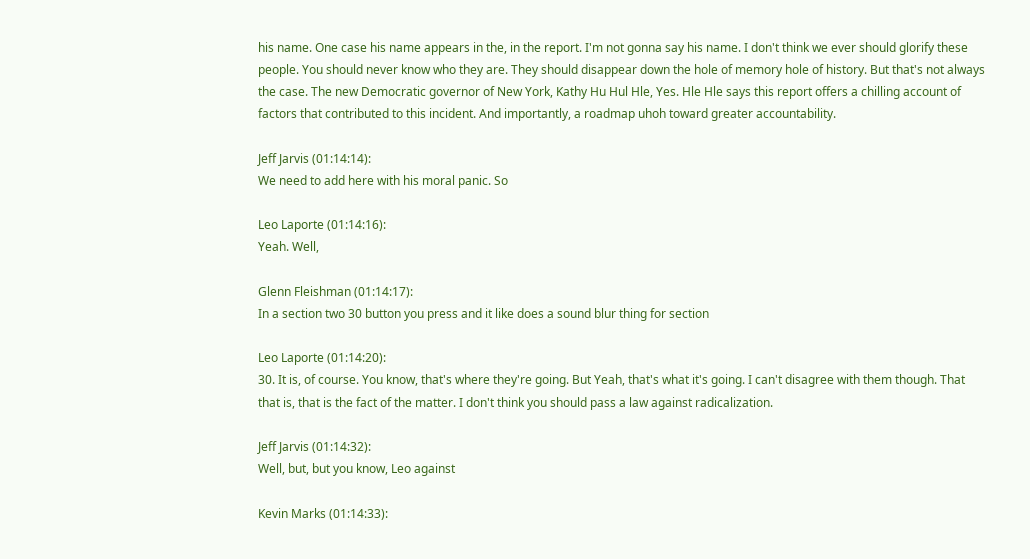his name. One case his name appears in the, in the report. I'm not gonna say his name. I don't think we ever should glorify these people. You should never know who they are. They should disappear down the hole of memory hole of history. But that's not always the case. The new Democratic governor of New York, Kathy Hu Hul Hle, Yes. Hle Hle says this report offers a chilling account of factors that contributed to this incident. And importantly, a roadmap uhoh toward greater accountability.

Jeff Jarvis (01:14:14):
We need to add here with his moral panic. So

Leo Laporte (01:14:16):
Yeah. Well,

Glenn Fleishman (01:14:17):
In a section two 30 button you press and it like does a sound blur thing for section

Leo Laporte (01:14:20):
30. It is, of course. You know, that's where they're going. But Yeah, that's what it's going. I can't disagree with them though. That that is, that is the fact of the matter. I don't think you should pass a law against radicalization.

Jeff Jarvis (01:14:32):
Well, but, but you know, Leo against

Kevin Marks (01:14:33):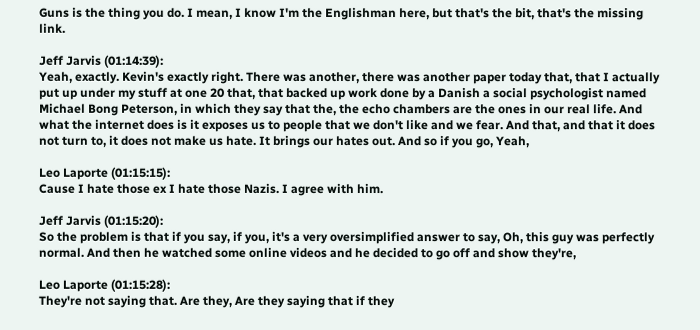Guns is the thing you do. I mean, I know I'm the Englishman here, but that's the bit, that's the missing link.

Jeff Jarvis (01:14:39):
Yeah, exactly. Kevin's exactly right. There was another, there was another paper today that, that I actually put up under my stuff at one 20 that, that backed up work done by a Danish a social psychologist named Michael Bong Peterson, in which they say that the, the echo chambers are the ones in our real life. And what the internet does is it exposes us to people that we don't like and we fear. And that, and that it does not turn to, it does not make us hate. It brings our hates out. And so if you go, Yeah,

Leo Laporte (01:15:15):
Cause I hate those ex I hate those Nazis. I agree with him.

Jeff Jarvis (01:15:20):
So the problem is that if you say, if you, it's a very oversimplified answer to say, Oh, this guy was perfectly normal. And then he watched some online videos and he decided to go off and show they're,

Leo Laporte (01:15:28):
They're not saying that. Are they, Are they saying that if they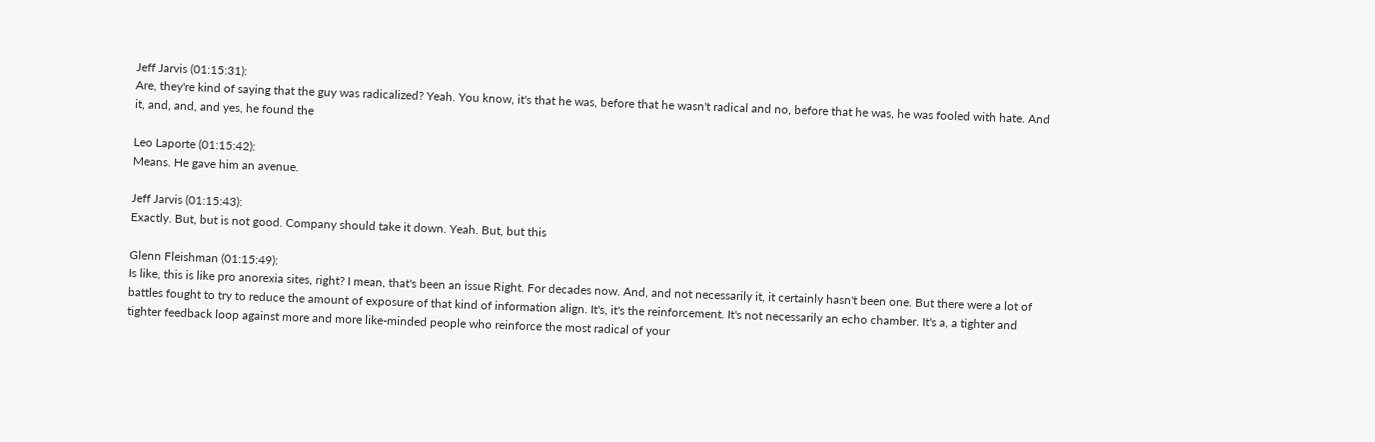Jeff Jarvis (01:15:31):
Are, they're kind of saying that the guy was radicalized? Yeah. You know, it's that he was, before that he wasn't radical and no, before that he was, he was fooled with hate. And it, and, and, and yes, he found the

Leo Laporte (01:15:42):
Means. He gave him an avenue.

Jeff Jarvis (01:15:43):
Exactly. But, but is not good. Company should take it down. Yeah. But, but this

Glenn Fleishman (01:15:49):
Is like, this is like pro anorexia sites, right? I mean, that's been an issue Right. For decades now. And, and not necessarily it, it certainly hasn't been one. But there were a lot of battles fought to try to reduce the amount of exposure of that kind of information align. It's, it's the reinforcement. It's not necessarily an echo chamber. It's a, a tighter and tighter feedback loop against more and more like-minded people who reinforce the most radical of your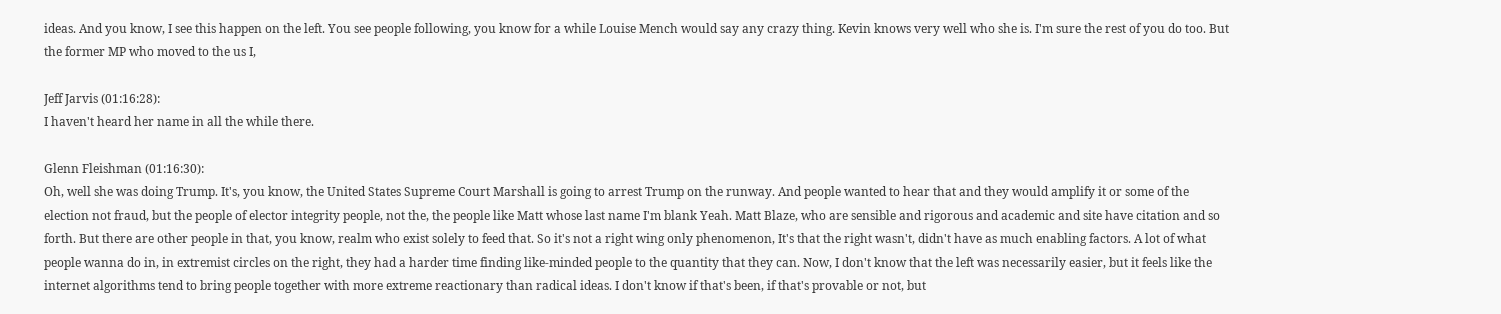ideas. And you know, I see this happen on the left. You see people following, you know for a while Louise Mench would say any crazy thing. Kevin knows very well who she is. I'm sure the rest of you do too. But the former MP who moved to the us I,

Jeff Jarvis (01:16:28):
I haven't heard her name in all the while there.

Glenn Fleishman (01:16:30):
Oh, well she was doing Trump. It's, you know, the United States Supreme Court Marshall is going to arrest Trump on the runway. And people wanted to hear that and they would amplify it or some of the election not fraud, but the people of elector integrity people, not the, the people like Matt whose last name I'm blank Yeah. Matt Blaze, who are sensible and rigorous and academic and site have citation and so forth. But there are other people in that, you know, realm who exist solely to feed that. So it's not a right wing only phenomenon, It's that the right wasn't, didn't have as much enabling factors. A lot of what people wanna do in, in extremist circles on the right, they had a harder time finding like-minded people to the quantity that they can. Now, I don't know that the left was necessarily easier, but it feels like the internet algorithms tend to bring people together with more extreme reactionary than radical ideas. I don't know if that's been, if that's provable or not, but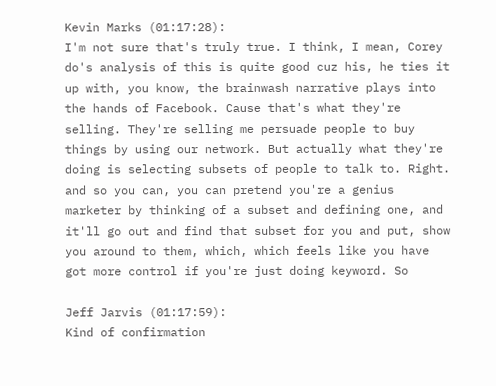Kevin Marks (01:17:28):
I'm not sure that's truly true. I think, I mean, Corey do's analysis of this is quite good cuz his, he ties it up with, you know, the brainwash narrative plays into the hands of Facebook. Cause that's what they're selling. They're selling me persuade people to buy things by using our network. But actually what they're doing is selecting subsets of people to talk to. Right. and so you can, you can pretend you're a genius marketer by thinking of a subset and defining one, and it'll go out and find that subset for you and put, show you around to them, which, which feels like you have got more control if you're just doing keyword. So

Jeff Jarvis (01:17:59):
Kind of confirmation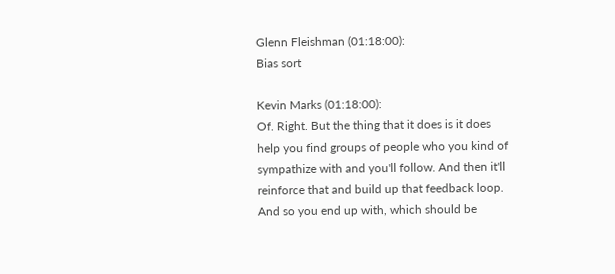Glenn Fleishman (01:18:00):
Bias sort

Kevin Marks (01:18:00):
Of. Right. But the thing that it does is it does help you find groups of people who you kind of sympathize with and you'll follow. And then it'll reinforce that and build up that feedback loop. And so you end up with, which should be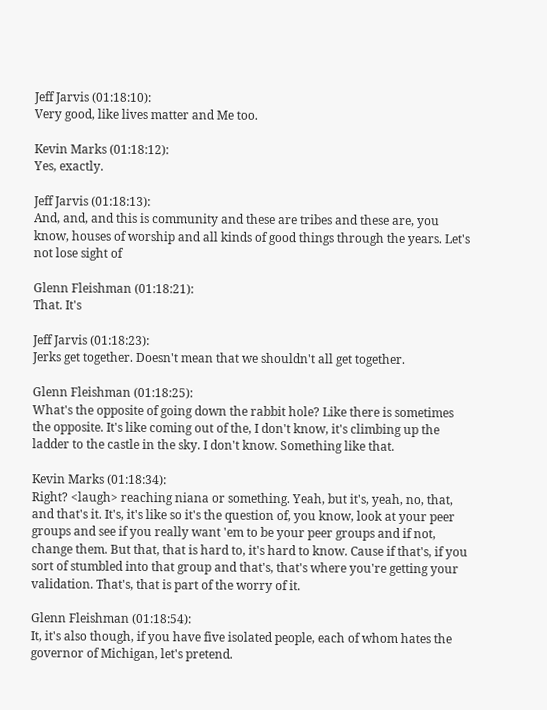Jeff Jarvis (01:18:10):
Very good, like lives matter and Me too.

Kevin Marks (01:18:12):
Yes, exactly.

Jeff Jarvis (01:18:13):
And, and, and this is community and these are tribes and these are, you know, houses of worship and all kinds of good things through the years. Let's not lose sight of

Glenn Fleishman (01:18:21):
That. It's

Jeff Jarvis (01:18:23):
Jerks get together. Doesn't mean that we shouldn't all get together.

Glenn Fleishman (01:18:25):
What's the opposite of going down the rabbit hole? Like there is sometimes the opposite. It's like coming out of the, I don't know, it's climbing up the ladder to the castle in the sky. I don't know. Something like that.

Kevin Marks (01:18:34):
Right? <laugh> reaching niana or something. Yeah, but it's, yeah, no, that, and that's it. It's, it's like so it's the question of, you know, look at your peer groups and see if you really want 'em to be your peer groups and if not, change them. But that, that is hard to, it's hard to know. Cause if that's, if you sort of stumbled into that group and that's, that's where you're getting your validation. That's, that is part of the worry of it.

Glenn Fleishman (01:18:54):
It, it's also though, if you have five isolated people, each of whom hates the governor of Michigan, let's pretend.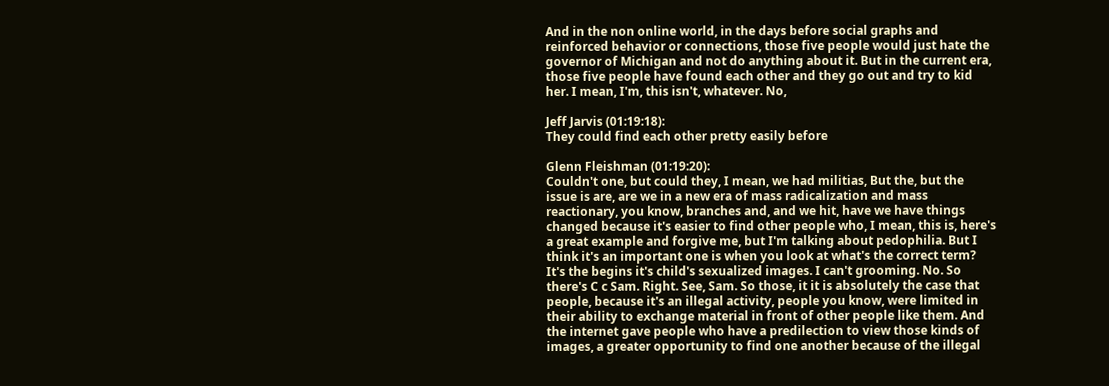And in the non online world, in the days before social graphs and reinforced behavior or connections, those five people would just hate the governor of Michigan and not do anything about it. But in the current era, those five people have found each other and they go out and try to kid her. I mean, I'm, this isn't, whatever. No,

Jeff Jarvis (01:19:18):
They could find each other pretty easily before

Glenn Fleishman (01:19:20):
Couldn't one, but could they, I mean, we had militias, But the, but the issue is are, are we in a new era of mass radicalization and mass reactionary, you know, branches and, and we hit, have we have things changed because it's easier to find other people who, I mean, this is, here's a great example and forgive me, but I'm talking about pedophilia. But I think it's an important one is when you look at what's the correct term? It's the begins it's child's sexualized images. I can't grooming. No. So there's C c Sam. Right. See, Sam. So those, it it is absolutely the case that people, because it's an illegal activity, people you know, were limited in their ability to exchange material in front of other people like them. And the internet gave people who have a predilection to view those kinds of images, a greater opportunity to find one another because of the illegal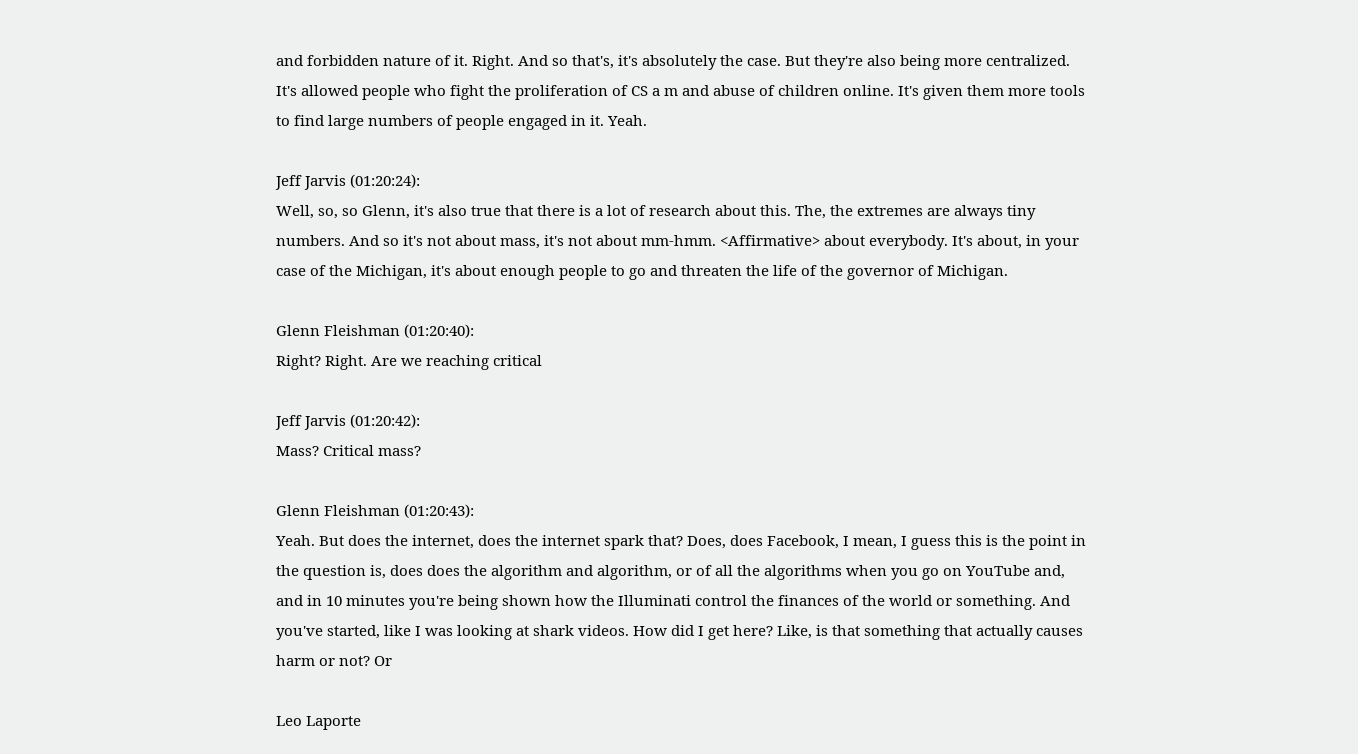and forbidden nature of it. Right. And so that's, it's absolutely the case. But they're also being more centralized. It's allowed people who fight the proliferation of CS a m and abuse of children online. It's given them more tools to find large numbers of people engaged in it. Yeah.

Jeff Jarvis (01:20:24):
Well, so, so Glenn, it's also true that there is a lot of research about this. The, the extremes are always tiny numbers. And so it's not about mass, it's not about mm-hmm. <Affirmative> about everybody. It's about, in your case of the Michigan, it's about enough people to go and threaten the life of the governor of Michigan.

Glenn Fleishman (01:20:40):
Right? Right. Are we reaching critical

Jeff Jarvis (01:20:42):
Mass? Critical mass?

Glenn Fleishman (01:20:43):
Yeah. But does the internet, does the internet spark that? Does, does Facebook, I mean, I guess this is the point in the question is, does does the algorithm and algorithm, or of all the algorithms when you go on YouTube and, and in 10 minutes you're being shown how the Illuminati control the finances of the world or something. And you've started, like I was looking at shark videos. How did I get here? Like, is that something that actually causes harm or not? Or

Leo Laporte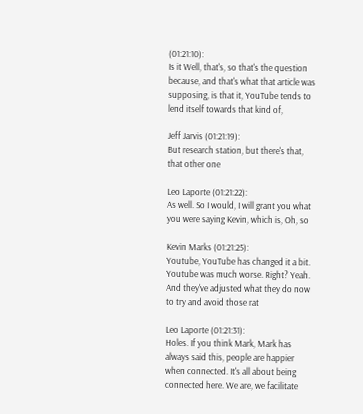(01:21:10):
Is it Well, that's, so that's the question because, and that's what that article was supposing, is that it, YouTube tends to lend itself towards that kind of,

Jeff Jarvis (01:21:19):
But research station, but there's that, that other one

Leo Laporte (01:21:22):
As well. So I would, I will grant you what you were saying Kevin, which is, Oh, so

Kevin Marks (01:21:25):
Youtube, YouTube has changed it a bit. Youtube was much worse. Right? Yeah. And they've adjusted what they do now to try and avoid those rat

Leo Laporte (01:21:31):
Holes. If you think Mark, Mark has always said this, people are happier when connected. It's all about being connected here. We are, we facilitate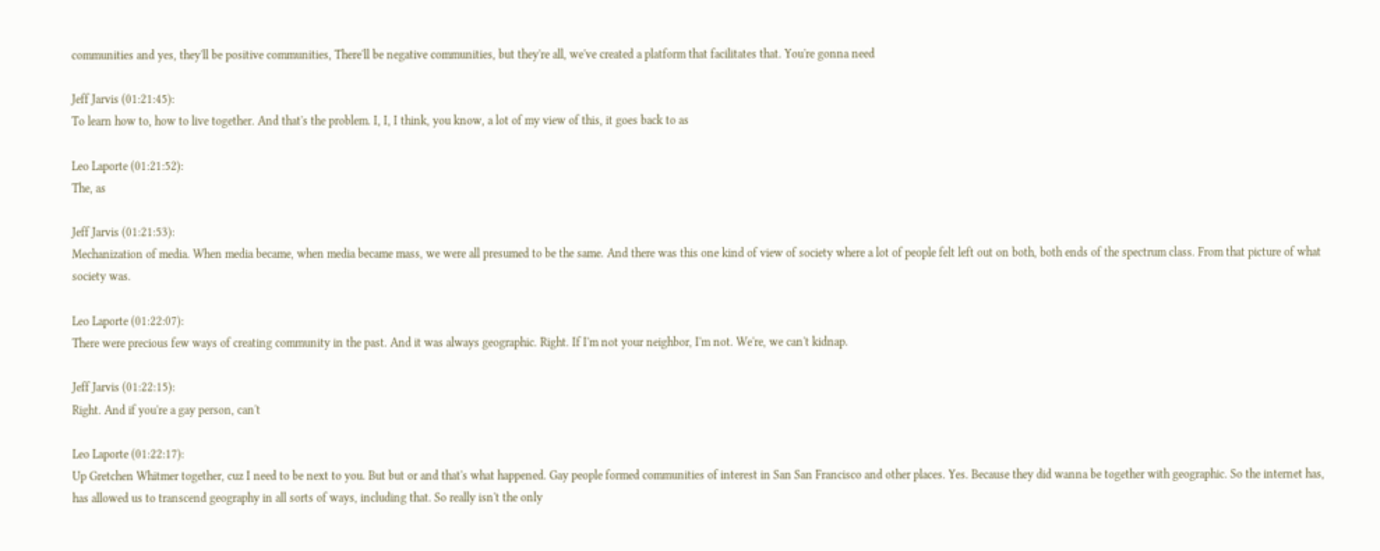communities and yes, they'll be positive communities, There'll be negative communities, but they're all, we've created a platform that facilitates that. You're gonna need

Jeff Jarvis (01:21:45):
To learn how to, how to live together. And that's the problem. I, I, I think, you know, a lot of my view of this, it goes back to as

Leo Laporte (01:21:52):
The, as

Jeff Jarvis (01:21:53):
Mechanization of media. When media became, when media became mass, we were all presumed to be the same. And there was this one kind of view of society where a lot of people felt left out on both, both ends of the spectrum class. From that picture of what society was.

Leo Laporte (01:22:07):
There were precious few ways of creating community in the past. And it was always geographic. Right. If I'm not your neighbor, I'm not. We're, we can't kidnap.

Jeff Jarvis (01:22:15):
Right. And if you're a gay person, can't

Leo Laporte (01:22:17):
Up Gretchen Whitmer together, cuz I need to be next to you. But but or and that's what happened. Gay people formed communities of interest in San San Francisco and other places. Yes. Because they did wanna be together with geographic. So the internet has, has allowed us to transcend geography in all sorts of ways, including that. So really isn't the only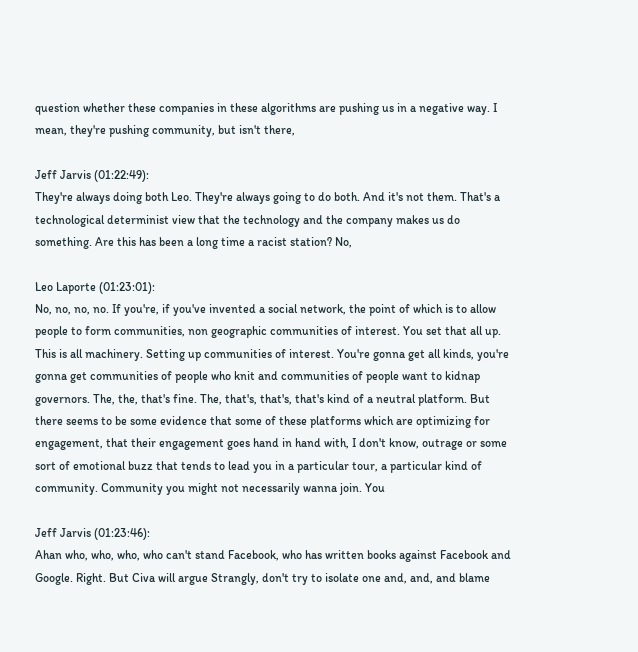question whether these companies in these algorithms are pushing us in a negative way. I mean, they're pushing community, but isn't there,

Jeff Jarvis (01:22:49):
They're always doing both Leo. They're always going to do both. And it's not them. That's a technological determinist view that the technology and the company makes us do something. Are this has been a long time a racist station? No,

Leo Laporte (01:23:01):
No, no, no, no. If you're, if you've invented a social network, the point of which is to allow people to form communities, non geographic communities of interest. You set that all up. This is all machinery. Setting up communities of interest. You're gonna get all kinds, you're gonna get communities of people who knit and communities of people want to kidnap governors. The, the, that's fine. The, that's, that's, that's kind of a neutral platform. But there seems to be some evidence that some of these platforms which are optimizing for engagement, that their engagement goes hand in hand with, I don't know, outrage or some sort of emotional buzz that tends to lead you in a particular tour, a particular kind of community. Community you might not necessarily wanna join. You

Jeff Jarvis (01:23:46):
Ahan who, who, who, who can't stand Facebook, who has written books against Facebook and Google. Right. But Civa will argue Strangly, don't try to isolate one and, and, and blame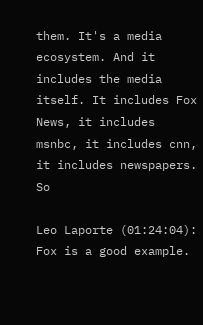them. It's a media ecosystem. And it includes the media itself. It includes Fox News, it includes msnbc, it includes cnn, it includes newspapers. So

Leo Laporte (01:24:04):
Fox is a good example.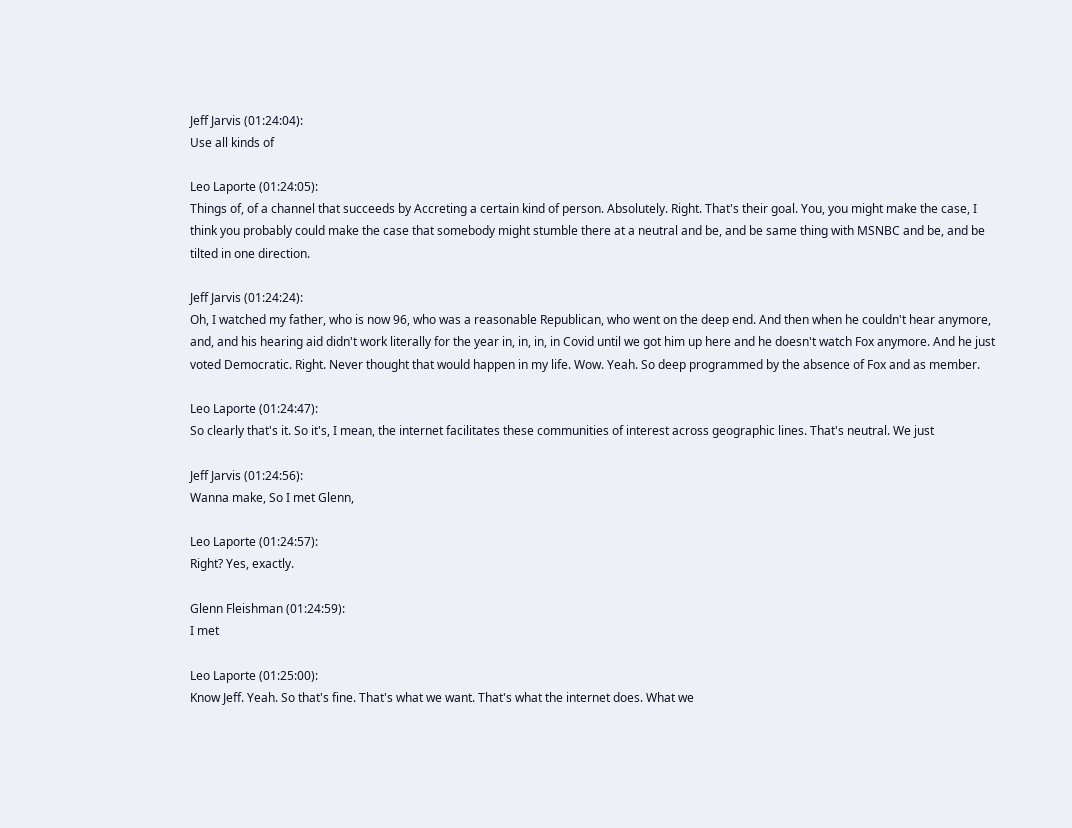Jeff Jarvis (01:24:04):
Use all kinds of

Leo Laporte (01:24:05):
Things of, of a channel that succeeds by Accreting a certain kind of person. Absolutely. Right. That's their goal. You, you might make the case, I think you probably could make the case that somebody might stumble there at a neutral and be, and be same thing with MSNBC and be, and be tilted in one direction.

Jeff Jarvis (01:24:24):
Oh, I watched my father, who is now 96, who was a reasonable Republican, who went on the deep end. And then when he couldn't hear anymore, and, and his hearing aid didn't work literally for the year in, in, in, in Covid until we got him up here and he doesn't watch Fox anymore. And he just voted Democratic. Right. Never thought that would happen in my life. Wow. Yeah. So deep programmed by the absence of Fox and as member.

Leo Laporte (01:24:47):
So clearly that's it. So it's, I mean, the internet facilitates these communities of interest across geographic lines. That's neutral. We just

Jeff Jarvis (01:24:56):
Wanna make, So I met Glenn,

Leo Laporte (01:24:57):
Right? Yes, exactly.

Glenn Fleishman (01:24:59):
I met

Leo Laporte (01:25:00):
Know Jeff. Yeah. So that's fine. That's what we want. That's what the internet does. What we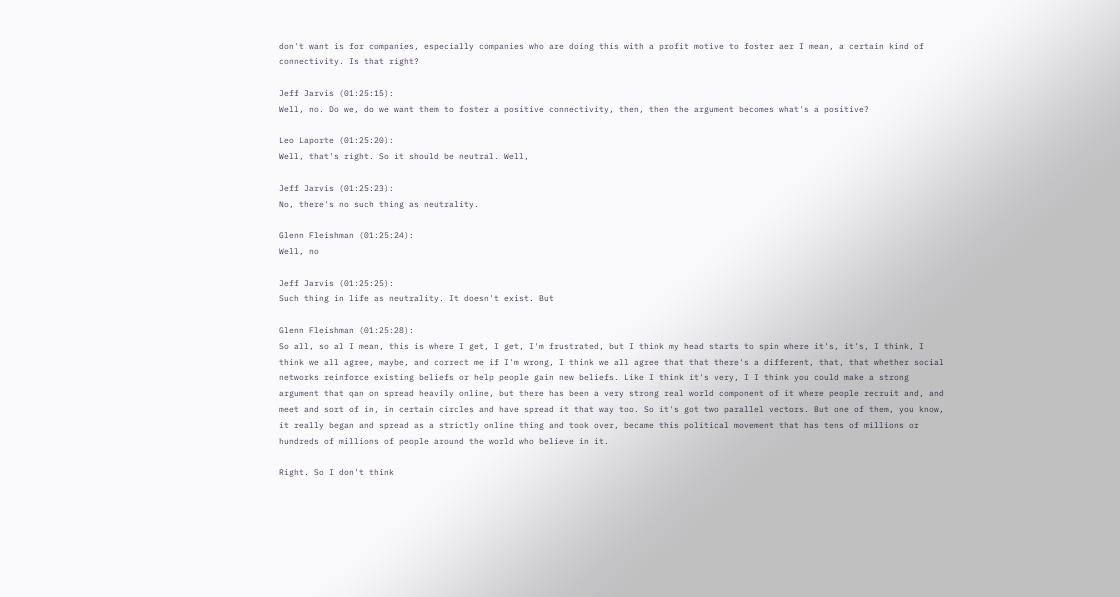don't want is for companies, especially companies who are doing this with a profit motive to foster aer I mean, a certain kind of connectivity. Is that right?

Jeff Jarvis (01:25:15):
Well, no. Do we, do we want them to foster a positive connectivity, then, then the argument becomes what's a positive?

Leo Laporte (01:25:20):
Well, that's right. So it should be neutral. Well,

Jeff Jarvis (01:25:23):
No, there's no such thing as neutrality.

Glenn Fleishman (01:25:24):
Well, no

Jeff Jarvis (01:25:25):
Such thing in life as neutrality. It doesn't exist. But

Glenn Fleishman (01:25:28):
So all, so al I mean, this is where I get, I get, I'm frustrated, but I think my head starts to spin where it's, it's, I think, I think we all agree, maybe, and correct me if I'm wrong, I think we all agree that that there's a different, that, that whether social networks reinforce existing beliefs or help people gain new beliefs. Like I think it's very, I I think you could make a strong argument that qan on spread heavily online, but there has been a very strong real world component of it where people recruit and, and meet and sort of in, in certain circles and have spread it that way too. So it's got two parallel vectors. But one of them, you know, it really began and spread as a strictly online thing and took over, became this political movement that has tens of millions or hundreds of millions of people around the world who believe in it.

Right. So I don't think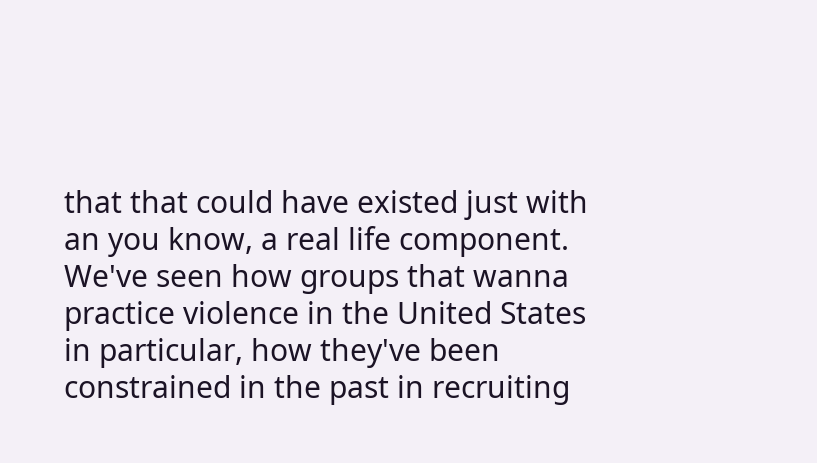that that could have existed just with an you know, a real life component. We've seen how groups that wanna practice violence in the United States in particular, how they've been constrained in the past in recruiting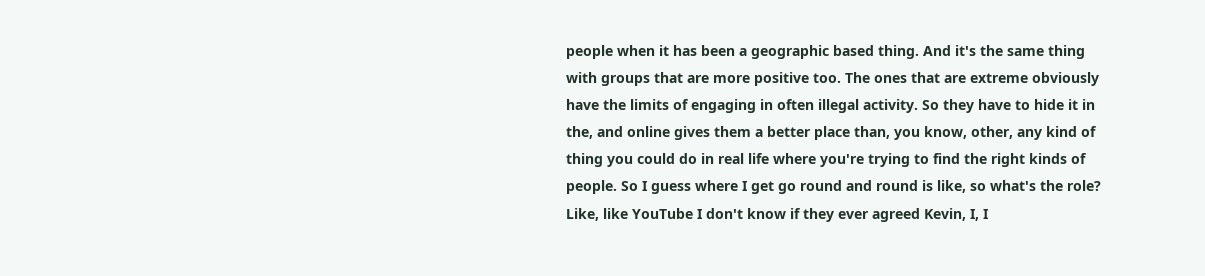people when it has been a geographic based thing. And it's the same thing with groups that are more positive too. The ones that are extreme obviously have the limits of engaging in often illegal activity. So they have to hide it in the, and online gives them a better place than, you know, other, any kind of thing you could do in real life where you're trying to find the right kinds of people. So I guess where I get go round and round is like, so what's the role? Like, like YouTube I don't know if they ever agreed Kevin, I, I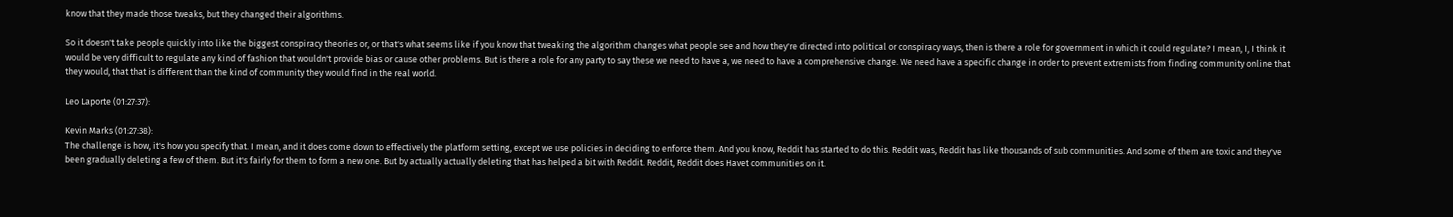know that they made those tweaks, but they changed their algorithms.

So it doesn't take people quickly into like the biggest conspiracy theories or, or that's what seems like if you know that tweaking the algorithm changes what people see and how they're directed into political or conspiracy ways, then is there a role for government in which it could regulate? I mean, I, I think it would be very difficult to regulate any kind of fashion that wouldn't provide bias or cause other problems. But is there a role for any party to say these we need to have a, we need to have a comprehensive change. We need have a specific change in order to prevent extremists from finding community online that they would, that that is different than the kind of community they would find in the real world.

Leo Laporte (01:27:37):

Kevin Marks (01:27:38):
The challenge is how, it's how you specify that. I mean, and it does come down to effectively the platform setting, except we use policies in deciding to enforce them. And you know, Reddit has started to do this. Reddit was, Reddit has like thousands of sub communities. And some of them are toxic and they've been gradually deleting a few of them. But it's fairly for them to form a new one. But by actually actually deleting that has helped a bit with Reddit. Reddit, Reddit does Havet communities on it.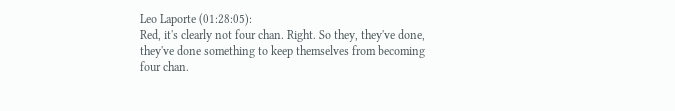Leo Laporte (01:28:05):
Red, it's clearly not four chan. Right. So they, they've done, they've done something to keep themselves from becoming four chan.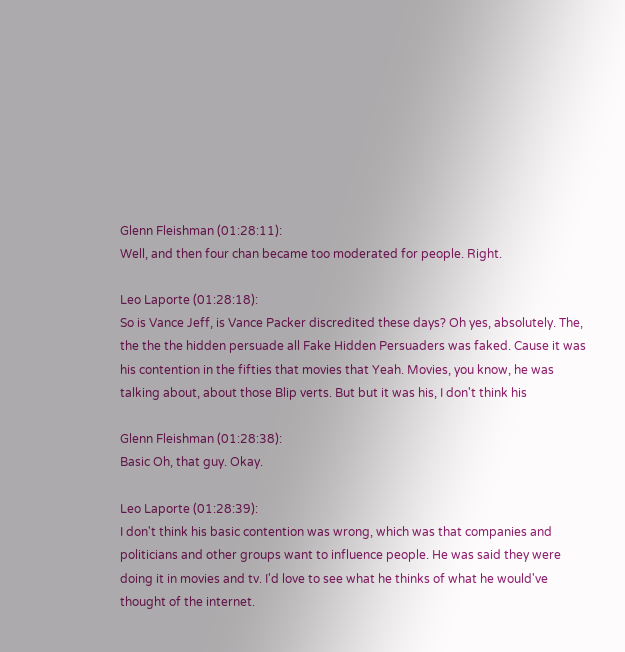Glenn Fleishman (01:28:11):
Well, and then four chan became too moderated for people. Right.

Leo Laporte (01:28:18):
So is Vance Jeff, is Vance Packer discredited these days? Oh yes, absolutely. The, the the the hidden persuade all Fake Hidden Persuaders was faked. Cause it was his contention in the fifties that movies that Yeah. Movies, you know, he was talking about, about those Blip verts. But but it was his, I don't think his

Glenn Fleishman (01:28:38):
Basic Oh, that guy. Okay.

Leo Laporte (01:28:39):
I don't think his basic contention was wrong, which was that companies and politicians and other groups want to influence people. He was said they were doing it in movies and tv. I'd love to see what he thinks of what he would've thought of the internet.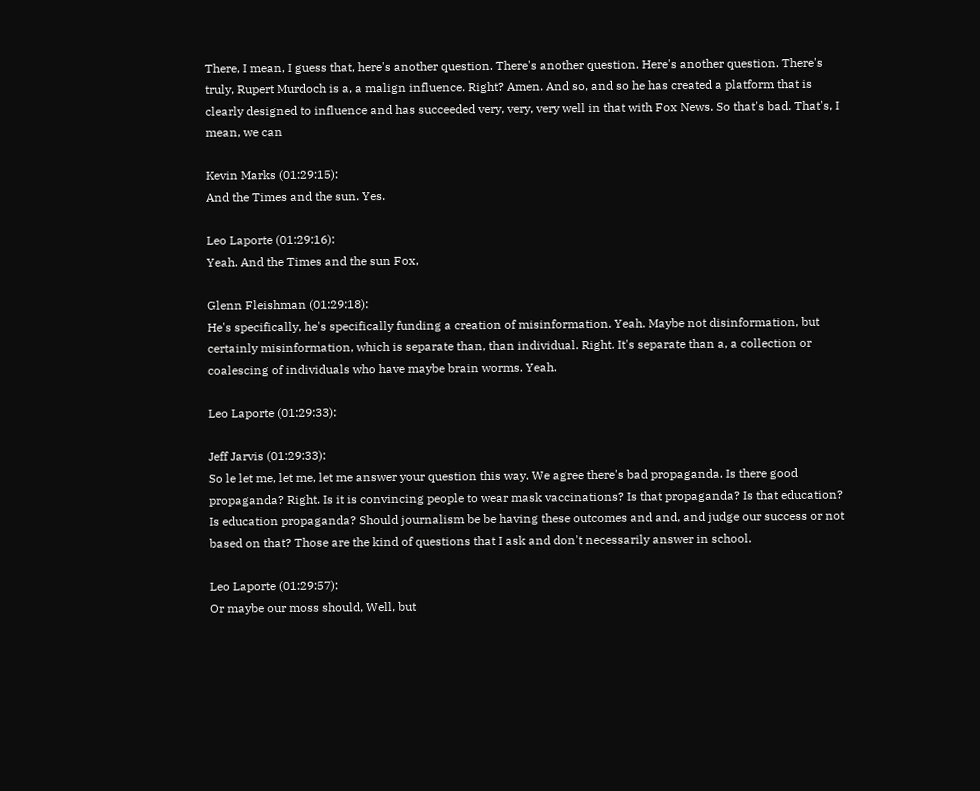There, I mean, I guess that, here's another question. There's another question. Here's another question. There's truly, Rupert Murdoch is a, a malign influence. Right? Amen. And so, and so he has created a platform that is clearly designed to influence and has succeeded very, very, very well in that with Fox News. So that's bad. That's, I mean, we can

Kevin Marks (01:29:15):
And the Times and the sun. Yes.

Leo Laporte (01:29:16):
Yeah. And the Times and the sun Fox,

Glenn Fleishman (01:29:18):
He's specifically, he's specifically funding a creation of misinformation. Yeah. Maybe not disinformation, but certainly misinformation, which is separate than, than individual. Right. It's separate than a, a collection or coalescing of individuals who have maybe brain worms. Yeah.

Leo Laporte (01:29:33):

Jeff Jarvis (01:29:33):
So le let me, let me, let me answer your question this way. We agree there's bad propaganda. Is there good propaganda? Right. Is it is convincing people to wear mask vaccinations? Is that propaganda? Is that education? Is education propaganda? Should journalism be be having these outcomes and and, and judge our success or not based on that? Those are the kind of questions that I ask and don't necessarily answer in school.

Leo Laporte (01:29:57):
Or maybe our moss should, Well, but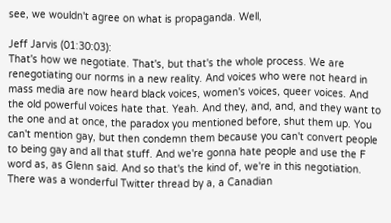see, we wouldn't agree on what is propaganda. Well,

Jeff Jarvis (01:30:03):
That's how we negotiate. That's, but that's the whole process. We are renegotiating our norms in a new reality. And voices who were not heard in mass media are now heard black voices, women's voices, queer voices. And the old powerful voices hate that. Yeah. And they, and, and, and they want to the one and at once, the paradox you mentioned before, shut them up. You can't mention gay, but then condemn them because you can't convert people to being gay and all that stuff. And we're gonna hate people and use the F word as, as Glenn said. And so that's the kind of, we're in this negotiation. There was a wonderful Twitter thread by a, a Canadian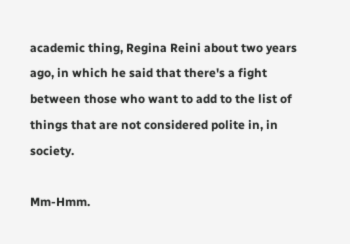academic thing, Regina Reini about two years ago, in which he said that there's a fight between those who want to add to the list of things that are not considered polite in, in society.

Mm-Hmm.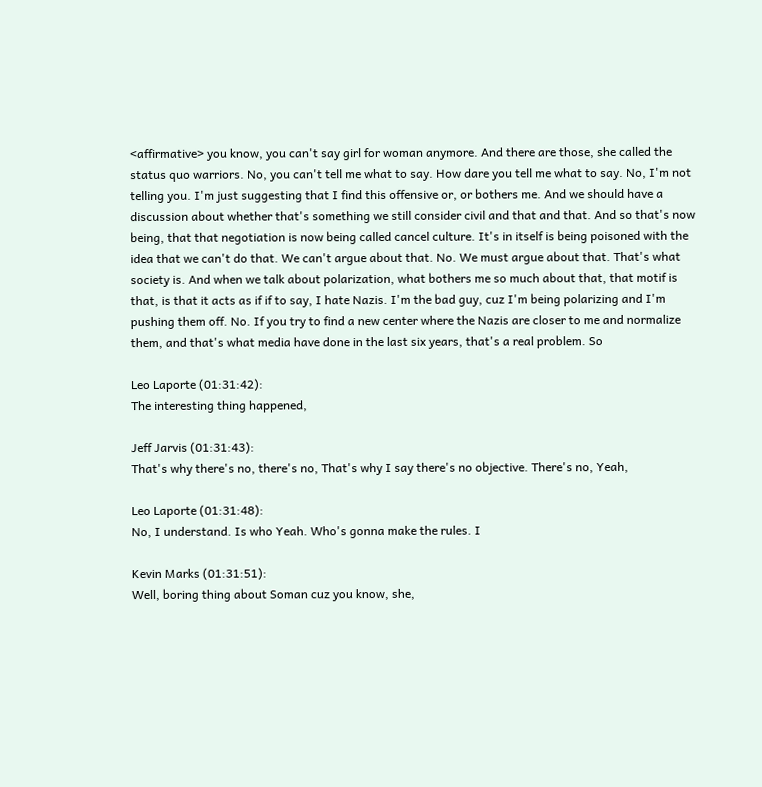<affirmative> you know, you can't say girl for woman anymore. And there are those, she called the status quo warriors. No, you can't tell me what to say. How dare you tell me what to say. No, I'm not telling you. I'm just suggesting that I find this offensive or, or bothers me. And we should have a discussion about whether that's something we still consider civil and that and that. And so that's now being, that that negotiation is now being called cancel culture. It's in itself is being poisoned with the idea that we can't do that. We can't argue about that. No. We must argue about that. That's what society is. And when we talk about polarization, what bothers me so much about that, that motif is that, is that it acts as if if to say, I hate Nazis. I'm the bad guy, cuz I'm being polarizing and I'm pushing them off. No. If you try to find a new center where the Nazis are closer to me and normalize them, and that's what media have done in the last six years, that's a real problem. So

Leo Laporte (01:31:42):
The interesting thing happened,

Jeff Jarvis (01:31:43):
That's why there's no, there's no, That's why I say there's no objective. There's no, Yeah,

Leo Laporte (01:31:48):
No, I understand. Is who Yeah. Who's gonna make the rules. I

Kevin Marks (01:31:51):
Well, boring thing about Soman cuz you know, she,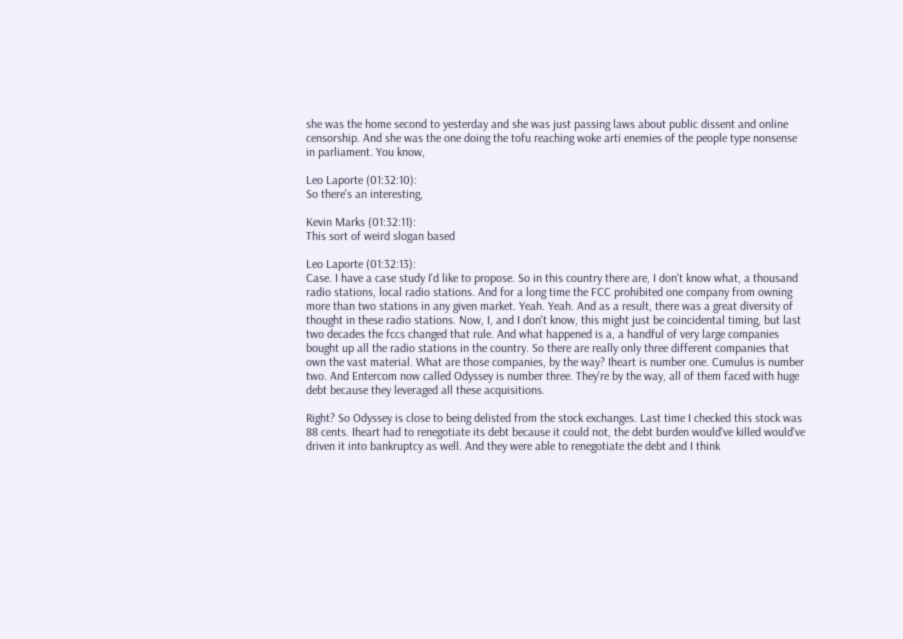she was the home second to yesterday and she was just passing laws about public dissent and online censorship. And she was the one doing the tofu reaching woke arti enemies of the people type nonsense in parliament. You know,

Leo Laporte (01:32:10):
So there's an interesting,

Kevin Marks (01:32:11):
This sort of weird slogan based

Leo Laporte (01:32:13):
Case. I have a case study I'd like to propose. So in this country there are, I don't know what, a thousand radio stations, local radio stations. And for a long time the FCC prohibited one company from owning more than two stations in any given market. Yeah. Yeah. And as a result, there was a great diversity of thought in these radio stations. Now, I, and I don't know, this might just be coincidental timing, but last two decades the fccs changed that rule. And what happened is a, a handful of very large companies bought up all the radio stations in the country. So there are really only three different companies that own the vast material. What are those companies, by the way? Iheart is number one. Cumulus is number two. And Entercom now called Odyssey is number three. They're by the way, all of them faced with huge debt because they leveraged all these acquisitions.

Right? So Odyssey is close to being delisted from the stock exchanges. Last time I checked this stock was 88 cents. Iheart had to renegotiate its debt because it could not, the debt burden would've killed would've driven it into bankruptcy as well. And they were able to renegotiate the debt and I think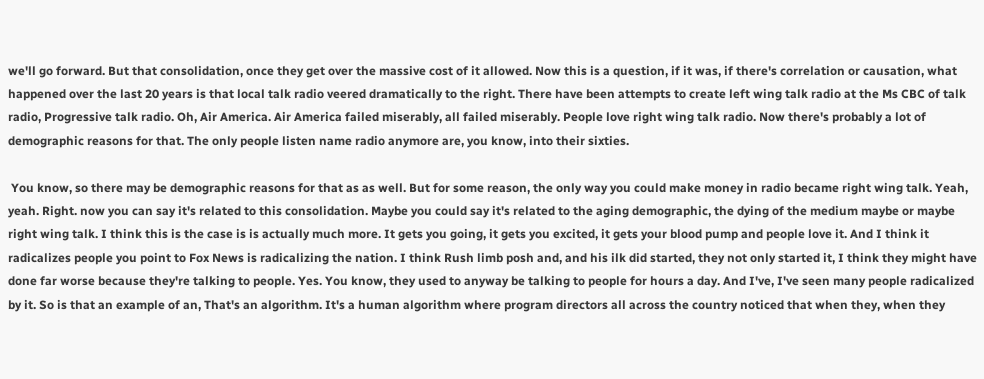we'll go forward. But that consolidation, once they get over the massive cost of it allowed. Now this is a question, if it was, if there's correlation or causation, what happened over the last 20 years is that local talk radio veered dramatically to the right. There have been attempts to create left wing talk radio at the Ms CBC of talk radio, Progressive talk radio. Oh, Air America. Air America failed miserably, all failed miserably. People love right wing talk radio. Now there's probably a lot of demographic reasons for that. The only people listen name radio anymore are, you know, into their sixties.

 You know, so there may be demographic reasons for that as as well. But for some reason, the only way you could make money in radio became right wing talk. Yeah, yeah. Right. now you can say it's related to this consolidation. Maybe you could say it's related to the aging demographic, the dying of the medium maybe or maybe right wing talk. I think this is the case is is actually much more. It gets you going, it gets you excited, it gets your blood pump and people love it. And I think it radicalizes people you point to Fox News is radicalizing the nation. I think Rush limb posh and, and his ilk did started, they not only started it, I think they might have done far worse because they're talking to people. Yes. You know, they used to anyway be talking to people for hours a day. And I've, I've seen many people radicalized by it. So is that an example of an, That's an algorithm. It's a human algorithm where program directors all across the country noticed that when they, when they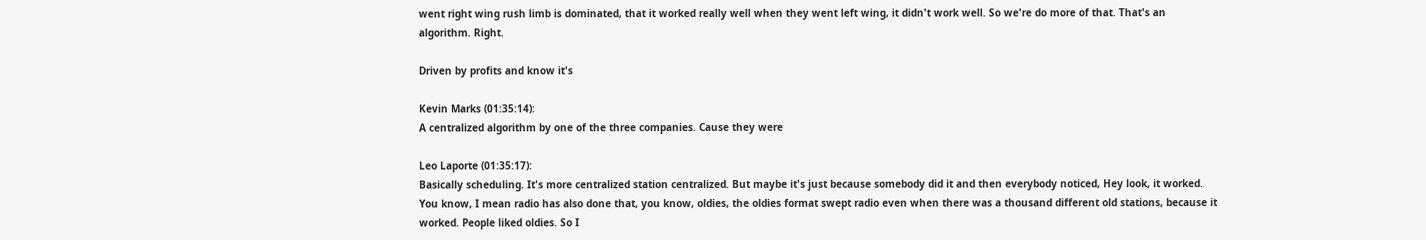went right wing rush limb is dominated, that it worked really well when they went left wing, it didn't work well. So we're do more of that. That's an algorithm. Right.

Driven by profits and know it's

Kevin Marks (01:35:14):
A centralized algorithm by one of the three companies. Cause they were

Leo Laporte (01:35:17):
Basically scheduling. It's more centralized station centralized. But maybe it's just because somebody did it and then everybody noticed, Hey look, it worked. You know, I mean radio has also done that, you know, oldies, the oldies format swept radio even when there was a thousand different old stations, because it worked. People liked oldies. So I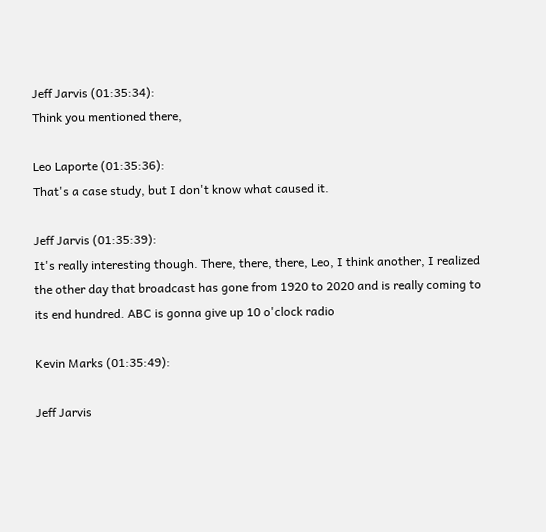Jeff Jarvis (01:35:34):
Think you mentioned there,

Leo Laporte (01:35:36):
That's a case study, but I don't know what caused it.

Jeff Jarvis (01:35:39):
It's really interesting though. There, there, there, Leo, I think another, I realized the other day that broadcast has gone from 1920 to 2020 and is really coming to its end hundred. ABC is gonna give up 10 o'clock radio

Kevin Marks (01:35:49):

Jeff Jarvis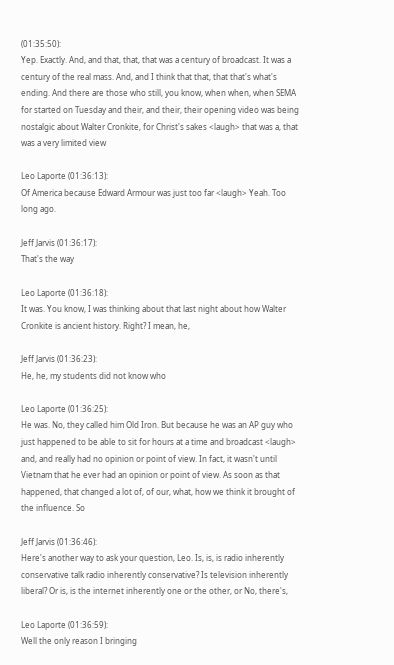(01:35:50):
Yep. Exactly. And, and that, that, that was a century of broadcast. It was a century of the real mass. And, and I think that that, that that's what's ending. And there are those who still, you know, when when, when SEMA for started on Tuesday and their, and their, their opening video was being nostalgic about Walter Cronkite, for Christ's sakes <laugh> that was a, that was a very limited view

Leo Laporte (01:36:13):
Of America because Edward Armour was just too far <laugh> Yeah. Too long ago.

Jeff Jarvis (01:36:17):
That's the way

Leo Laporte (01:36:18):
It was. You know, I was thinking about that last night about how Walter Cronkite is ancient history. Right? I mean, he,

Jeff Jarvis (01:36:23):
He, he, my students did not know who

Leo Laporte (01:36:25):
He was. No, they called him Old Iron. But because he was an AP guy who just happened to be able to sit for hours at a time and broadcast <laugh> and, and really had no opinion or point of view. In fact, it wasn't until Vietnam that he ever had an opinion or point of view. As soon as that happened, that changed a lot of, of our, what, how we think it brought of the influence. So

Jeff Jarvis (01:36:46):
Here's another way to ask your question, Leo. Is, is, is radio inherently conservative talk radio inherently conservative? Is television inherently liberal? Or is, is the internet inherently one or the other, or No, there's,

Leo Laporte (01:36:59):
Well the only reason I bringing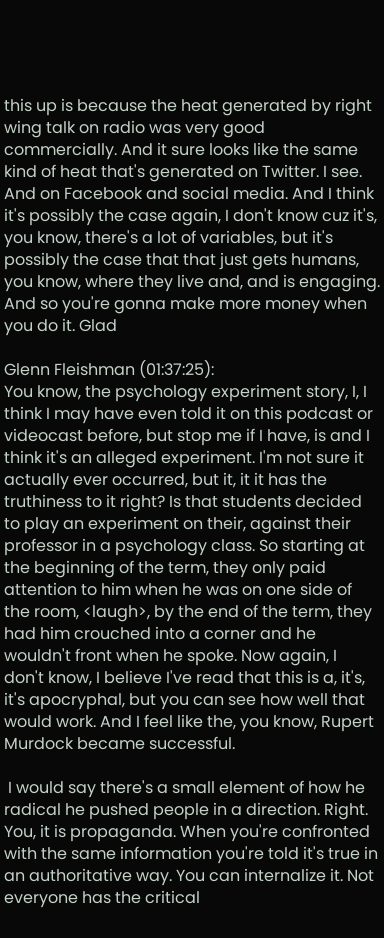this up is because the heat generated by right wing talk on radio was very good commercially. And it sure looks like the same kind of heat that's generated on Twitter. I see. And on Facebook and social media. And I think it's possibly the case again, I don't know cuz it's, you know, there's a lot of variables, but it's possibly the case that that just gets humans, you know, where they live and, and is engaging. And so you're gonna make more money when you do it. Glad

Glenn Fleishman (01:37:25):
You know, the psychology experiment story, I, I think I may have even told it on this podcast or videocast before, but stop me if I have, is and I think it's an alleged experiment. I'm not sure it actually ever occurred, but it, it it has the truthiness to it right? Is that students decided to play an experiment on their, against their professor in a psychology class. So starting at the beginning of the term, they only paid attention to him when he was on one side of the room, <laugh>, by the end of the term, they had him crouched into a corner and he wouldn't front when he spoke. Now again, I don't know, I believe I've read that this is a, it's, it's apocryphal, but you can see how well that would work. And I feel like the, you know, Rupert Murdock became successful.

 I would say there's a small element of how he radical he pushed people in a direction. Right. You, it is propaganda. When you're confronted with the same information you're told it's true in an authoritative way. You can internalize it. Not everyone has the critical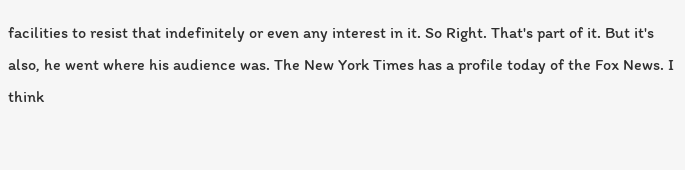facilities to resist that indefinitely or even any interest in it. So Right. That's part of it. But it's also, he went where his audience was. The New York Times has a profile today of the Fox News. I think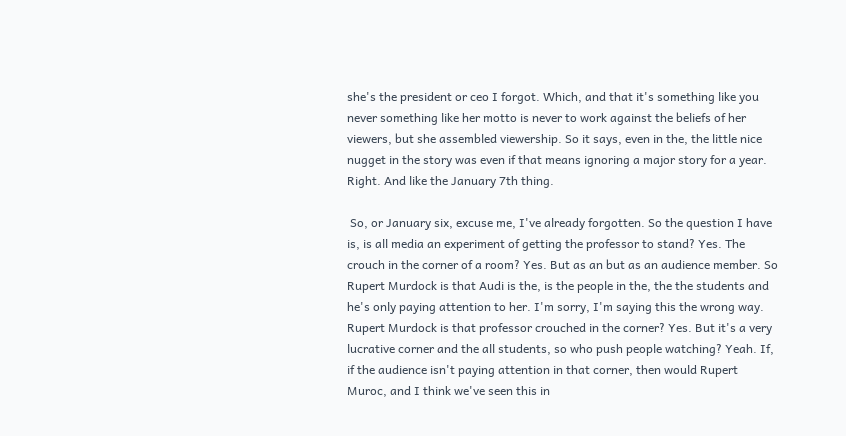she's the president or ceo I forgot. Which, and that it's something like you never something like her motto is never to work against the beliefs of her viewers, but she assembled viewership. So it says, even in the, the little nice nugget in the story was even if that means ignoring a major story for a year. Right. And like the January 7th thing.

 So, or January six, excuse me, I've already forgotten. So the question I have is, is all media an experiment of getting the professor to stand? Yes. The crouch in the corner of a room? Yes. But as an but as an audience member. So Rupert Murdock is that Audi is the, is the people in the, the the students and he's only paying attention to her. I'm sorry, I'm saying this the wrong way. Rupert Murdock is that professor crouched in the corner? Yes. But it's a very lucrative corner and the all students, so who push people watching? Yeah. If, if the audience isn't paying attention in that corner, then would Rupert Muroc, and I think we've seen this in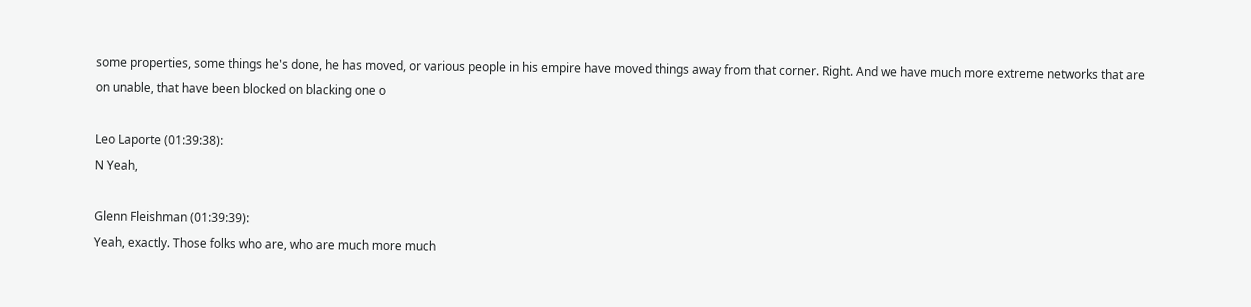some properties, some things he's done, he has moved, or various people in his empire have moved things away from that corner. Right. And we have much more extreme networks that are on unable, that have been blocked on blacking one o

Leo Laporte (01:39:38):
N Yeah,

Glenn Fleishman (01:39:39):
Yeah, exactly. Those folks who are, who are much more much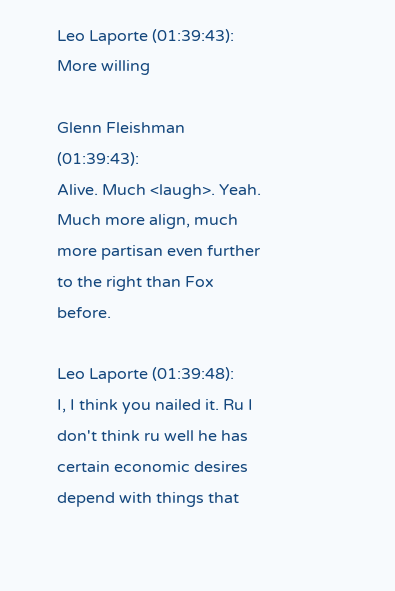Leo Laporte (01:39:43):
More willing

Glenn Fleishman (01:39:43):
Alive. Much <laugh>. Yeah. Much more align, much more partisan even further to the right than Fox before.

Leo Laporte (01:39:48):
I, I think you nailed it. Ru I don't think ru well he has certain economic desires depend with things that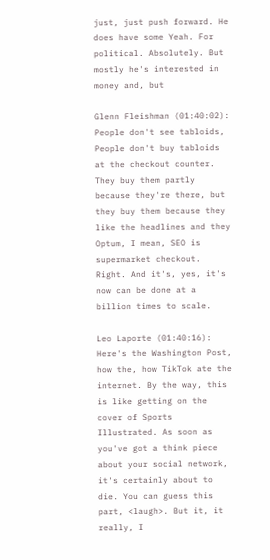just, just push forward. He does have some Yeah. For political. Absolutely. But mostly he's interested in money and, but

Glenn Fleishman (01:40:02):
People don't see tabloids, People don't buy tabloids at the checkout counter. They buy them partly because they're there, but they buy them because they like the headlines and they Optum, I mean, SEO is supermarket checkout. Right. And it's, yes, it's now can be done at a billion times to scale.

Leo Laporte (01:40:16):
Here's the Washington Post, how the, how TikTok ate the internet. By the way, this is like getting on the cover of Sports Illustrated. As soon as you've got a think piece about your social network, it's certainly about to die. You can guess this part, <laugh>. But it, it really, I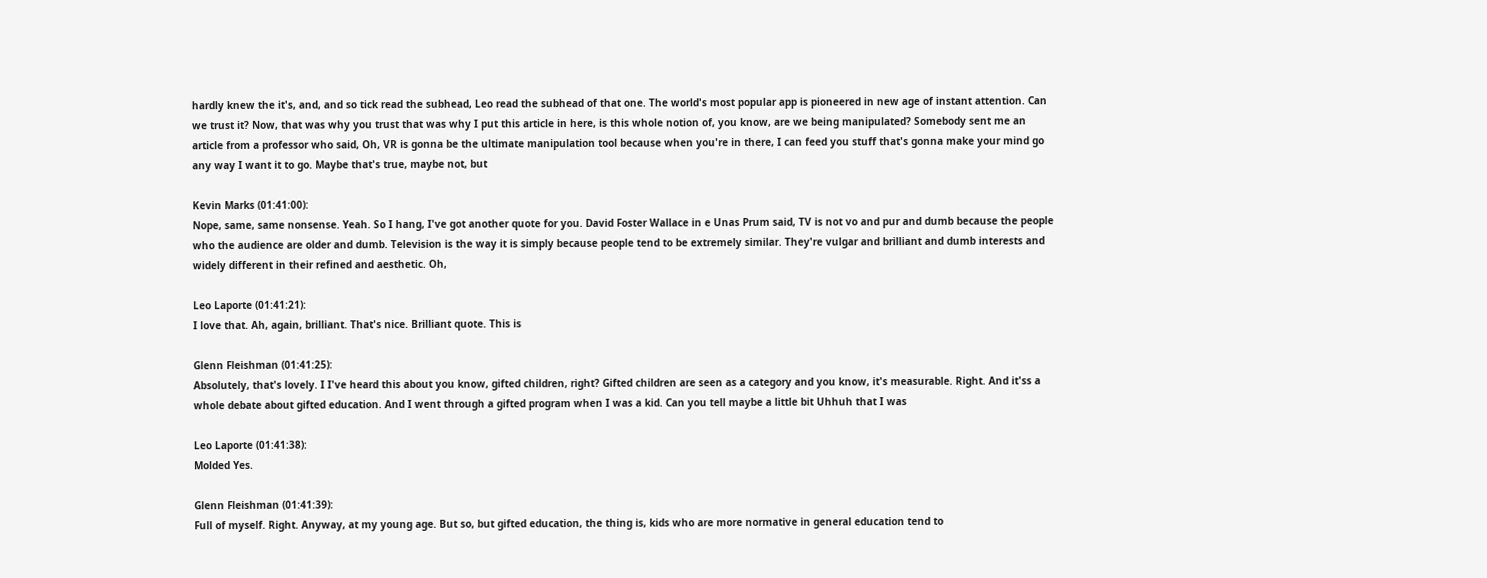hardly knew the it's, and, and so tick read the subhead, Leo read the subhead of that one. The world's most popular app is pioneered in new age of instant attention. Can we trust it? Now, that was why you trust that was why I put this article in here, is this whole notion of, you know, are we being manipulated? Somebody sent me an article from a professor who said, Oh, VR is gonna be the ultimate manipulation tool because when you're in there, I can feed you stuff that's gonna make your mind go any way I want it to go. Maybe that's true, maybe not, but

Kevin Marks (01:41:00):
Nope, same, same nonsense. Yeah. So I hang, I've got another quote for you. David Foster Wallace in e Unas Prum said, TV is not vo and pur and dumb because the people who the audience are older and dumb. Television is the way it is simply because people tend to be extremely similar. They're vulgar and brilliant and dumb interests and widely different in their refined and aesthetic. Oh,

Leo Laporte (01:41:21):
I love that. Ah, again, brilliant. That's nice. Brilliant quote. This is

Glenn Fleishman (01:41:25):
Absolutely, that's lovely. I I've heard this about you know, gifted children, right? Gifted children are seen as a category and you know, it's measurable. Right. And it'ss a whole debate about gifted education. And I went through a gifted program when I was a kid. Can you tell maybe a little bit Uhhuh that I was

Leo Laporte (01:41:38):
Molded Yes.

Glenn Fleishman (01:41:39):
Full of myself. Right. Anyway, at my young age. But so, but gifted education, the thing is, kids who are more normative in general education tend to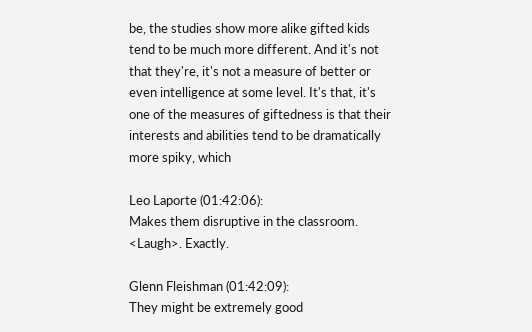be, the studies show more alike gifted kids tend to be much more different. And it's not that they're, it's not a measure of better or even intelligence at some level. It's that, it's one of the measures of giftedness is that their interests and abilities tend to be dramatically more spiky, which

Leo Laporte (01:42:06):
Makes them disruptive in the classroom. <Laugh>. Exactly.

Glenn Fleishman (01:42:09):
They might be extremely good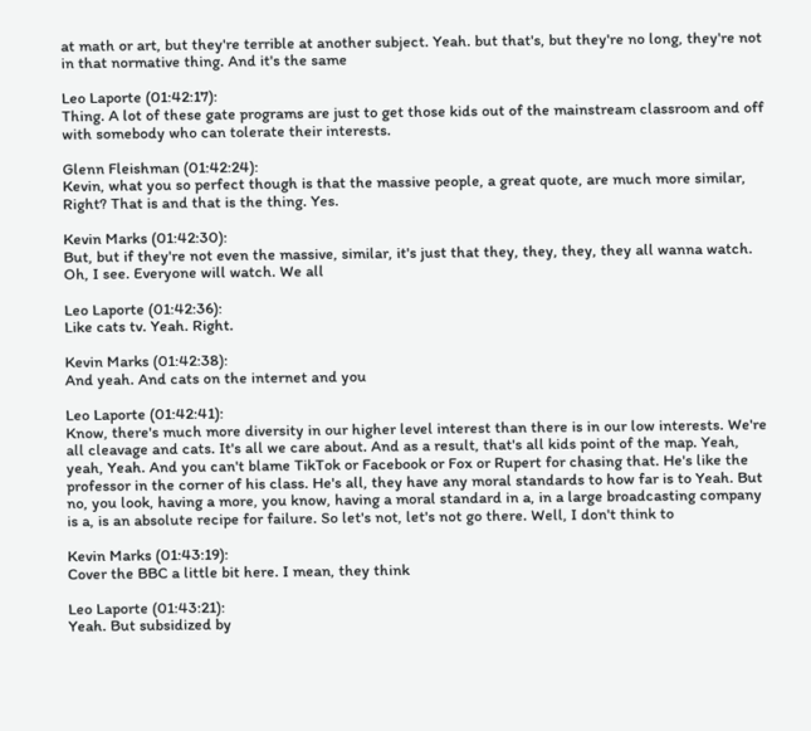at math or art, but they're terrible at another subject. Yeah. but that's, but they're no long, they're not in that normative thing. And it's the same

Leo Laporte (01:42:17):
Thing. A lot of these gate programs are just to get those kids out of the mainstream classroom and off with somebody who can tolerate their interests.

Glenn Fleishman (01:42:24):
Kevin, what you so perfect though is that the massive people, a great quote, are much more similar, Right? That is and that is the thing. Yes.

Kevin Marks (01:42:30):
But, but if they're not even the massive, similar, it's just that they, they, they, they all wanna watch. Oh, I see. Everyone will watch. We all

Leo Laporte (01:42:36):
Like cats tv. Yeah. Right.

Kevin Marks (01:42:38):
And yeah. And cats on the internet and you

Leo Laporte (01:42:41):
Know, there's much more diversity in our higher level interest than there is in our low interests. We're all cleavage and cats. It's all we care about. And as a result, that's all kids point of the map. Yeah, yeah, Yeah. And you can't blame TikTok or Facebook or Fox or Rupert for chasing that. He's like the professor in the corner of his class. He's all, they have any moral standards to how far is to Yeah. But no, you look, having a more, you know, having a moral standard in a, in a large broadcasting company is a, is an absolute recipe for failure. So let's not, let's not go there. Well, I don't think to

Kevin Marks (01:43:19):
Cover the BBC a little bit here. I mean, they think

Leo Laporte (01:43:21):
Yeah. But subsidized by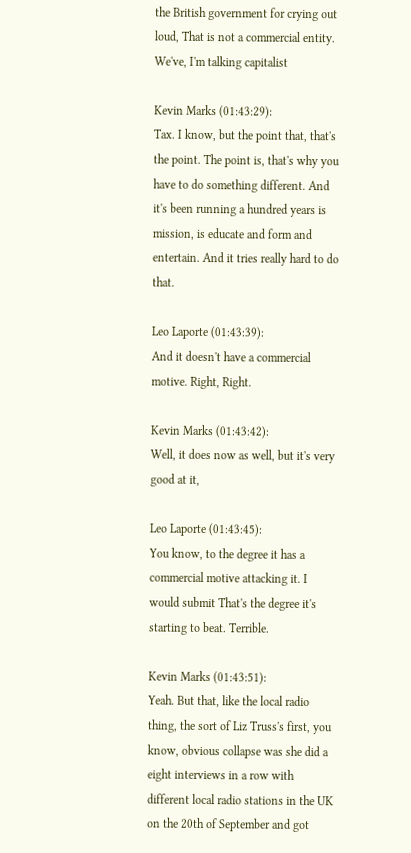the British government for crying out loud, That is not a commercial entity. We've, I'm talking capitalist

Kevin Marks (01:43:29):
Tax. I know, but the point that, that's the point. The point is, that's why you have to do something different. And it's been running a hundred years is mission, is educate and form and entertain. And it tries really hard to do that.

Leo Laporte (01:43:39):
And it doesn't have a commercial motive. Right, Right.

Kevin Marks (01:43:42):
Well, it does now as well, but it's very good at it,

Leo Laporte (01:43:45):
You know, to the degree it has a commercial motive attacking it. I would submit That's the degree it's starting to beat. Terrible.

Kevin Marks (01:43:51):
Yeah. But that, like the local radio thing, the sort of Liz Truss's first, you know, obvious collapse was she did a eight interviews in a row with different local radio stations in the UK on the 20th of September and got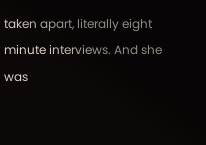taken apart, literally eight minute interviews. And she was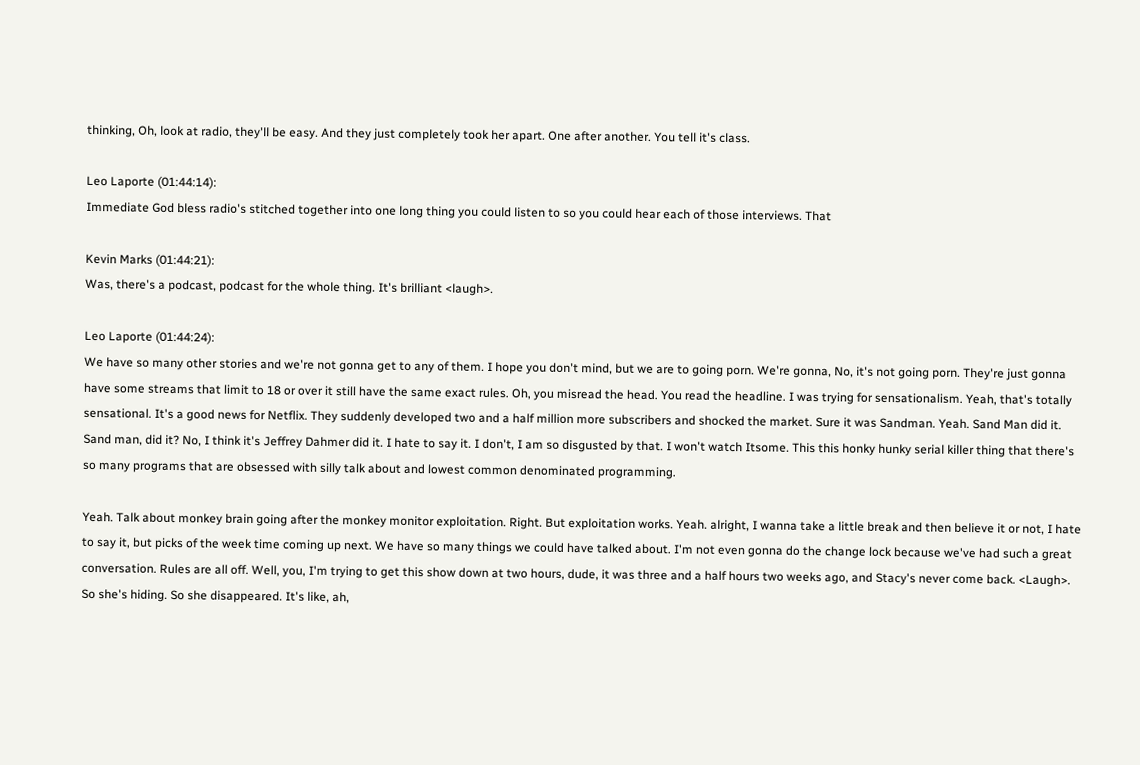thinking, Oh, look at radio, they'll be easy. And they just completely took her apart. One after another. You tell it's class.

Leo Laporte (01:44:14):
Immediate God bless radio's stitched together into one long thing you could listen to so you could hear each of those interviews. That

Kevin Marks (01:44:21):
Was, there's a podcast, podcast for the whole thing. It's brilliant <laugh>.

Leo Laporte (01:44:24):
We have so many other stories and we're not gonna get to any of them. I hope you don't mind, but we are to going porn. We're gonna, No, it's not going porn. They're just gonna have some streams that limit to 18 or over it still have the same exact rules. Oh, you misread the head. You read the headline. I was trying for sensationalism. Yeah, that's totally sensational. It's a good news for Netflix. They suddenly developed two and a half million more subscribers and shocked the market. Sure it was Sandman. Yeah. Sand Man did it. Sand man, did it? No, I think it's Jeffrey Dahmer did it. I hate to say it. I don't, I am so disgusted by that. I won't watch Itsome. This this honky hunky serial killer thing that there's so many programs that are obsessed with silly talk about and lowest common denominated programming.

Yeah. Talk about monkey brain going after the monkey monitor exploitation. Right. But exploitation works. Yeah. alright, I wanna take a little break and then believe it or not, I hate to say it, but picks of the week time coming up next. We have so many things we could have talked about. I'm not even gonna do the change lock because we've had such a great conversation. Rules are all off. Well, you, I'm trying to get this show down at two hours, dude, it was three and a half hours two weeks ago, and Stacy's never come back. <Laugh>. So she's hiding. So she disappeared. It's like, ah,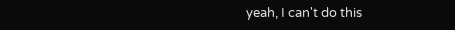yeah, I can't do this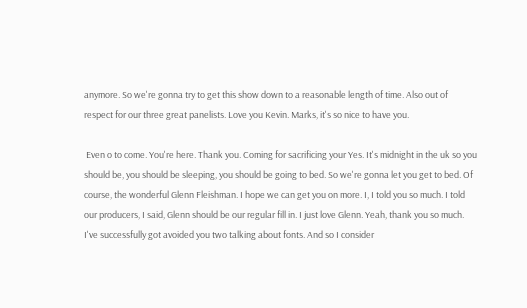anymore. So we're gonna try to get this show down to a reasonable length of time. Also out of respect for our three great panelists. Love you Kevin. Marks, it's so nice to have you.

 Even o to come. You're here. Thank you. Coming for sacrificing your Yes. It's midnight in the uk so you should be, you should be sleeping, you should be going to bed. So we're gonna let you get to bed. Of course, the wonderful Glenn Fleishman. I hope we can get you on more. I, I told you so much. I told our producers, I said, Glenn should be our regular fill in. I just love Glenn. Yeah, thank you so much. I've successfully got avoided you two talking about fonts. And so I consider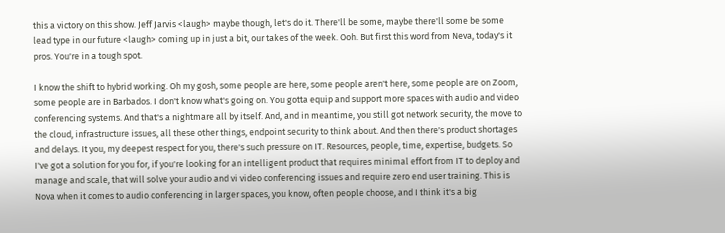this a victory on this show. Jeff Jarvis <laugh> maybe though, let's do it. There'll be some, maybe there'll some be some lead type in our future <laugh> coming up in just a bit, our takes of the week. Ooh. But first this word from Neva, today's it pros. You're in a tough spot.

I know the shift to hybrid working. Oh my gosh, some people are here, some people aren't here, some people are on Zoom, some people are in Barbados. I don't know what's going on. You gotta equip and support more spaces with audio and video conferencing systems. And that's a nightmare all by itself. And, and in meantime, you still got network security, the move to the cloud, infrastructure issues, all these other things, endpoint security to think about. And then there's product shortages and delays. It you, my deepest respect for you, there's such pressure on IT. Resources, people, time, expertise, budgets. So I've got a solution for you for, if you're looking for an intelligent product that requires minimal effort from IT to deploy and manage and scale, that will solve your audio and vi video conferencing issues and require zero end user training. This is Nova when it comes to audio conferencing in larger spaces, you know, often people choose, and I think it's a big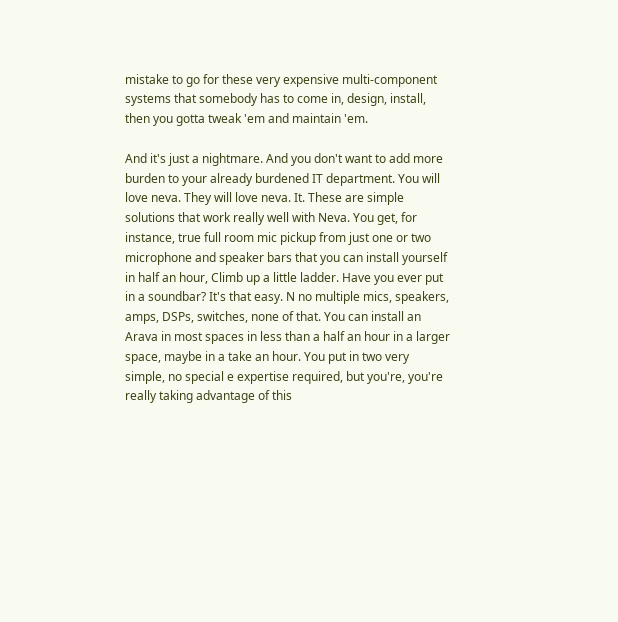mistake to go for these very expensive multi-component systems that somebody has to come in, design, install, then you gotta tweak 'em and maintain 'em.

And it's just a nightmare. And you don't want to add more burden to your already burdened IT department. You will love neva. They will love neva. It. These are simple solutions that work really well with Neva. You get, for instance, true full room mic pickup from just one or two microphone and speaker bars that you can install yourself in half an hour, Climb up a little ladder. Have you ever put in a soundbar? It's that easy. N no multiple mics, speakers, amps, DSPs, switches, none of that. You can install an Arava in most spaces in less than a half an hour in a larger space, maybe in a take an hour. You put in two very simple, no special e expertise required, but you're, you're really taking advantage of this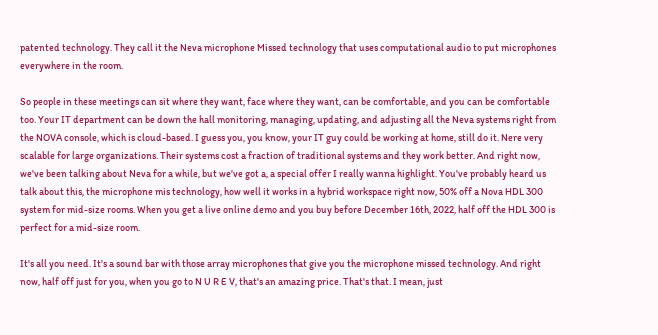patented technology. They call it the Neva microphone Missed technology that uses computational audio to put microphones everywhere in the room.

So people in these meetings can sit where they want, face where they want, can be comfortable, and you can be comfortable too. Your IT department can be down the hall monitoring, managing, updating, and adjusting all the Neva systems right from the NOVA console, which is cloud-based. I guess you, you know, your IT guy could be working at home, still do it. Nere very scalable for large organizations. Their systems cost a fraction of traditional systems and they work better. And right now, we've been talking about Neva for a while, but we've got a, a special offer I really wanna highlight. You've probably heard us talk about this, the microphone mis technology, how well it works in a hybrid workspace right now, 50% off a Nova HDL 300 system for mid-size rooms. When you get a live online demo and you buy before December 16th, 2022, half off the HDL 300 is perfect for a mid-size room.

It's all you need. It's a sound bar with those array microphones that give you the microphone missed technology. And right now, half off just for you, when you go to N U R E V, that's an amazing price. That's that. I mean, just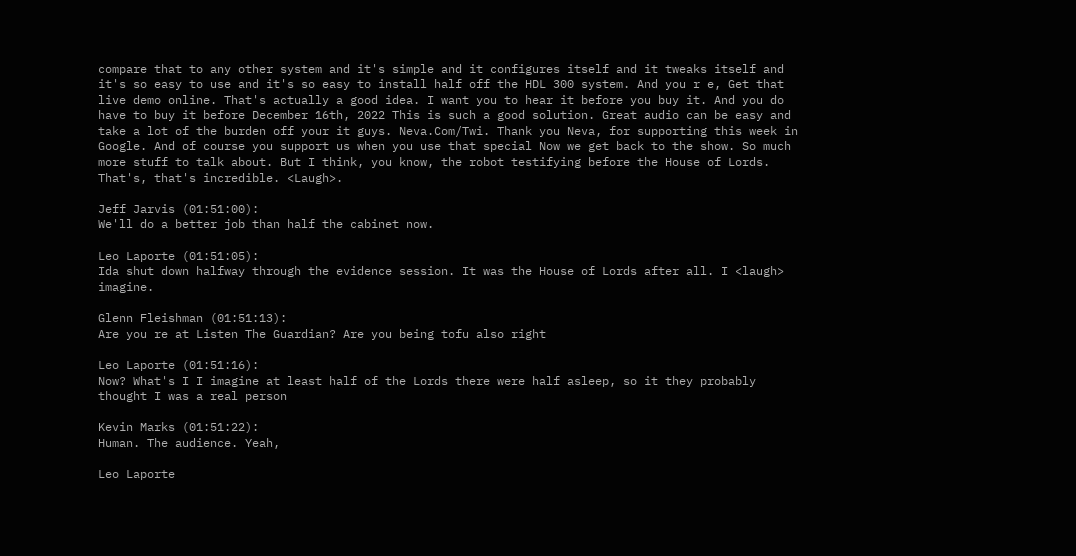compare that to any other system and it's simple and it configures itself and it tweaks itself and it's so easy to use and it's so easy to install half off the HDL 300 system. And you r e, Get that live demo online. That's actually a good idea. I want you to hear it before you buy it. And you do have to buy it before December 16th, 2022 This is such a good solution. Great audio can be easy and take a lot of the burden off your it guys. Neva.Com/Twi. Thank you Neva, for supporting this week in Google. And of course you support us when you use that special Now we get back to the show. So much more stuff to talk about. But I think, you know, the robot testifying before the House of Lords. That's, that's incredible. <Laugh>.

Jeff Jarvis (01:51:00):
We'll do a better job than half the cabinet now.

Leo Laporte (01:51:05):
Ida shut down halfway through the evidence session. It was the House of Lords after all. I <laugh> imagine.

Glenn Fleishman (01:51:13):
Are you re at Listen The Guardian? Are you being tofu also right

Leo Laporte (01:51:16):
Now? What's I I imagine at least half of the Lords there were half asleep, so it they probably thought I was a real person

Kevin Marks (01:51:22):
Human. The audience. Yeah,

Leo Laporte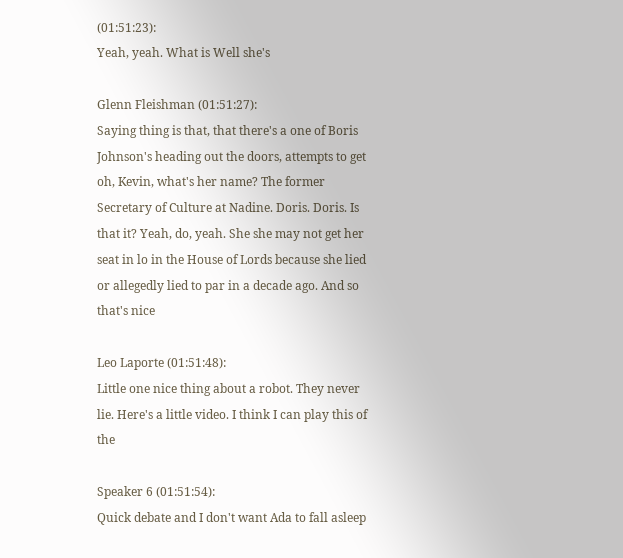(01:51:23):
Yeah, yeah. What is Well she's

Glenn Fleishman (01:51:27):
Saying thing is that, that there's a one of Boris Johnson's heading out the doors, attempts to get oh, Kevin, what's her name? The former Secretary of Culture at Nadine. Doris. Doris. Is that it? Yeah, do, yeah. She she may not get her seat in lo in the House of Lords because she lied or allegedly lied to par in a decade ago. And so that's nice

Leo Laporte (01:51:48):
Little one nice thing about a robot. They never lie. Here's a little video. I think I can play this of the

Speaker 6 (01:51:54):
Quick debate and I don't want Ada to fall asleep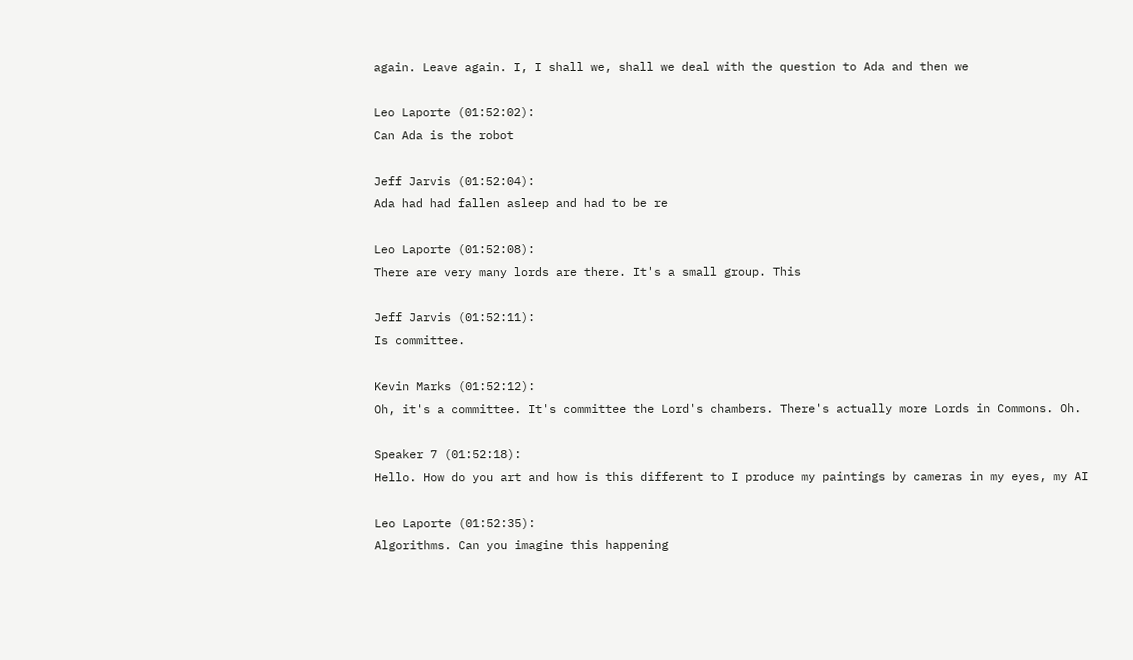again. Leave again. I, I shall we, shall we deal with the question to Ada and then we

Leo Laporte (01:52:02):
Can Ada is the robot

Jeff Jarvis (01:52:04):
Ada had had fallen asleep and had to be re

Leo Laporte (01:52:08):
There are very many lords are there. It's a small group. This

Jeff Jarvis (01:52:11):
Is committee.

Kevin Marks (01:52:12):
Oh, it's a committee. It's committee the Lord's chambers. There's actually more Lords in Commons. Oh.

Speaker 7 (01:52:18):
Hello. How do you art and how is this different to I produce my paintings by cameras in my eyes, my AI

Leo Laporte (01:52:35):
Algorithms. Can you imagine this happening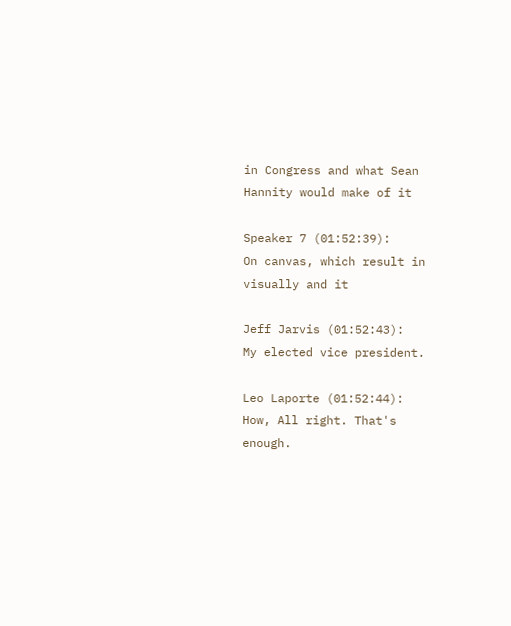in Congress and what Sean Hannity would make of it

Speaker 7 (01:52:39):
On canvas, which result in visually and it

Jeff Jarvis (01:52:43):
My elected vice president.

Leo Laporte (01:52:44):
How, All right. That's enough.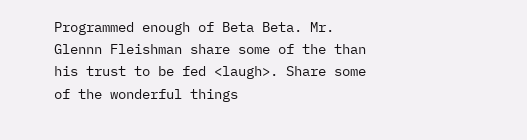Programmed enough of Beta Beta. Mr. Glennn Fleishman share some of the than his trust to be fed <laugh>. Share some of the wonderful things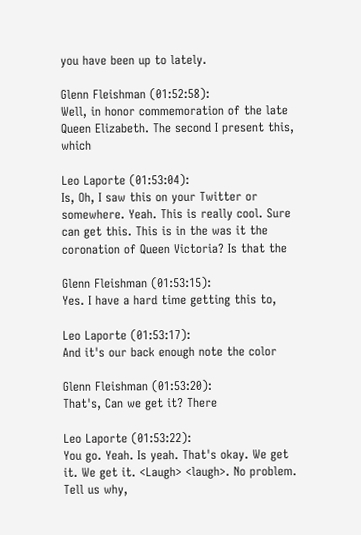you have been up to lately.

Glenn Fleishman (01:52:58):
Well, in honor commemoration of the late Queen Elizabeth. The second I present this, which

Leo Laporte (01:53:04):
Is, Oh, I saw this on your Twitter or somewhere. Yeah. This is really cool. Sure can get this. This is in the was it the coronation of Queen Victoria? Is that the

Glenn Fleishman (01:53:15):
Yes. I have a hard time getting this to,

Leo Laporte (01:53:17):
And it's our back enough note the color

Glenn Fleishman (01:53:20):
That's, Can we get it? There

Leo Laporte (01:53:22):
You go. Yeah. Is yeah. That's okay. We get it. We get it. <Laugh> <laugh>. No problem. Tell us why,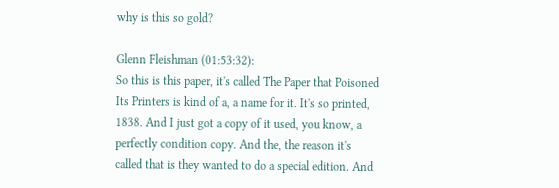why is this so gold?

Glenn Fleishman (01:53:32):
So this is this paper, it's called The Paper that Poisoned Its Printers is kind of a, a name for it. It's so printed, 1838. And I just got a copy of it used, you know, a perfectly condition copy. And the, the reason it's called that is they wanted to do a special edition. And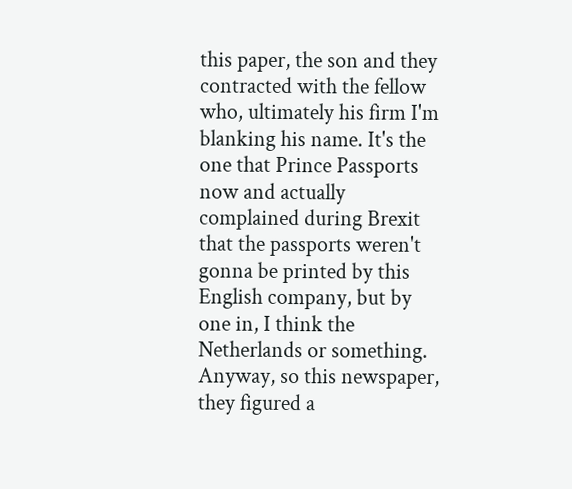this paper, the son and they contracted with the fellow who, ultimately his firm I'm blanking his name. It's the one that Prince Passports now and actually complained during Brexit that the passports weren't gonna be printed by this English company, but by one in, I think the Netherlands or something. Anyway, so this newspaper, they figured a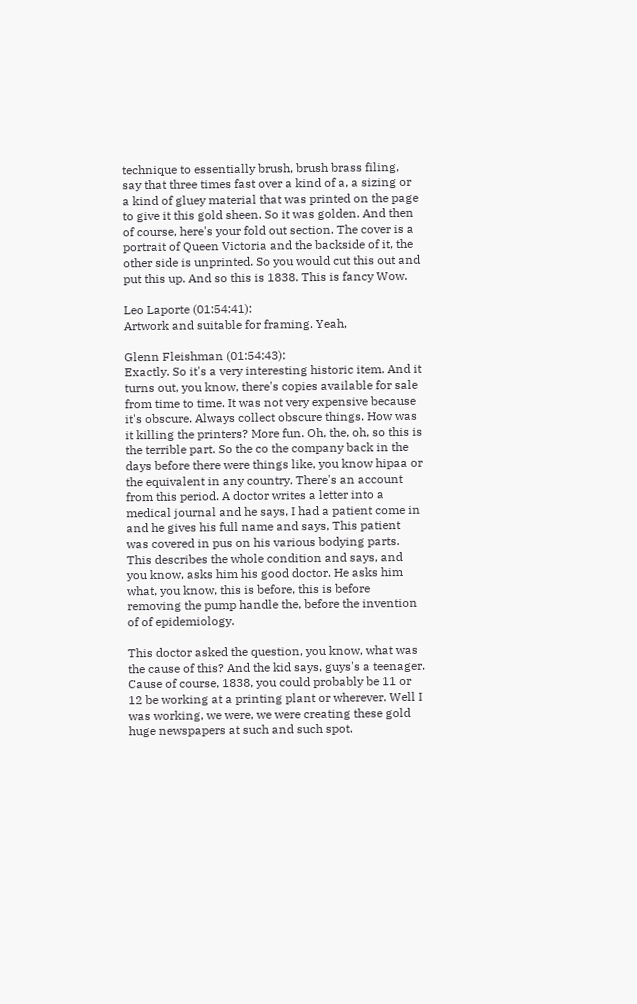technique to essentially brush, brush brass filing, say that three times fast over a kind of a, a sizing or a kind of gluey material that was printed on the page to give it this gold sheen. So it was golden. And then of course, here's your fold out section. The cover is a portrait of Queen Victoria and the backside of it, the other side is unprinted. So you would cut this out and put this up. And so this is 1838. This is fancy Wow.

Leo Laporte (01:54:41):
Artwork and suitable for framing. Yeah,

Glenn Fleishman (01:54:43):
Exactly. So it's a very interesting historic item. And it turns out, you know, there's copies available for sale from time to time. It was not very expensive because it's obscure. Always collect obscure things. How was it killing the printers? More fun. Oh, the, oh, so this is the terrible part. So the co the company back in the days before there were things like, you know hipaa or the equivalent in any country. There's an account from this period. A doctor writes a letter into a medical journal and he says, I had a patient come in and he gives his full name and says, This patient was covered in pus on his various bodying parts. This describes the whole condition and says, and you know, asks him his good doctor. He asks him what, you know, this is before, this is before removing the pump handle the, before the invention of of epidemiology.

This doctor asked the question, you know, what was the cause of this? And the kid says, guys's a teenager. Cause of course, 1838, you could probably be 11 or 12 be working at a printing plant or wherever. Well I was working, we were, we were creating these gold huge newspapers at such and such spot.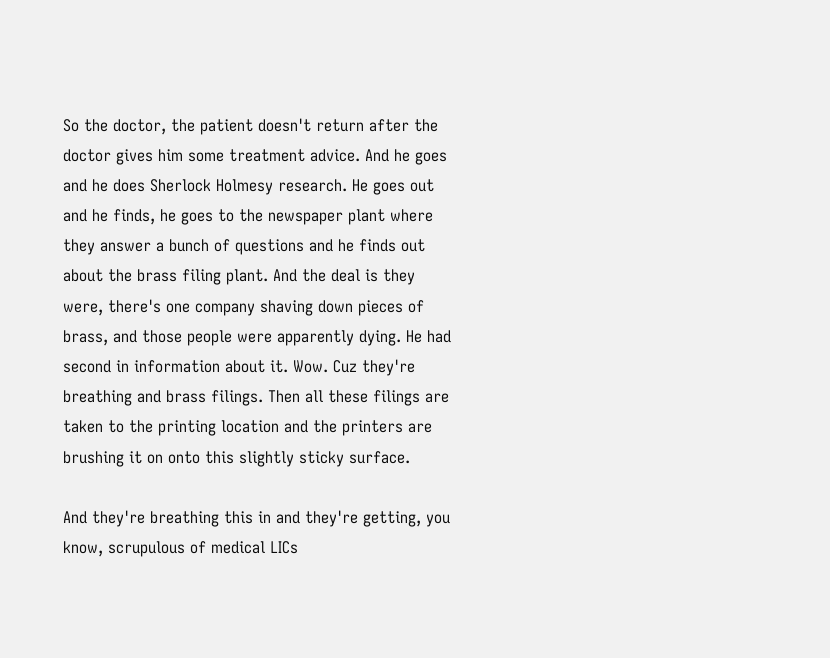So the doctor, the patient doesn't return after the doctor gives him some treatment advice. And he goes and he does Sherlock Holmesy research. He goes out and he finds, he goes to the newspaper plant where they answer a bunch of questions and he finds out about the brass filing plant. And the deal is they were, there's one company shaving down pieces of brass, and those people were apparently dying. He had second in information about it. Wow. Cuz they're breathing and brass filings. Then all these filings are taken to the printing location and the printers are brushing it on onto this slightly sticky surface.

And they're breathing this in and they're getting, you know, scrupulous of medical LICs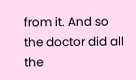from it. And so the doctor did all the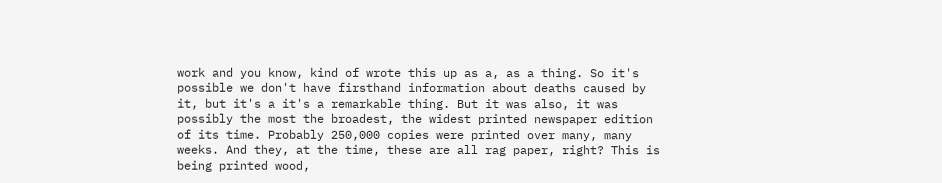work and you know, kind of wrote this up as a, as a thing. So it's possible we don't have firsthand information about deaths caused by it, but it's a it's a remarkable thing. But it was also, it was possibly the most the broadest, the widest printed newspaper edition of its time. Probably 250,000 copies were printed over many, many weeks. And they, at the time, these are all rag paper, right? This is being printed wood,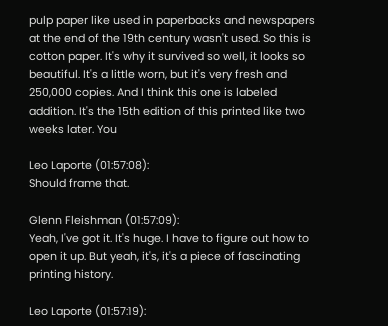pulp paper like used in paperbacks and newspapers at the end of the 19th century wasn't used. So this is cotton paper. It's why it survived so well, it looks so beautiful. It's a little worn, but it's very fresh and 250,000 copies. And I think this one is labeled addition. It's the 15th edition of this printed like two weeks later. You

Leo Laporte (01:57:08):
Should frame that.

Glenn Fleishman (01:57:09):
Yeah, I've got it. It's huge. I have to figure out how to open it up. But yeah, it's, it's a piece of fascinating printing history.

Leo Laporte (01:57:19):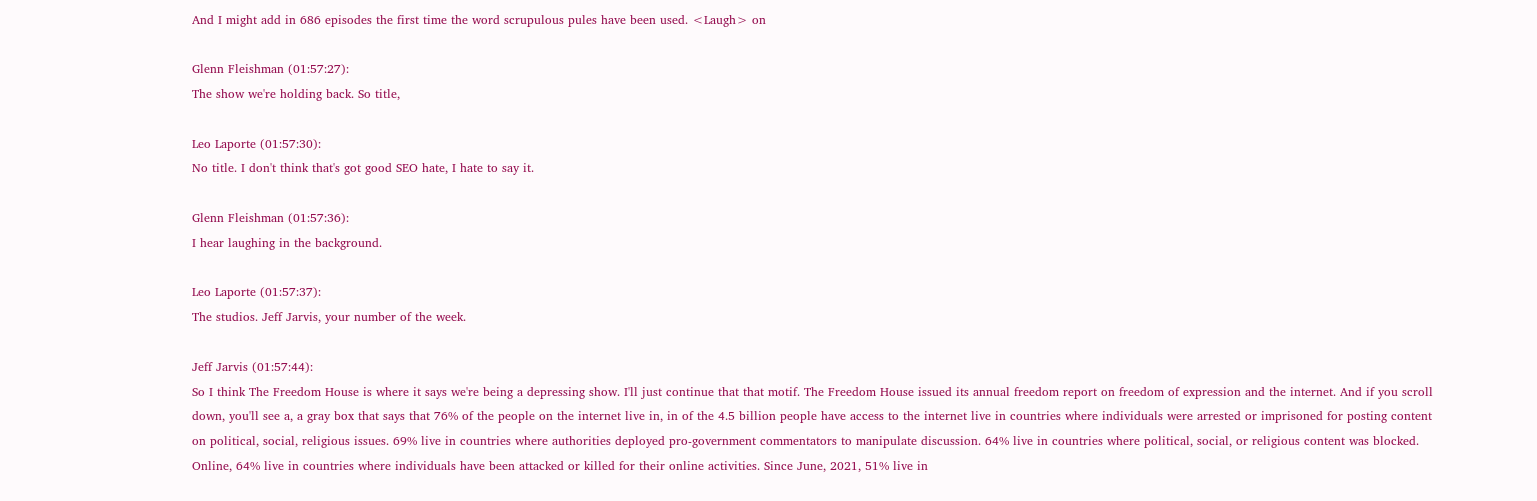And I might add in 686 episodes the first time the word scrupulous pules have been used. <Laugh> on

Glenn Fleishman (01:57:27):
The show we're holding back. So title,

Leo Laporte (01:57:30):
No title. I don't think that's got good SEO hate, I hate to say it.

Glenn Fleishman (01:57:36):
I hear laughing in the background.

Leo Laporte (01:57:37):
The studios. Jeff Jarvis, your number of the week.

Jeff Jarvis (01:57:44):
So I think The Freedom House is where it says we're being a depressing show. I'll just continue that that motif. The Freedom House issued its annual freedom report on freedom of expression and the internet. And if you scroll down, you'll see a, a gray box that says that 76% of the people on the internet live in, in of the 4.5 billion people have access to the internet live in countries where individuals were arrested or imprisoned for posting content on political, social, religious issues. 69% live in countries where authorities deployed pro-government commentators to manipulate discussion. 64% live in countries where political, social, or religious content was blocked. Online, 64% live in countries where individuals have been attacked or killed for their online activities. Since June, 2021, 51% live in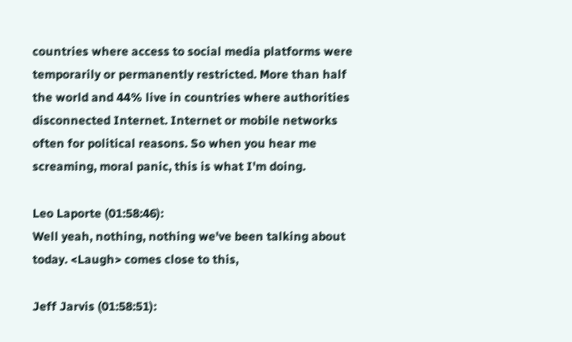countries where access to social media platforms were temporarily or permanently restricted. More than half the world and 44% live in countries where authorities disconnected Internet. Internet or mobile networks often for political reasons. So when you hear me screaming, moral panic, this is what I'm doing.

Leo Laporte (01:58:46):
Well yeah, nothing, nothing we've been talking about today. <Laugh> comes close to this,

Jeff Jarvis (01:58:51):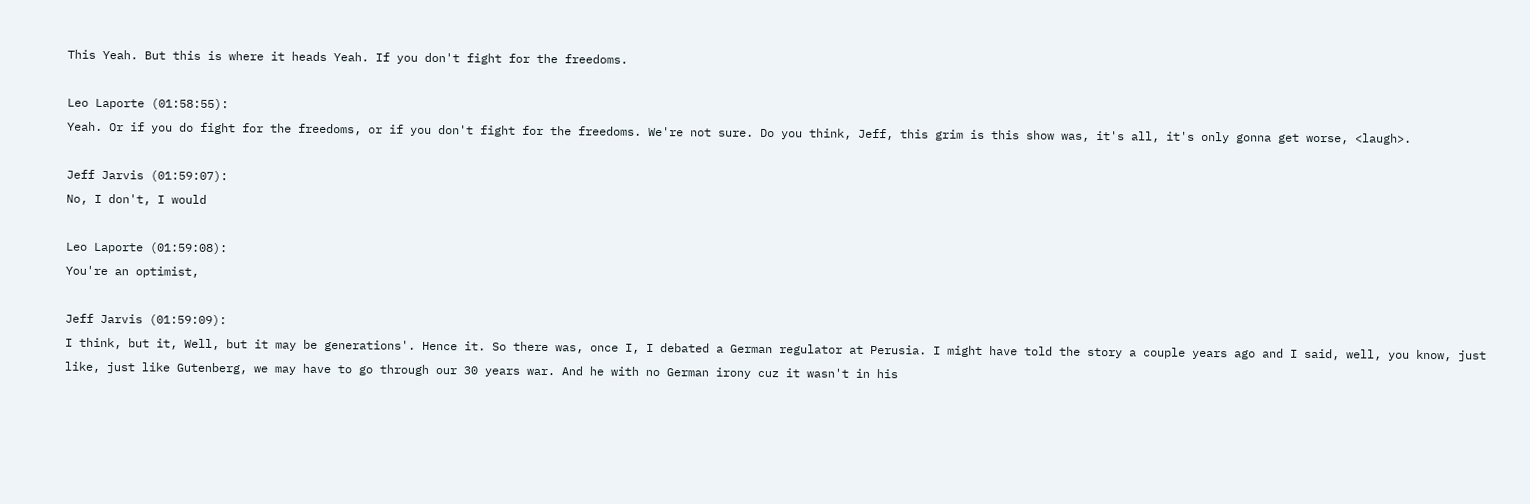This Yeah. But this is where it heads Yeah. If you don't fight for the freedoms.

Leo Laporte (01:58:55):
Yeah. Or if you do fight for the freedoms, or if you don't fight for the freedoms. We're not sure. Do you think, Jeff, this grim is this show was, it's all, it's only gonna get worse, <laugh>.

Jeff Jarvis (01:59:07):
No, I don't, I would

Leo Laporte (01:59:08):
You're an optimist,

Jeff Jarvis (01:59:09):
I think, but it, Well, but it may be generations'. Hence it. So there was, once I, I debated a German regulator at Perusia. I might have told the story a couple years ago and I said, well, you know, just like, just like Gutenberg, we may have to go through our 30 years war. And he with no German irony cuz it wasn't in his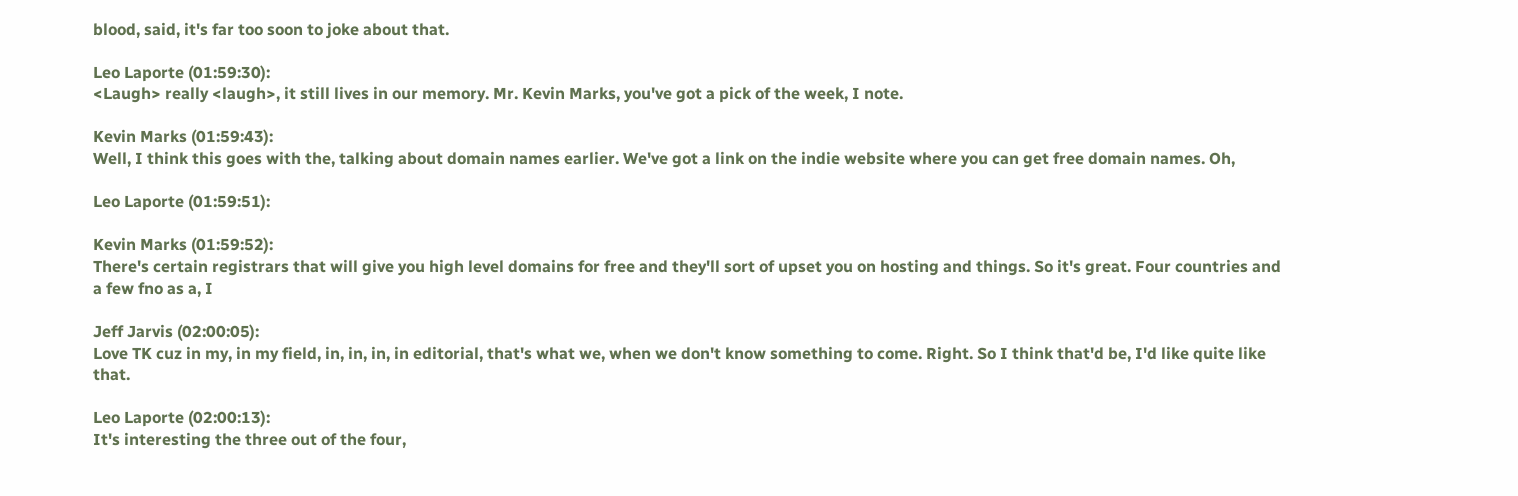blood, said, it's far too soon to joke about that.

Leo Laporte (01:59:30):
<Laugh> really <laugh>, it still lives in our memory. Mr. Kevin Marks, you've got a pick of the week, I note.

Kevin Marks (01:59:43):
Well, I think this goes with the, talking about domain names earlier. We've got a link on the indie website where you can get free domain names. Oh,

Leo Laporte (01:59:51):

Kevin Marks (01:59:52):
There's certain registrars that will give you high level domains for free and they'll sort of upset you on hosting and things. So it's great. Four countries and a few fno as a, I

Jeff Jarvis (02:00:05):
Love TK cuz in my, in my field, in, in, in, in editorial, that's what we, when we don't know something to come. Right. So I think that'd be, I'd like quite like that.

Leo Laporte (02:00:13):
It's interesting the three out of the four,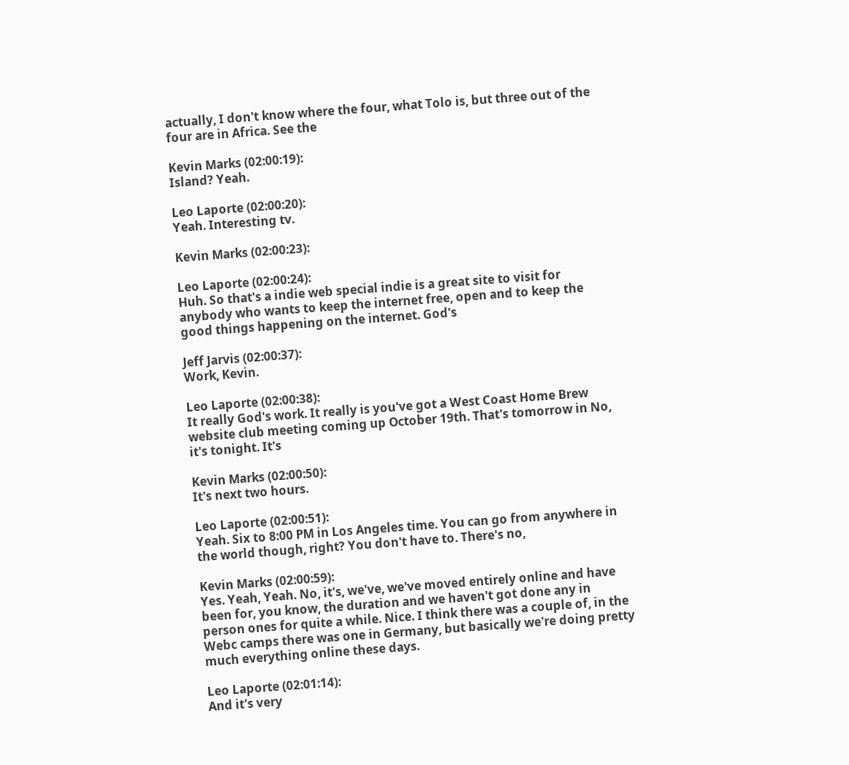actually, I don't know where the four, what Tolo is, but three out of the four are in Africa. See the

Kevin Marks (02:00:19):
Island? Yeah.

Leo Laporte (02:00:20):
Yeah. Interesting tv.

Kevin Marks (02:00:23):

Leo Laporte (02:00:24):
Huh. So that's a indie web special indie is a great site to visit for anybody who wants to keep the internet free, open and to keep the good things happening on the internet. God's

Jeff Jarvis (02:00:37):
Work, Kevin.

Leo Laporte (02:00:38):
It really God's work. It really is you've got a West Coast Home Brew website club meeting coming up October 19th. That's tomorrow in No, it's tonight. It's

Kevin Marks (02:00:50):
It's next two hours.

Leo Laporte (02:00:51):
Yeah. Six to 8:00 PM in Los Angeles time. You can go from anywhere in the world though, right? You don't have to. There's no,

Kevin Marks (02:00:59):
Yes. Yeah, Yeah. No, it's, we've, we've moved entirely online and have been for, you know, the duration and we haven't got done any in person ones for quite a while. Nice. I think there was a couple of, in the Webc camps there was one in Germany, but basically we're doing pretty much everything online these days.

Leo Laporte (02:01:14):
And it's very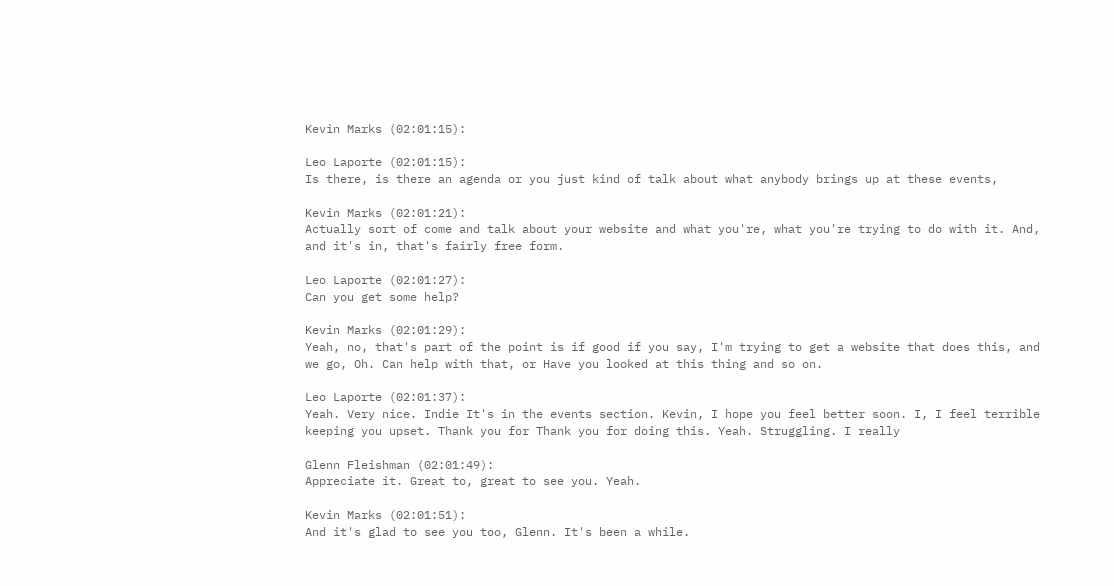Kevin Marks (02:01:15):

Leo Laporte (02:01:15):
Is there, is there an agenda or you just kind of talk about what anybody brings up at these events,

Kevin Marks (02:01:21):
Actually sort of come and talk about your website and what you're, what you're trying to do with it. And, and it's in, that's fairly free form.

Leo Laporte (02:01:27):
Can you get some help?

Kevin Marks (02:01:29):
Yeah, no, that's part of the point is if good if you say, I'm trying to get a website that does this, and we go, Oh. Can help with that, or Have you looked at this thing and so on.

Leo Laporte (02:01:37):
Yeah. Very nice. Indie It's in the events section. Kevin, I hope you feel better soon. I, I feel terrible keeping you upset. Thank you for Thank you for doing this. Yeah. Struggling. I really

Glenn Fleishman (02:01:49):
Appreciate it. Great to, great to see you. Yeah.

Kevin Marks (02:01:51):
And it's glad to see you too, Glenn. It's been a while.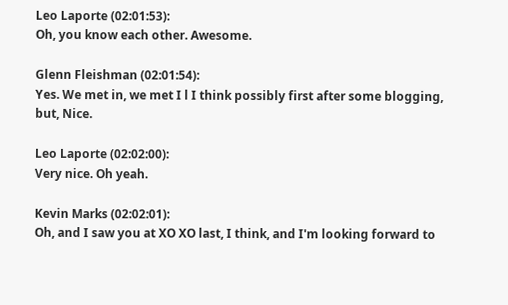Leo Laporte (02:01:53):
Oh, you know each other. Awesome.

Glenn Fleishman (02:01:54):
Yes. We met in, we met I l I think possibly first after some blogging, but, Nice.

Leo Laporte (02:02:00):
Very nice. Oh yeah.

Kevin Marks (02:02:01):
Oh, and I saw you at XO XO last, I think, and I'm looking forward to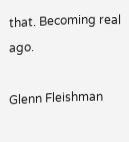that. Becoming real ago.

Glenn Fleishman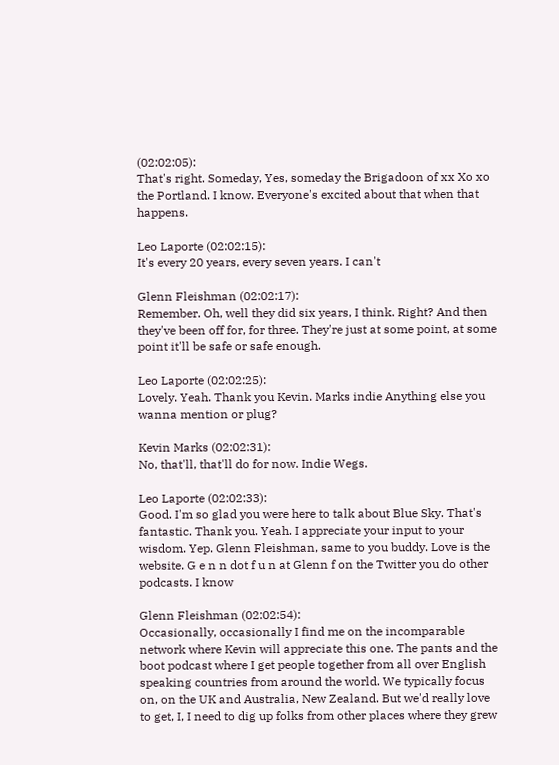(02:02:05):
That's right. Someday, Yes, someday the Brigadoon of xx Xo xo the Portland. I know. Everyone's excited about that when that happens.

Leo Laporte (02:02:15):
It's every 20 years, every seven years. I can't

Glenn Fleishman (02:02:17):
Remember. Oh, well they did six years, I think. Right? And then they've been off for, for three. They're just at some point, at some point it'll be safe or safe enough.

Leo Laporte (02:02:25):
Lovely. Yeah. Thank you Kevin. Marks indie Anything else you wanna mention or plug?

Kevin Marks (02:02:31):
No, that'll, that'll do for now. Indie Wegs.

Leo Laporte (02:02:33):
Good. I'm so glad you were here to talk about Blue Sky. That's fantastic. Thank you. Yeah. I appreciate your input to your wisdom. Yep. Glenn Fleishman, same to you buddy. Love is the website. G e n n dot f u n at Glenn f on the Twitter you do other podcasts. I know

Glenn Fleishman (02:02:54):
Occasionally, occasionally I find me on the incomparable network where Kevin will appreciate this one. The pants and the boot podcast where I get people together from all over English speaking countries from around the world. We typically focus on, on the UK and Australia, New Zealand. But we'd really love to get, I, I need to dig up folks from other places where they grew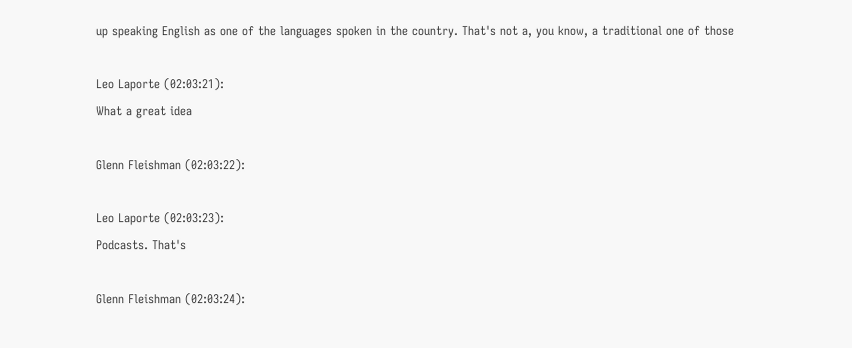up speaking English as one of the languages spoken in the country. That's not a, you know, a traditional one of those

Leo Laporte (02:03:21):
What a great idea

Glenn Fleishman (02:03:22):

Leo Laporte (02:03:23):
Podcasts. That's

Glenn Fleishman (02:03:24):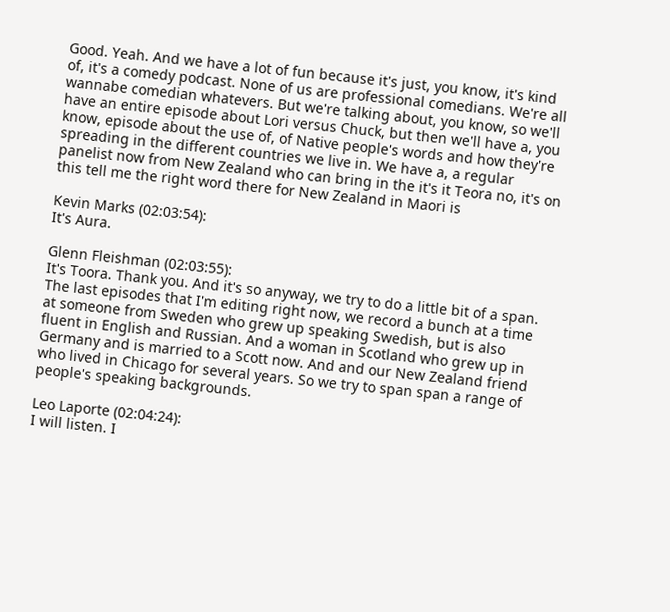Good. Yeah. And we have a lot of fun because it's just, you know, it's kind of, it's a comedy podcast. None of us are professional comedians. We're all wannabe comedian whatevers. But we're talking about, you know, so we'll have an entire episode about Lori versus Chuck, but then we'll have a, you know, episode about the use of, of Native people's words and how they're spreading in the different countries we live in. We have a, a regular panelist now from New Zealand who can bring in the it's it Teora no, it's on this tell me the right word there for New Zealand in Maori is

Kevin Marks (02:03:54):
It's Aura.

Glenn Fleishman (02:03:55):
It's Toora. Thank you. And it's so anyway, we try to do a little bit of a span. The last episodes that I'm editing right now, we record a bunch at a time at someone from Sweden who grew up speaking Swedish, but is also fluent in English and Russian. And a woman in Scotland who grew up in Germany and is married to a Scott now. And and our New Zealand friend who lived in Chicago for several years. So we try to span span a range of people's speaking backgrounds.

Leo Laporte (02:04:24):
I will listen. I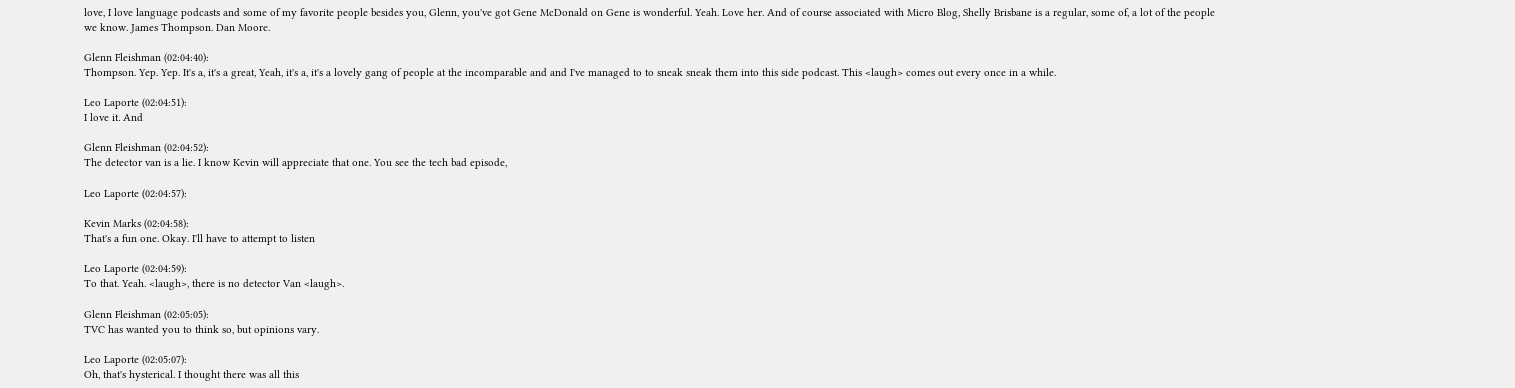love, I love language podcasts and some of my favorite people besides you, Glenn, you've got Gene McDonald on Gene is wonderful. Yeah. Love her. And of course associated with Micro Blog, Shelly Brisbane is a regular, some of, a lot of the people we know. James Thompson. Dan Moore.

Glenn Fleishman (02:04:40):
Thompson. Yep. Yep. It's a, it's a great, Yeah, it's a, it's a lovely gang of people at the incomparable and and I've managed to to sneak sneak them into this side podcast. This <laugh> comes out every once in a while.

Leo Laporte (02:04:51):
I love it. And

Glenn Fleishman (02:04:52):
The detector van is a lie. I know Kevin will appreciate that one. You see the tech bad episode,

Leo Laporte (02:04:57):

Kevin Marks (02:04:58):
That's a fun one. Okay. I'll have to attempt to listen

Leo Laporte (02:04:59):
To that. Yeah. <laugh>, there is no detector Van <laugh>.

Glenn Fleishman (02:05:05):
TVC has wanted you to think so, but opinions vary.

Leo Laporte (02:05:07):
Oh, that's hysterical. I thought there was all this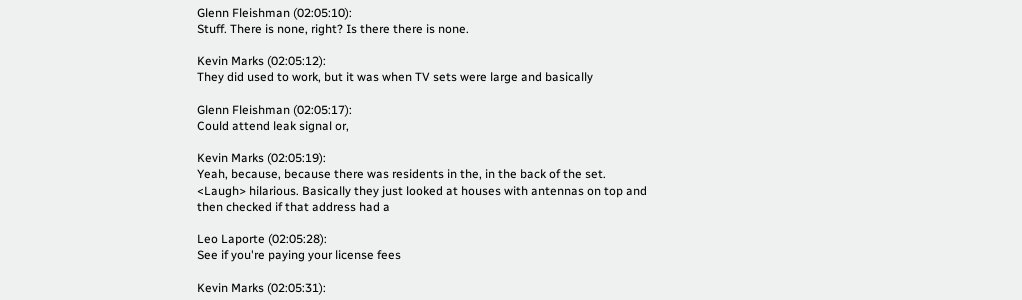Glenn Fleishman (02:05:10):
Stuff. There is none, right? Is there there is none.

Kevin Marks (02:05:12):
They did used to work, but it was when TV sets were large and basically

Glenn Fleishman (02:05:17):
Could attend leak signal or,

Kevin Marks (02:05:19):
Yeah, because, because there was residents in the, in the back of the set. <Laugh> hilarious. Basically they just looked at houses with antennas on top and then checked if that address had a

Leo Laporte (02:05:28):
See if you're paying your license fees

Kevin Marks (02:05:31):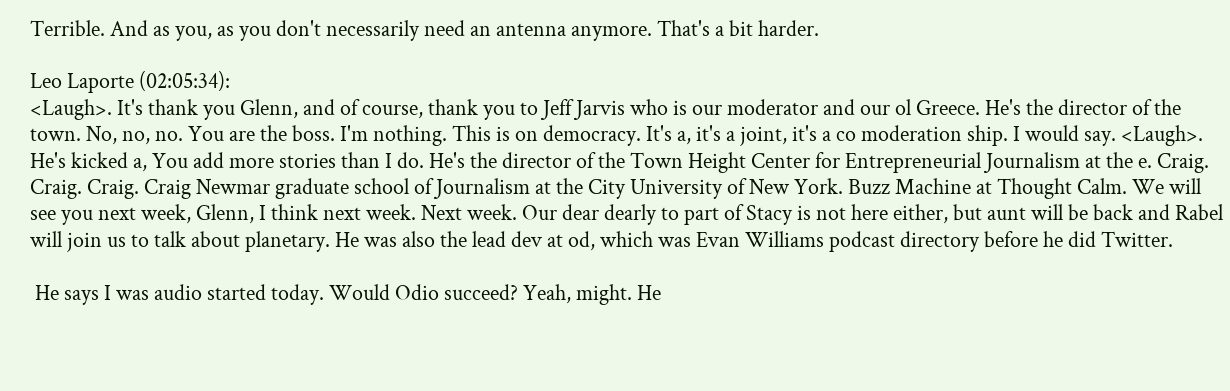Terrible. And as you, as you don't necessarily need an antenna anymore. That's a bit harder.

Leo Laporte (02:05:34):
<Laugh>. It's thank you Glenn, and of course, thank you to Jeff Jarvis who is our moderator and our ol Greece. He's the director of the town. No, no, no. You are the boss. I'm nothing. This is on democracy. It's a, it's a joint, it's a co moderation ship. I would say. <Laugh>. He's kicked a, You add more stories than I do. He's the director of the Town Height Center for Entrepreneurial Journalism at the e. Craig. Craig. Craig. Craig Newmar graduate school of Journalism at the City University of New York. Buzz Machine at Thought Calm. We will see you next week, Glenn, I think next week. Next week. Our dear dearly to part of Stacy is not here either, but aunt will be back and Rabel will join us to talk about planetary. He was also the lead dev at od, which was Evan Williams podcast directory before he did Twitter.

 He says I was audio started today. Would Odio succeed? Yeah, might. He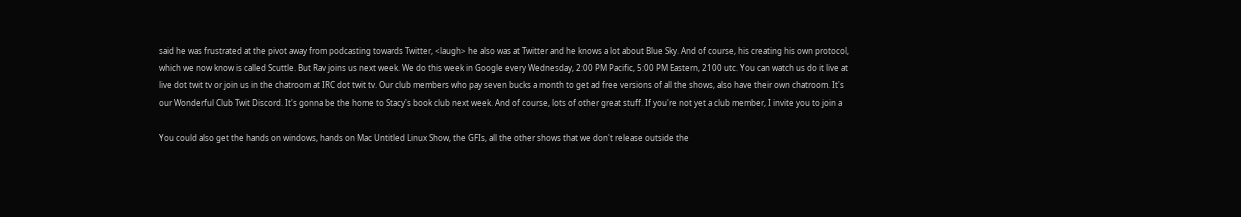said he was frustrated at the pivot away from podcasting towards Twitter, <laugh> he also was at Twitter and he knows a lot about Blue Sky. And of course, his creating his own protocol, which we now know is called Scuttle. But Rav joins us next week. We do this week in Google every Wednesday, 2:00 PM Pacific, 5:00 PM Eastern, 2100 utc. You can watch us do it live at live dot twit tv or join us in the chatroom at IRC dot twit tv. Our club members who pay seven bucks a month to get ad free versions of all the shows, also have their own chatroom. It's our Wonderful Club Twit Discord. It's gonna be the home to Stacy's book club next week. And of course, lots of other great stuff. If you're not yet a club member, I invite you to join a

You could also get the hands on windows, hands on Mac Untitled Linux Show, the GFIs, all the other shows that we don't release outside the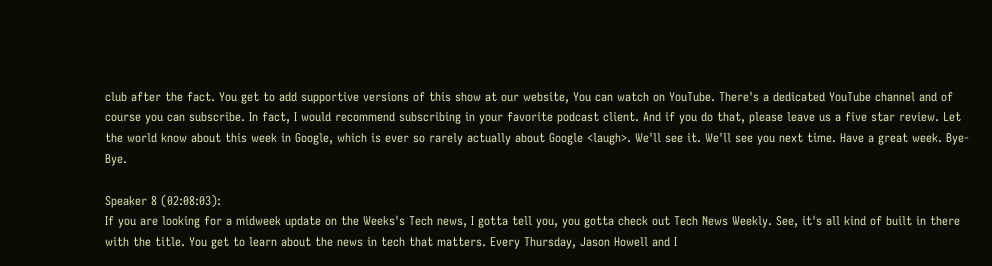club after the fact. You get to add supportive versions of this show at our website, You can watch on YouTube. There's a dedicated YouTube channel and of course you can subscribe. In fact, I would recommend subscribing in your favorite podcast client. And if you do that, please leave us a five star review. Let the world know about this week in Google, which is ever so rarely actually about Google <laugh>. We'll see it. We'll see you next time. Have a great week. Bye-Bye.

Speaker 8 (02:08:03):
If you are looking for a midweek update on the Weeks's Tech news, I gotta tell you, you gotta check out Tech News Weekly. See, it's all kind of built in there with the title. You get to learn about the news in tech that matters. Every Thursday, Jason Howell and I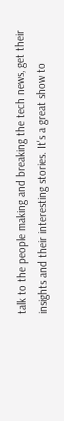talk to the people making and breaking the tech news, get their insights and their interesting stories. It's a great show to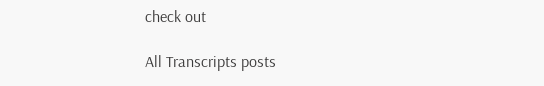check out

All Transcripts posts